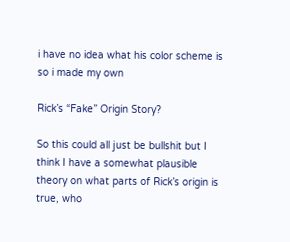i have no idea what his color scheme is so i made my own

Rick’s “Fake” Origin Story?

So this could all just be bullshit but I think I have a somewhat plausible theory on what parts of Rick’s origin is true, who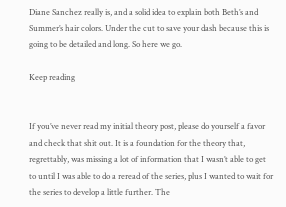Diane Sanchez really is, and a solid idea to explain both Beth’s and Summer’s hair colors. Under the cut to save your dash because this is going to be detailed and long. So here we go.

Keep reading


If you’ve never read my initial theory post, please do yourself a favor and check that shit out. It is a foundation for the theory that, regrettably, was missing a lot of information that I wasn’t able to get to until I was able to do a reread of the series, plus I wanted to wait for the series to develop a little further. The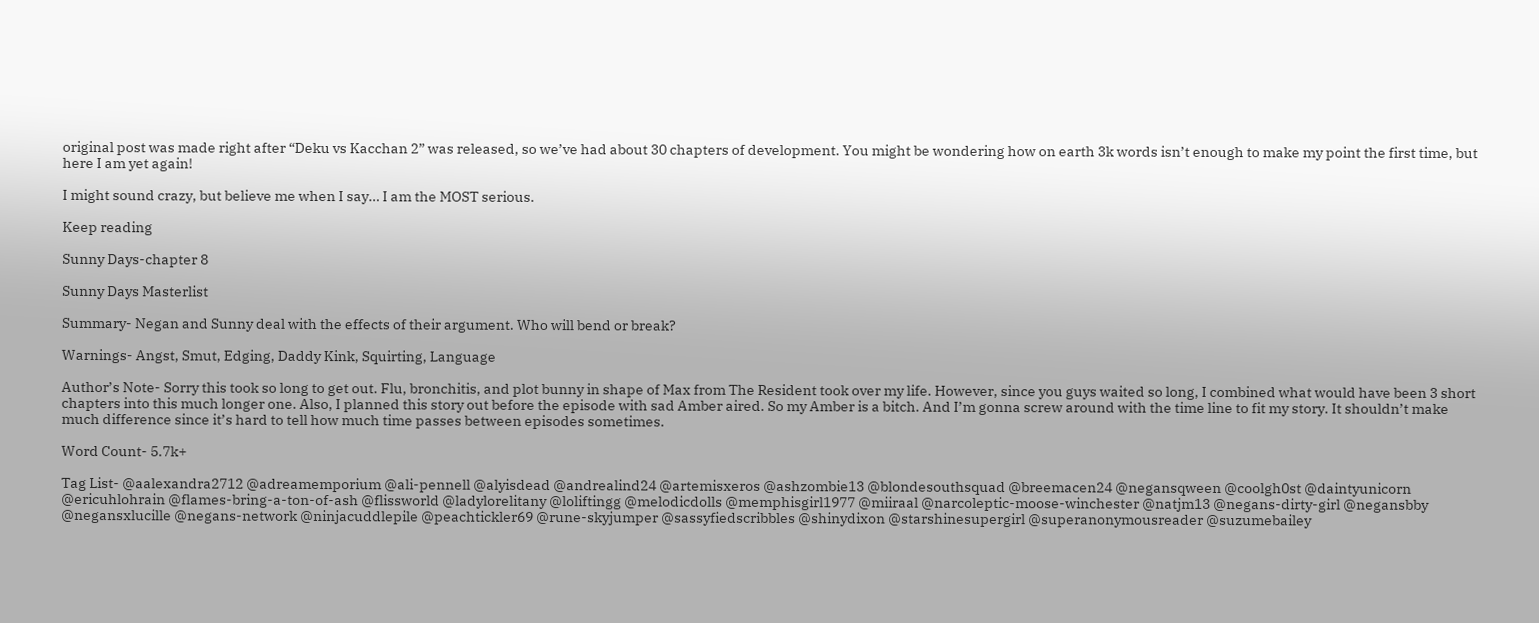original post was made right after “Deku vs Kacchan 2” was released, so we’ve had about 30 chapters of development. You might be wondering how on earth 3k words isn’t enough to make my point the first time, but here I am yet again!

I might sound crazy, but believe me when I say… I am the MOST serious.

Keep reading

Sunny Days-chapter 8

Sunny Days Masterlist

Summary- Negan and Sunny deal with the effects of their argument. Who will bend or break?

Warnings- Angst, Smut, Edging, Daddy Kink, Squirting, Language

Author’s Note- Sorry this took so long to get out. Flu, bronchitis, and plot bunny in shape of Max from The Resident took over my life. However, since you guys waited so long, I combined what would have been 3 short chapters into this much longer one. Also, I planned this story out before the episode with sad Amber aired. So my Amber is a bitch. And I’m gonna screw around with the time line to fit my story. It shouldn’t make much difference since it’s hard to tell how much time passes between episodes sometimes.

Word Count- 5.7k+

Tag List- @aalexandra2712 @adreamemporium @ali-pennell @alyisdead @andrealind24 @artemisxeros @ashzombie13 @blondesouthsquad @breemacen24 @negansqween @coolgh0st @daintyunicorn @ericuhlohrain @flames-bring-a-ton-of-ash @flissworld @ladylorelitany @loliftingg @melodicdolls @memphisgirl1977 @miiraal @narcoleptic-moose-winchester @natjm13 @negans-dirty-girl @negansbby @negansxlucille @negans-network @ninjacuddlepile @peachtickler69 @rune-skyjumper @sassyfiedscribbles @shinydixon @starshinesupergirl @superanonymousreader @suzumebailey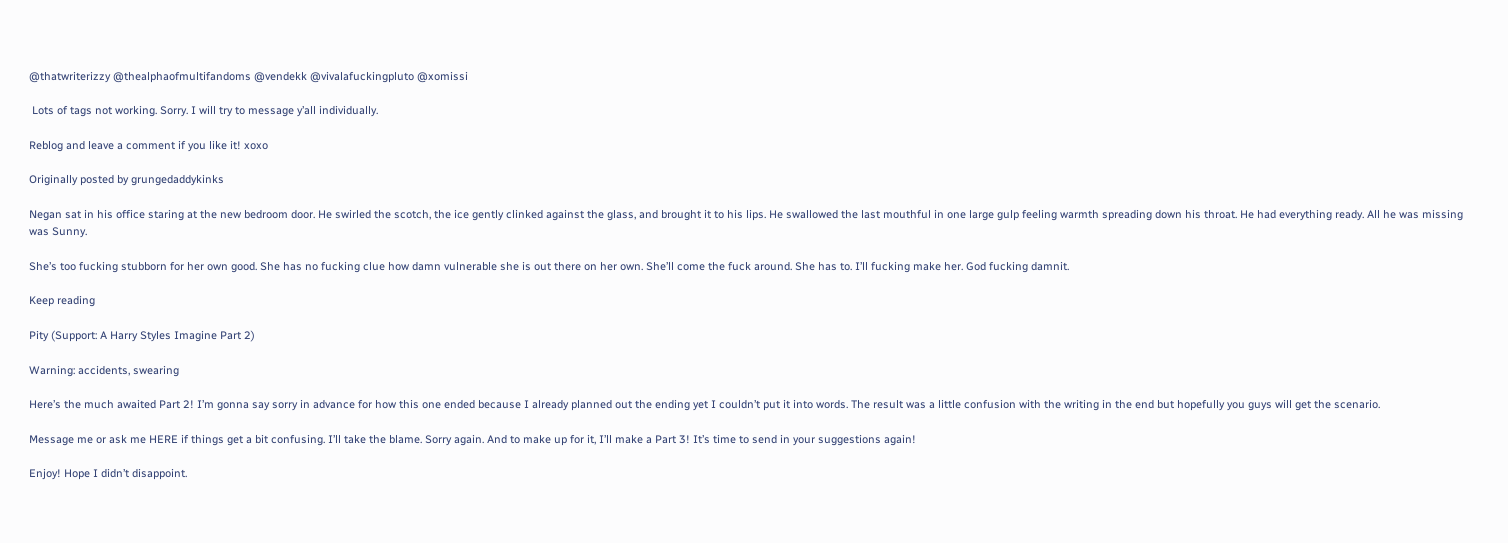@thatwriterizzy @thealphaofmultifandoms @vendekk @vivalafuckingpluto @xomissi

 Lots of tags not working. Sorry. I will try to message y’all individually.

Reblog and leave a comment if you like it! xoxo

Originally posted by grungedaddykinks

Negan sat in his office staring at the new bedroom door. He swirled the scotch, the ice gently clinked against the glass, and brought it to his lips. He swallowed the last mouthful in one large gulp feeling warmth spreading down his throat. He had everything ready. All he was missing was Sunny.

She’s too fucking stubborn for her own good. She has no fucking clue how damn vulnerable she is out there on her own. She’ll come the fuck around. She has to. I’ll fucking make her. God fucking damnit.

Keep reading

Pity (Support: A Harry Styles Imagine Part 2)

Warning: accidents, swearing

Here’s the much awaited Part 2! I’m gonna say sorry in advance for how this one ended because I already planned out the ending yet I couldn’t put it into words. The result was a little confusion with the writing in the end but hopefully you guys will get the scenario.

Message me or ask me HERE if things get a bit confusing. I’ll take the blame. Sorry again. And to make up for it, I’ll make a Part 3! It’s time to send in your suggestions again!

Enjoy! Hope I didn’t disappoint.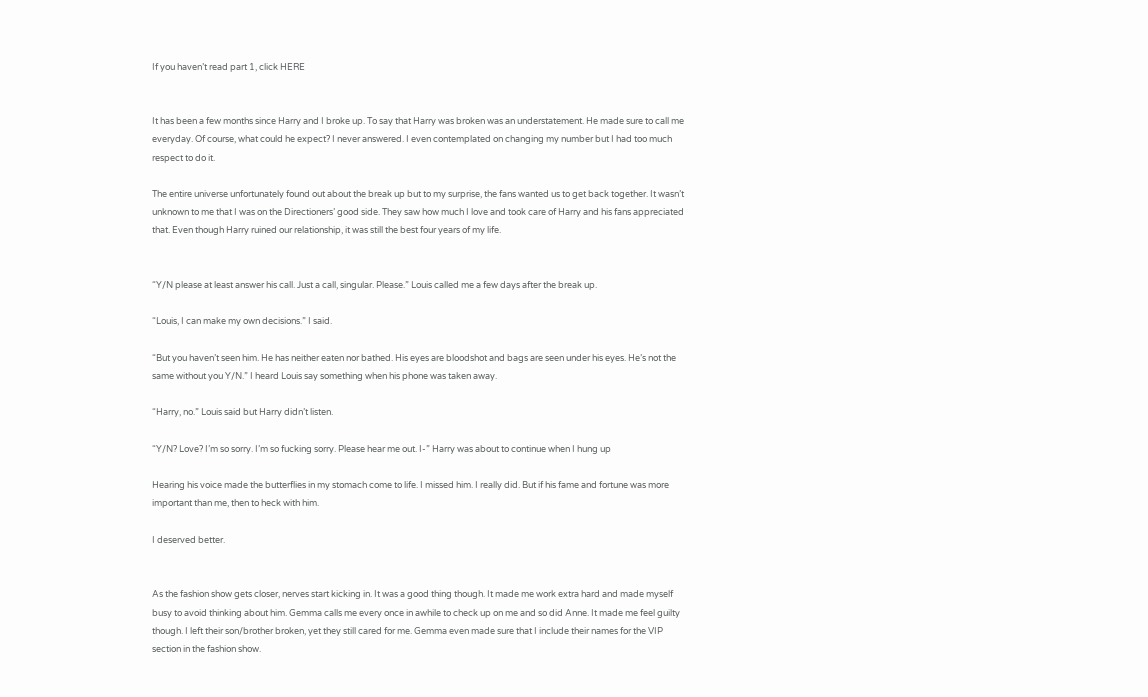If you haven’t read part 1, click HERE


It has been a few months since Harry and I broke up. To say that Harry was broken was an understatement. He made sure to call me everyday. Of course, what could he expect? I never answered. I even contemplated on changing my number but I had too much respect to do it.

The entire universe unfortunately found out about the break up but to my surprise, the fans wanted us to get back together. It wasn’t unknown to me that I was on the Directioners’ good side. They saw how much I love and took care of Harry and his fans appreciated that. Even though Harry ruined our relationship, it was still the best four years of my life.


“Y/N please at least answer his call. Just a call, singular. Please.” Louis called me a few days after the break up.

“Louis, I can make my own decisions.” I said.

“But you haven’t seen him. He has neither eaten nor bathed. His eyes are bloodshot and bags are seen under his eyes. He’s not the same without you Y/N.” I heard Louis say something when his phone was taken away.

“Harry, no.” Louis said but Harry didn’t listen.

“Y/N? Love? I’m so sorry. I’m so fucking sorry. Please hear me out. I-” Harry was about to continue when I hung up

Hearing his voice made the butterflies in my stomach come to life. I missed him. I really did. But if his fame and fortune was more important than me, then to heck with him.

I deserved better.


As the fashion show gets closer, nerves start kicking in. It was a good thing though. It made me work extra hard and made myself busy to avoid thinking about him. Gemma calls me every once in awhile to check up on me and so did Anne. It made me feel guilty though. I left their son/brother broken, yet they still cared for me. Gemma even made sure that I include their names for the VIP section in the fashion show.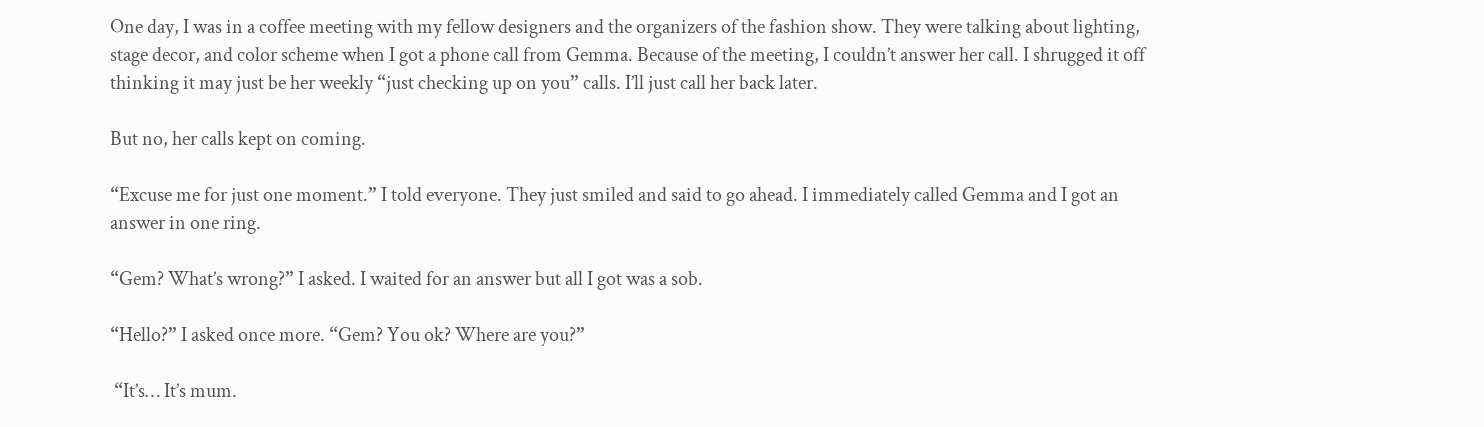One day, I was in a coffee meeting with my fellow designers and the organizers of the fashion show. They were talking about lighting, stage decor, and color scheme when I got a phone call from Gemma. Because of the meeting, I couldn’t answer her call. I shrugged it off thinking it may just be her weekly “just checking up on you” calls. I’ll just call her back later.

But no, her calls kept on coming.

“Excuse me for just one moment.” I told everyone. They just smiled and said to go ahead. I immediately called Gemma and I got an answer in one ring.

“Gem? What’s wrong?” I asked. I waited for an answer but all I got was a sob.

“Hello?” I asked once more. “Gem? You ok? Where are you?”

 “It’s… It’s mum.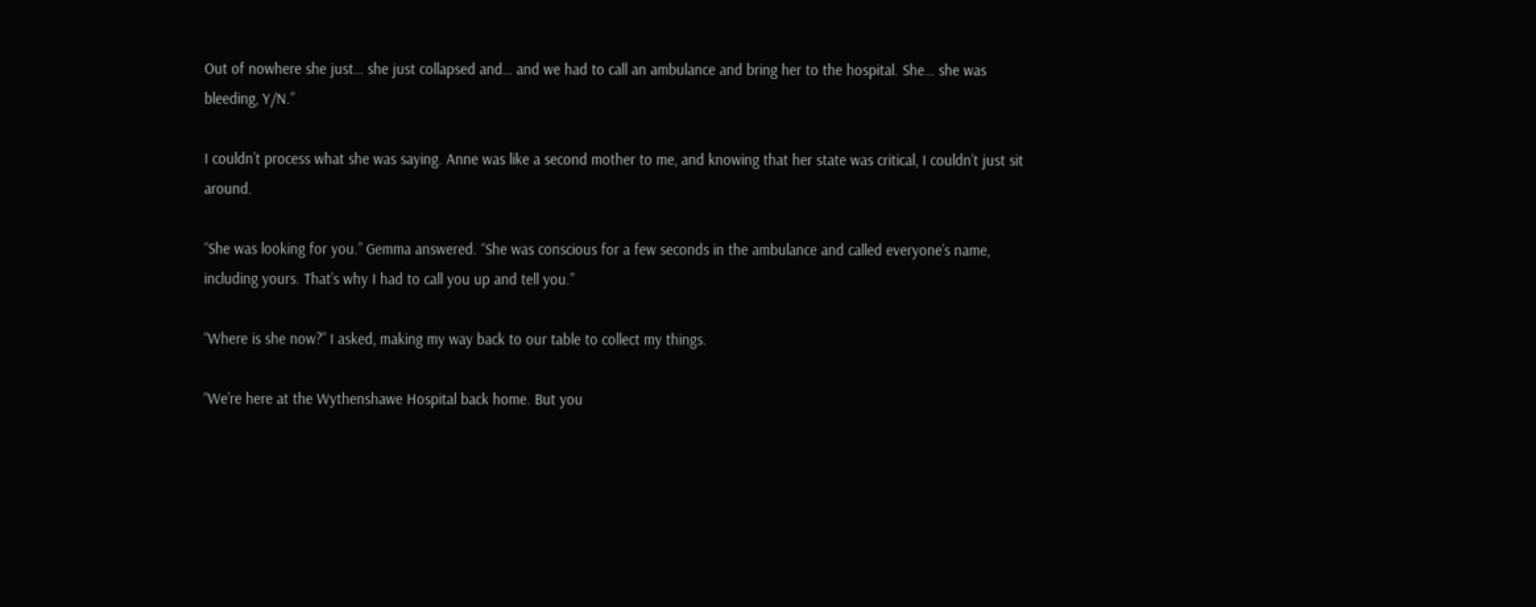Out of nowhere she just… she just collapsed and… and we had to call an ambulance and bring her to the hospital. She… she was bleeding, Y/N.”

I couldn’t process what she was saying. Anne was like a second mother to me, and knowing that her state was critical, I couldn’t just sit around.

“She was looking for you.” Gemma answered. “She was conscious for a few seconds in the ambulance and called everyone’s name, including yours. That’s why I had to call you up and tell you.”

“Where is she now?” I asked, making my way back to our table to collect my things.

“We’re here at the Wythenshawe Hospital back home. But you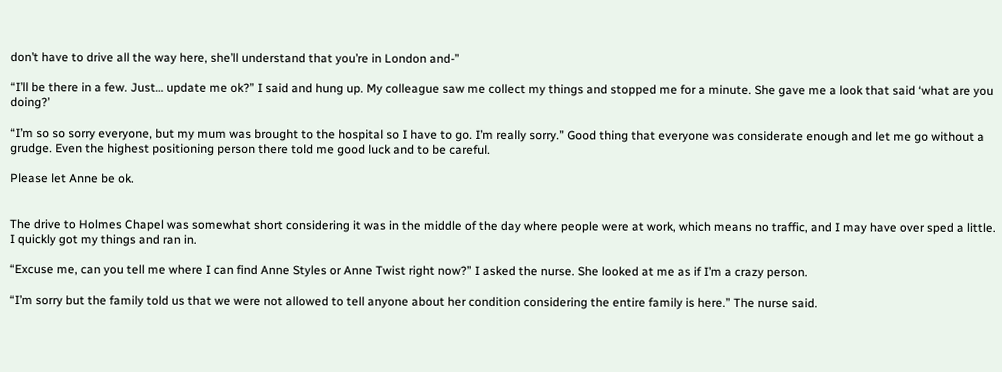don’t have to drive all the way here, she’ll understand that you’re in London and-”

“I’ll be there in a few. Just… update me ok?” I said and hung up. My colleague saw me collect my things and stopped me for a minute. She gave me a look that said ‘what are you doing?’

“I’m so so sorry everyone, but my mum was brought to the hospital so I have to go. I’m really sorry.” Good thing that everyone was considerate enough and let me go without a grudge. Even the highest positioning person there told me good luck and to be careful.

Please let Anne be ok.


The drive to Holmes Chapel was somewhat short considering it was in the middle of the day where people were at work, which means no traffic, and I may have over sped a little. I quickly got my things and ran in.

“Excuse me, can you tell me where I can find Anne Styles or Anne Twist right now?” I asked the nurse. She looked at me as if I’m a crazy person.

“I’m sorry but the family told us that we were not allowed to tell anyone about her condition considering the entire family is here.” The nurse said.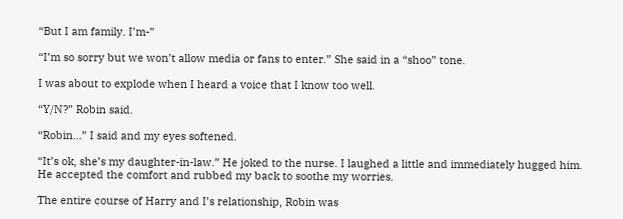“But I am family. I’m-”

“I’m so sorry but we won’t allow media or fans to enter.” She said in a “shoo” tone.

I was about to explode when I heard a voice that I know too well.

“Y/N?” Robin said.

“Robin…” I said and my eyes softened.

“It’s ok, she’s my daughter-in-law.” He joked to the nurse. I laughed a little and immediately hugged him. He accepted the comfort and rubbed my back to soothe my worries.

The entire course of Harry and I’s relationship, Robin was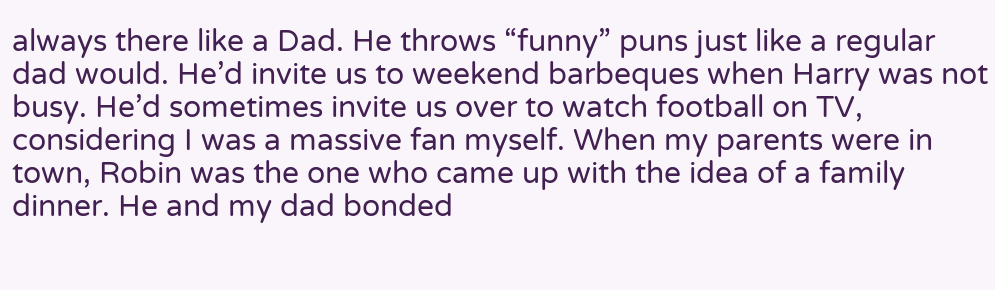always there like a Dad. He throws “funny” puns just like a regular dad would. He’d invite us to weekend barbeques when Harry was not busy. He’d sometimes invite us over to watch football on TV, considering I was a massive fan myself. When my parents were in town, Robin was the one who came up with the idea of a family dinner. He and my dad bonded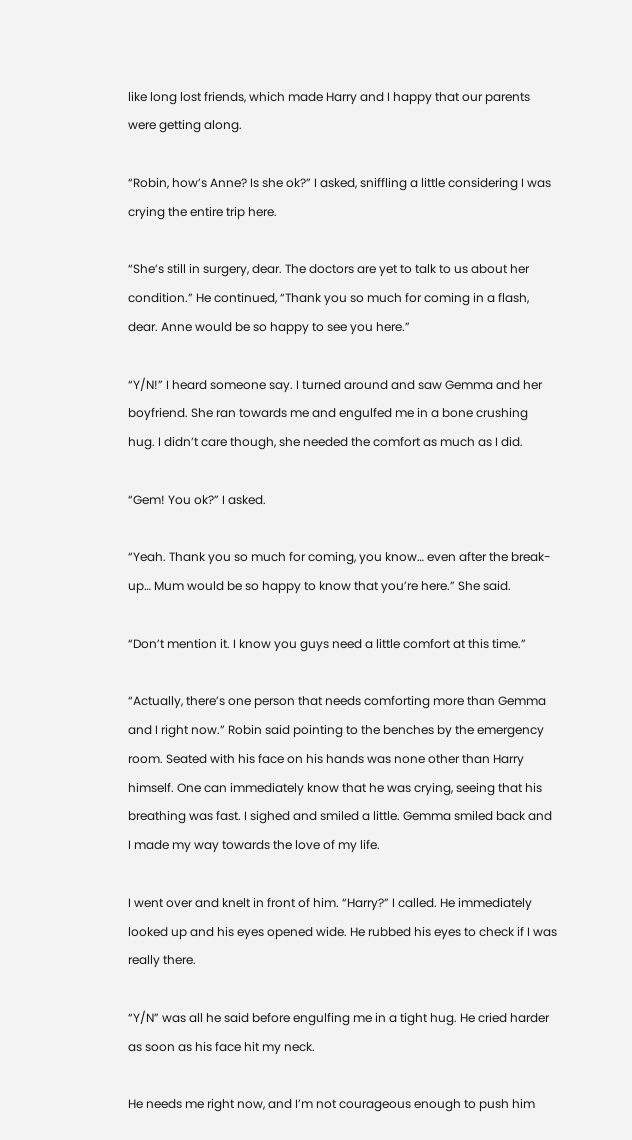like long lost friends, which made Harry and I happy that our parents were getting along.

“Robin, how’s Anne? Is she ok?” I asked, sniffling a little considering I was crying the entire trip here.

“She’s still in surgery, dear. The doctors are yet to talk to us about her condition.” He continued, “Thank you so much for coming in a flash, dear. Anne would be so happy to see you here.”

“Y/N!” I heard someone say. I turned around and saw Gemma and her boyfriend. She ran towards me and engulfed me in a bone crushing hug. I didn’t care though, she needed the comfort as much as I did.

“Gem! You ok?” I asked.

“Yeah. Thank you so much for coming, you know… even after the break-up… Mum would be so happy to know that you’re here.” She said.

“Don’t mention it. I know you guys need a little comfort at this time.”

“Actually, there’s one person that needs comforting more than Gemma and I right now.” Robin said pointing to the benches by the emergency room. Seated with his face on his hands was none other than Harry himself. One can immediately know that he was crying, seeing that his breathing was fast. I sighed and smiled a little. Gemma smiled back and I made my way towards the love of my life.

I went over and knelt in front of him. “Harry?” I called. He immediately looked up and his eyes opened wide. He rubbed his eyes to check if I was really there.

“Y/N” was all he said before engulfing me in a tight hug. He cried harder as soon as his face hit my neck.

He needs me right now, and I’m not courageous enough to push him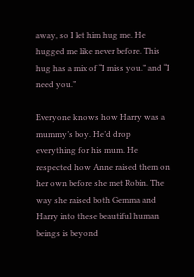away, so I let him hug me. He hugged me like never before. This hug has a mix of “I miss you.” and “I need you.”

Everyone knows how Harry was a mummy’s boy. He’d drop everything for his mum. He respected how Anne raised them on her own before she met Robin. The way she raised both Gemma and Harry into these beautiful human beings is beyond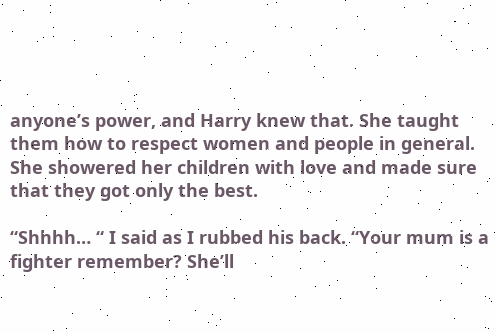anyone’s power, and Harry knew that. She taught them how to respect women and people in general. She showered her children with love and made sure that they got only the best.

“Shhhh… “ I said as I rubbed his back. “Your mum is a fighter remember? She’ll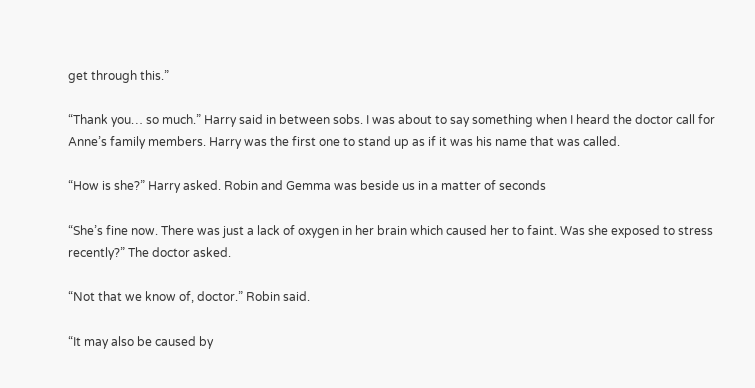get through this.”

“Thank you… so much.” Harry said in between sobs. I was about to say something when I heard the doctor call for Anne’s family members. Harry was the first one to stand up as if it was his name that was called.

“How is she?” Harry asked. Robin and Gemma was beside us in a matter of seconds

“She’s fine now. There was just a lack of oxygen in her brain which caused her to faint. Was she exposed to stress recently?” The doctor asked.

“Not that we know of, doctor.” Robin said.

“It may also be caused by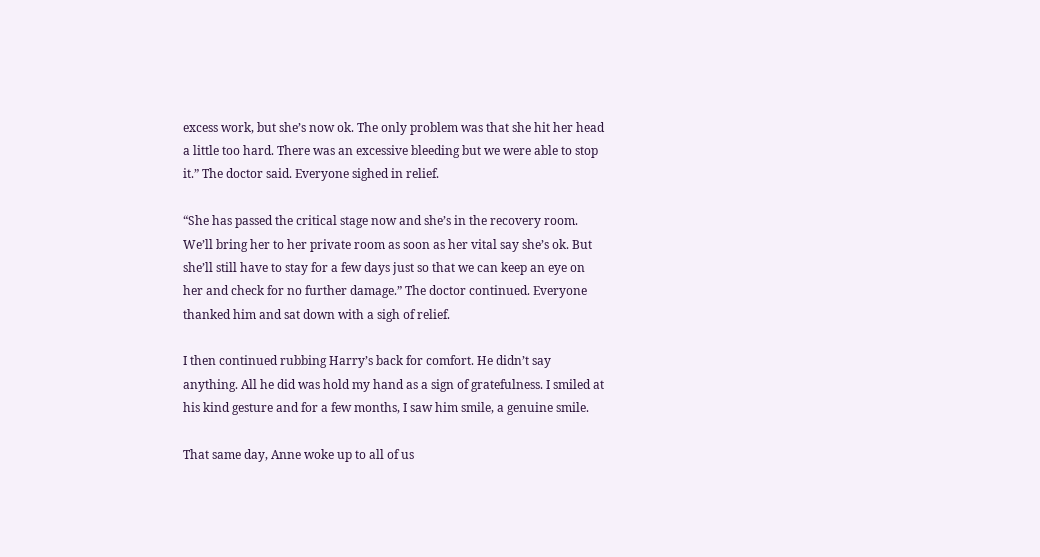excess work, but she’s now ok. The only problem was that she hit her head a little too hard. There was an excessive bleeding but we were able to stop it.” The doctor said. Everyone sighed in relief.

“She has passed the critical stage now and she’s in the recovery room. We’ll bring her to her private room as soon as her vital say she’s ok. But she’ll still have to stay for a few days just so that we can keep an eye on her and check for no further damage.” The doctor continued. Everyone thanked him and sat down with a sigh of relief.

I then continued rubbing Harry’s back for comfort. He didn’t say anything. All he did was hold my hand as a sign of gratefulness. I smiled at his kind gesture and for a few months, I saw him smile, a genuine smile.

That same day, Anne woke up to all of us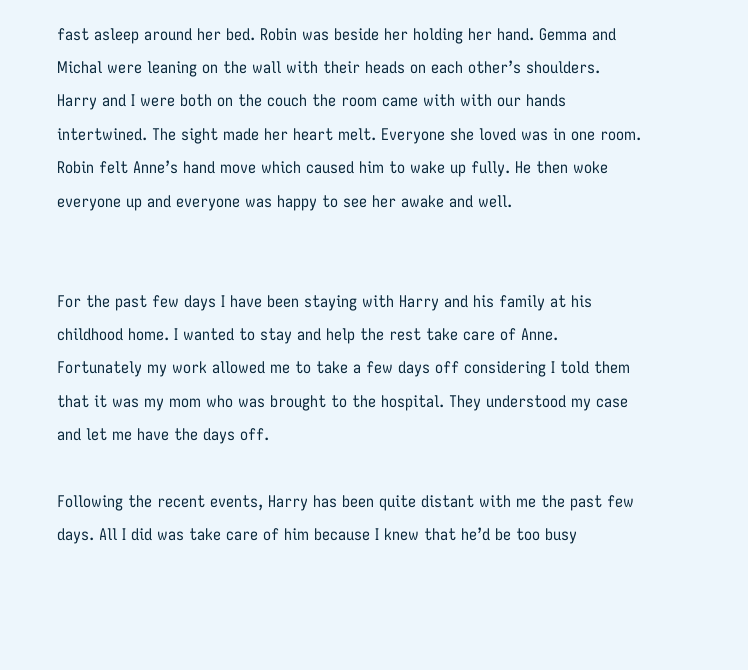fast asleep around her bed. Robin was beside her holding her hand. Gemma and Michal were leaning on the wall with their heads on each other’s shoulders. Harry and I were both on the couch the room came with with our hands intertwined. The sight made her heart melt. Everyone she loved was in one room. Robin felt Anne’s hand move which caused him to wake up fully. He then woke everyone up and everyone was happy to see her awake and well.


For the past few days I have been staying with Harry and his family at his childhood home. I wanted to stay and help the rest take care of Anne. Fortunately my work allowed me to take a few days off considering I told them that it was my mom who was brought to the hospital. They understood my case and let me have the days off.

Following the recent events, Harry has been quite distant with me the past few days. All I did was take care of him because I knew that he’d be too busy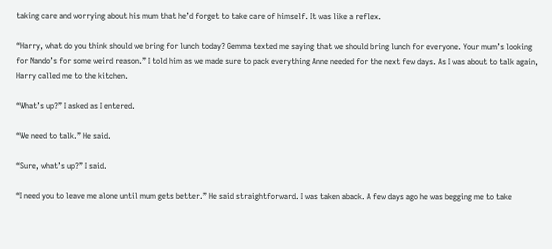taking care and worrying about his mum that he’d forget to take care of himself. It was like a reflex.

“Harry, what do you think should we bring for lunch today? Gemma texted me saying that we should bring lunch for everyone. Your mum’s looking for Nando’s for some weird reason.” I told him as we made sure to pack everything Anne needed for the next few days. As I was about to talk again, Harry called me to the kitchen.

“What’s up?” I asked as I entered.

“We need to talk.” He said.

“Sure, what’s up?” I said.

“I need you to leave me alone until mum gets better.” He said straightforward. I was taken aback. A few days ago he was begging me to take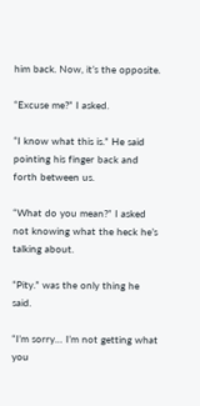him back. Now, it’s the opposite.

“Excuse me?” I asked.

“I know what this is.” He said pointing his finger back and forth between us.

“What do you mean?” I asked not knowing what the heck he’s talking about.

“Pity.” was the only thing he said.

“I’m sorry… I’m not getting what you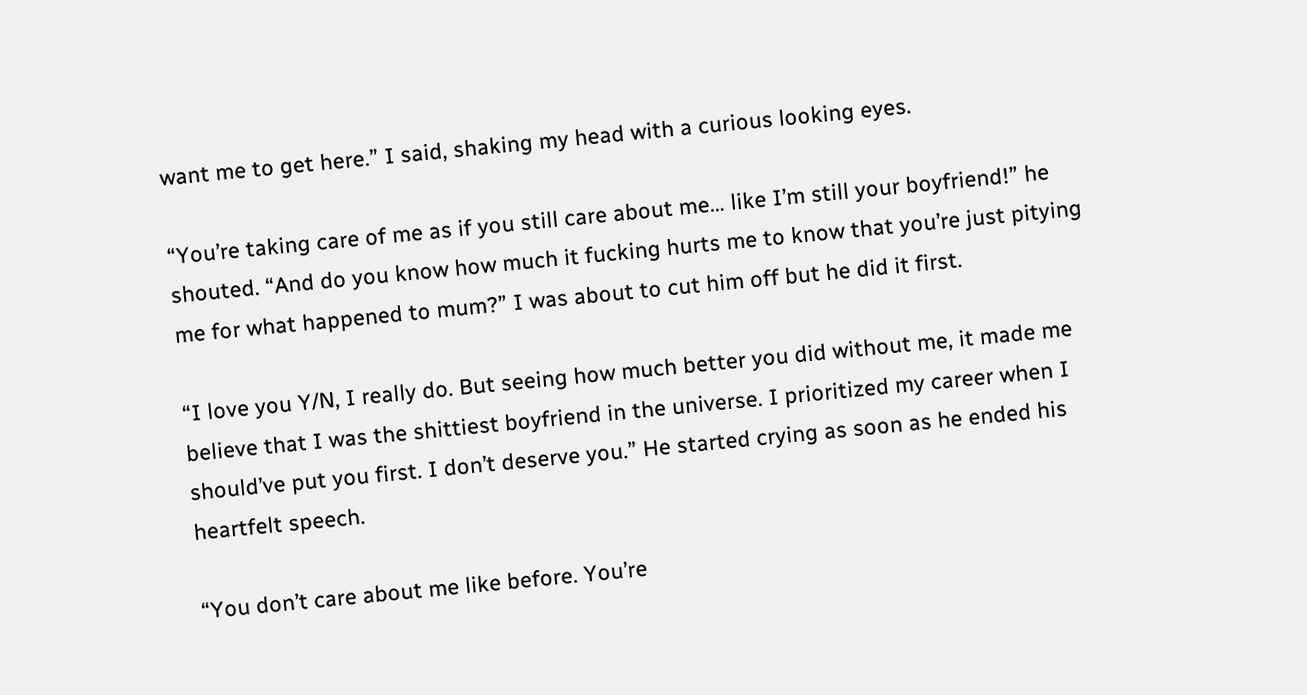want me to get here.” I said, shaking my head with a curious looking eyes.

“You’re taking care of me as if you still care about me… like I’m still your boyfriend!” he shouted. “And do you know how much it fucking hurts me to know that you’re just pitying me for what happened to mum?” I was about to cut him off but he did it first.

“I love you Y/N, I really do. But seeing how much better you did without me, it made me believe that I was the shittiest boyfriend in the universe. I prioritized my career when I should’ve put you first. I don’t deserve you.” He started crying as soon as he ended his heartfelt speech.

“You don’t care about me like before. You’re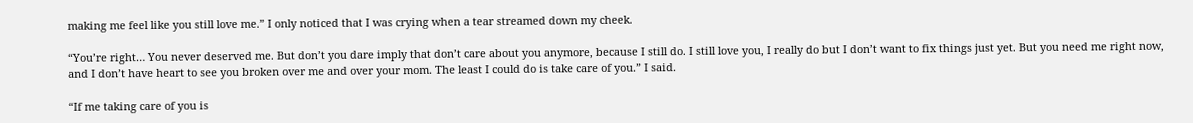making me feel like you still love me.” I only noticed that I was crying when a tear streamed down my cheek.

“You’re right… You never deserved me. But don’t you dare imply that don’t care about you anymore, because I still do. I still love you, I really do but I don’t want to fix things just yet. But you need me right now, and I don’t have heart to see you broken over me and over your mom. The least I could do is take care of you.” I said.

“If me taking care of you is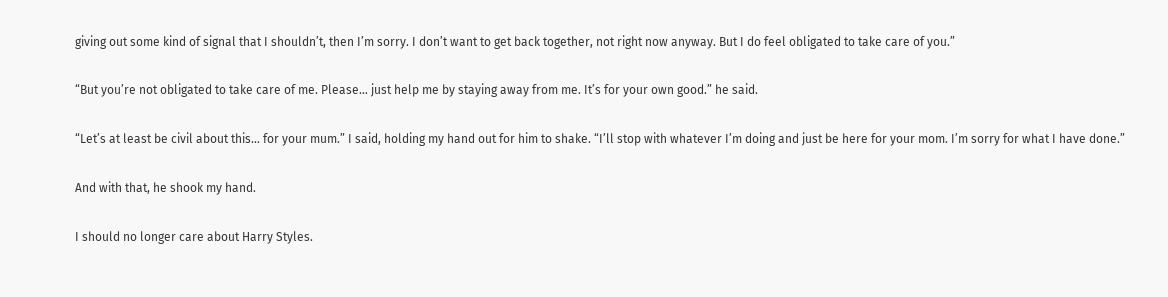giving out some kind of signal that I shouldn’t, then I’m sorry. I don’t want to get back together, not right now anyway. But I do feel obligated to take care of you.”

“But you’re not obligated to take care of me. Please… just help me by staying away from me. It’s for your own good.” he said.

“Let’s at least be civil about this… for your mum.” I said, holding my hand out for him to shake. “I’ll stop with whatever I’m doing and just be here for your mom. I’m sorry for what I have done.”

And with that, he shook my hand.

I should no longer care about Harry Styles.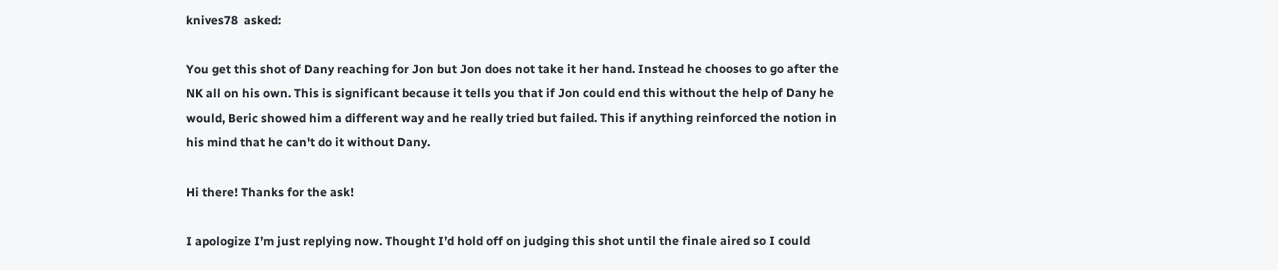knives78  asked:

You get this shot of Dany reaching for Jon but Jon does not take it her hand. Instead he chooses to go after the NK all on his own. This is significant because it tells you that if Jon could end this without the help of Dany he would, Beric showed him a different way and he really tried but failed. This if anything reinforced the notion in his mind that he can't do it without Dany.

Hi there! Thanks for the ask!

I apologize I’m just replying now. Thought I’d hold off on judging this shot until the finale aired so I could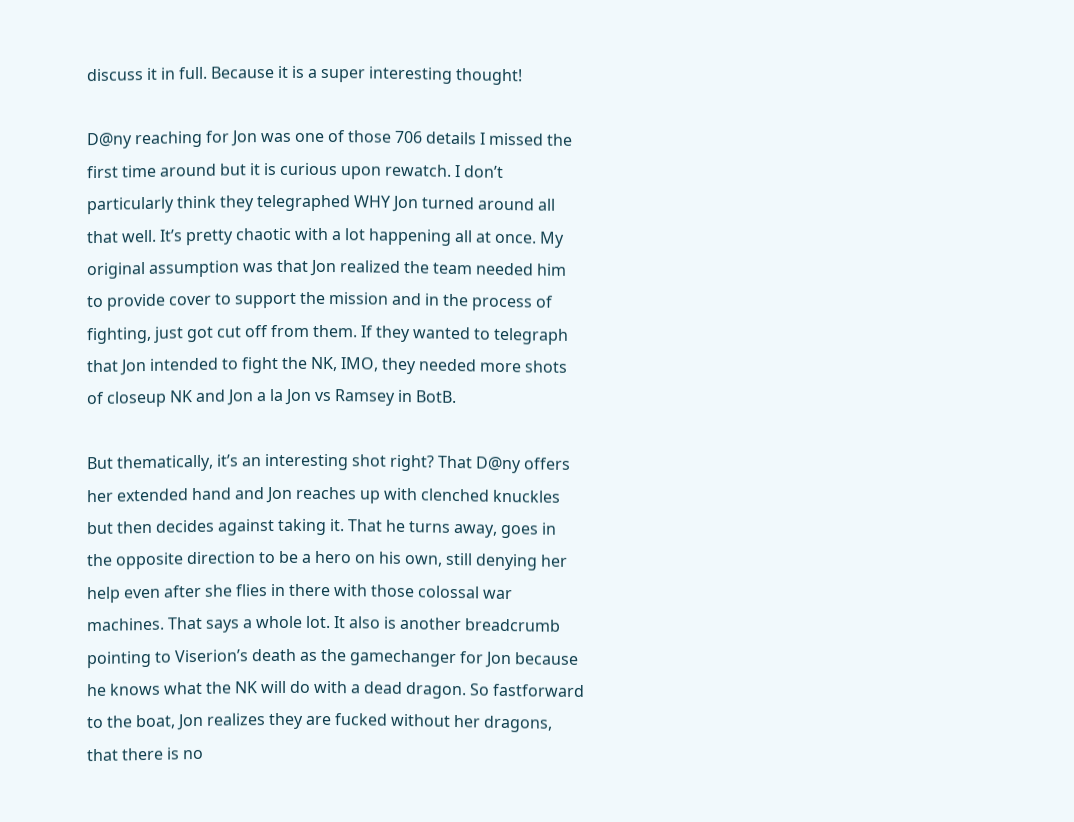discuss it in full. Because it is a super interesting thought!

D@ny reaching for Jon was one of those 706 details I missed the first time around but it is curious upon rewatch. I don’t particularly think they telegraphed WHY Jon turned around all that well. It’s pretty chaotic with a lot happening all at once. My original assumption was that Jon realized the team needed him to provide cover to support the mission and in the process of fighting, just got cut off from them. If they wanted to telegraph that Jon intended to fight the NK, IMO, they needed more shots of closeup NK and Jon a la Jon vs Ramsey in BotB.

But thematically, it’s an interesting shot right? That D@ny offers her extended hand and Jon reaches up with clenched knuckles but then decides against taking it. That he turns away, goes in the opposite direction to be a hero on his own, still denying her help even after she flies in there with those colossal war machines. That says a whole lot. It also is another breadcrumb pointing to Viserion’s death as the gamechanger for Jon because he knows what the NK will do with a dead dragon. So fastforward to the boat, Jon realizes they are fucked without her dragons, that there is no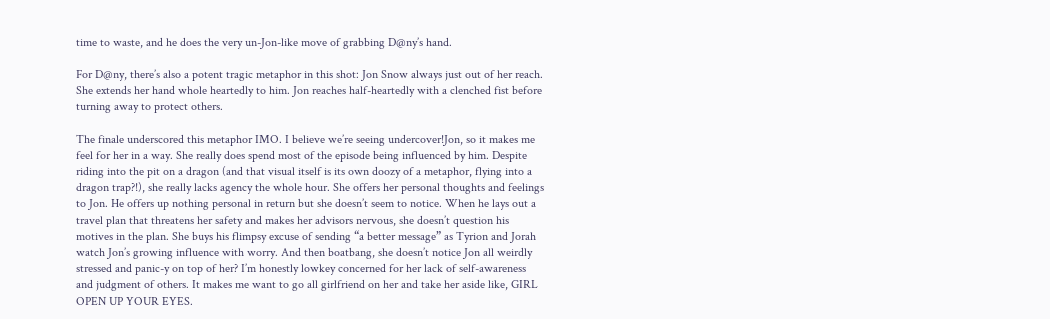time to waste, and he does the very un-Jon-like move of grabbing D@ny’s hand.

For D@ny, there’s also a potent tragic metaphor in this shot: Jon Snow always just out of her reach. She extends her hand whole heartedly to him. Jon reaches half-heartedly with a clenched fist before turning away to protect others.

The finale underscored this metaphor IMO. I believe we’re seeing undercover!Jon, so it makes me feel for her in a way. She really does spend most of the episode being influenced by him. Despite riding into the pit on a dragon (and that visual itself is its own doozy of a metaphor, flying into a dragon trap?!), she really lacks agency the whole hour. She offers her personal thoughts and feelings to Jon. He offers up nothing personal in return but she doesn’t seem to notice. When he lays out a travel plan that threatens her safety and makes her advisors nervous, she doesn’t question his motives in the plan. She buys his flimpsy excuse of sending “a better message” as Tyrion and Jorah watch Jon’s growing influence with worry. And then boatbang, she doesn’t notice Jon all weirdly stressed and panic-y on top of her? I’m honestly lowkey concerned for her lack of self-awareness and judgment of others. It makes me want to go all girlfriend on her and take her aside like, GIRL OPEN UP YOUR EYES.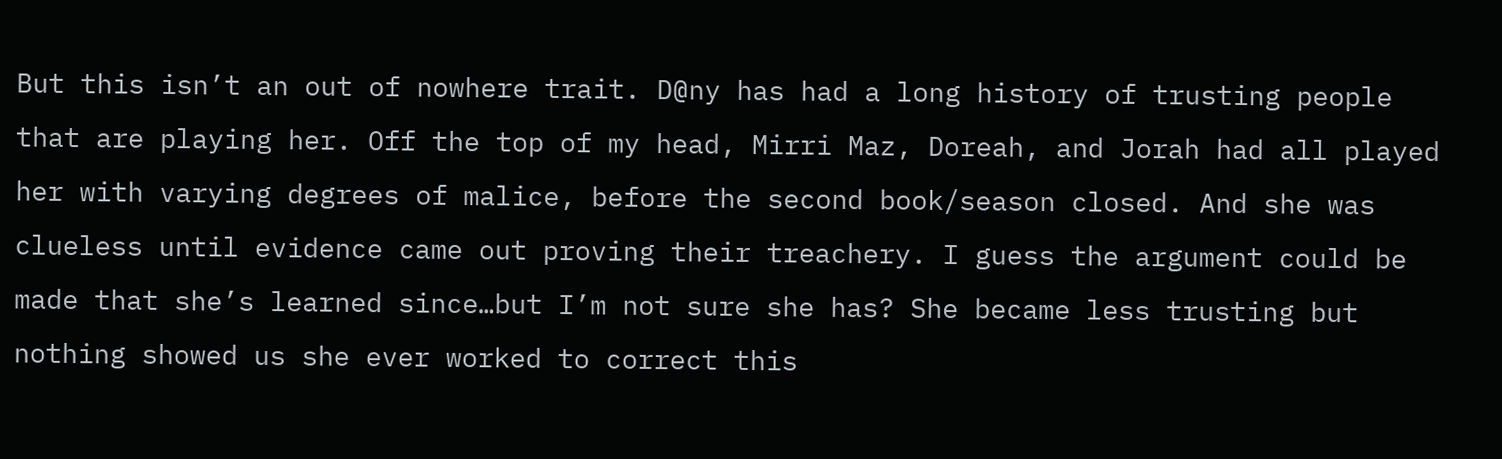But this isn’t an out of nowhere trait. D@ny has had a long history of trusting people that are playing her. Off the top of my head, Mirri Maz, Doreah, and Jorah had all played her with varying degrees of malice, before the second book/season closed. And she was clueless until evidence came out proving their treachery. I guess the argument could be made that she’s learned since…but I’m not sure she has? She became less trusting but nothing showed us she ever worked to correct this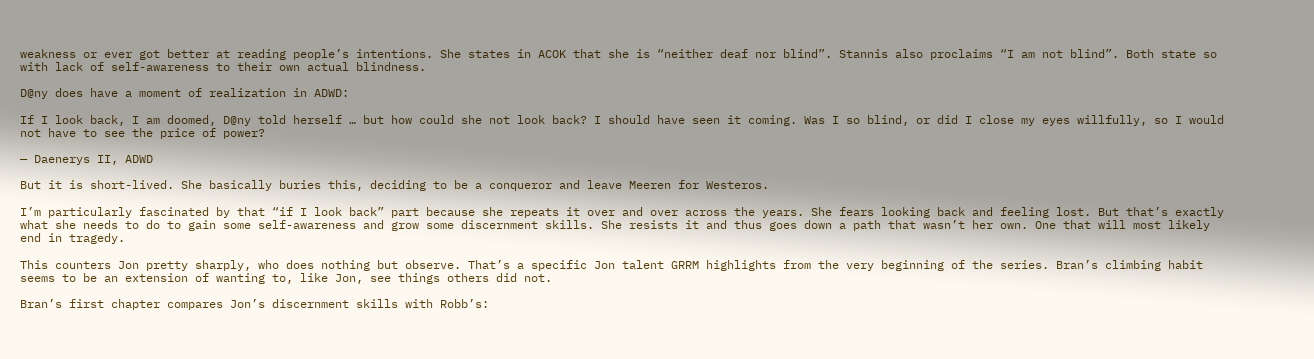weakness or ever got better at reading people’s intentions. She states in ACOK that she is “neither deaf nor blind”. Stannis also proclaims “I am not blind”. Both state so with lack of self-awareness to their own actual blindness.

D@ny does have a moment of realization in ADWD:

If I look back, I am doomed, D@ny told herself … but how could she not look back? I should have seen it coming. Was I so blind, or did I close my eyes willfully, so I would not have to see the price of power?

— Daenerys II, ADWD

But it is short-lived. She basically buries this, deciding to be a conqueror and leave Meeren for Westeros.

I’m particularly fascinated by that “if I look back” part because she repeats it over and over across the years. She fears looking back and feeling lost. But that’s exactly what she needs to do to gain some self-awareness and grow some discernment skills. She resists it and thus goes down a path that wasn’t her own. One that will most likely end in tragedy.

This counters Jon pretty sharply, who does nothing but observe. That’s a specific Jon talent GRRM highlights from the very beginning of the series. Bran’s climbing habit seems to be an extension of wanting to, like Jon, see things others did not.

Bran’s first chapter compares Jon’s discernment skills with Robb’s: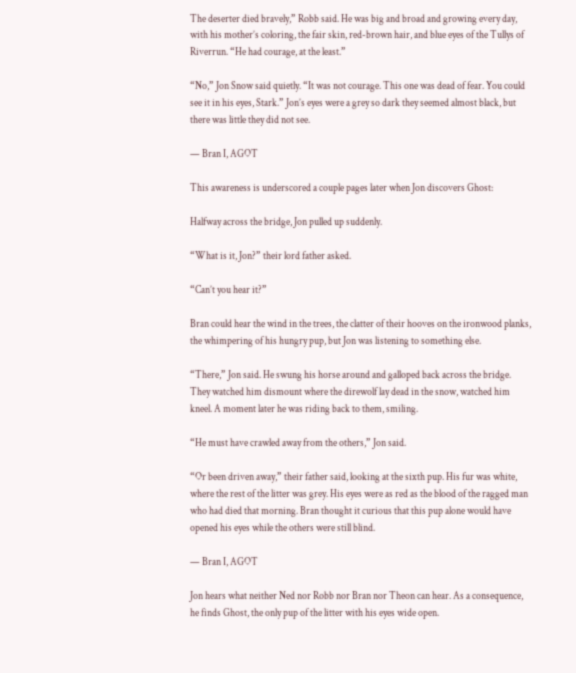The deserter died bravely,” Robb said. He was big and broad and growing every day, with his mother’s coloring, the fair skin, red-brown hair, and blue eyes of the Tullys of Riverrun. “He had courage, at the least.”

“No,” Jon Snow said quietly. “It was not courage. This one was dead of fear. You could see it in his eyes, Stark.” Jon’s eyes were a grey so dark they seemed almost black, but there was little they did not see.

— Bran I, AGOT

This awareness is underscored a couple pages later when Jon discovers Ghost:

Halfway across the bridge, Jon pulled up suddenly.

“What is it, Jon?” their lord father asked.

“Can’t you hear it?”

Bran could hear the wind in the trees, the clatter of their hooves on the ironwood planks, the whimpering of his hungry pup, but Jon was listening to something else.

“There,” Jon said. He swung his horse around and galloped back across the bridge. They watched him dismount where the direwolf lay dead in the snow, watched him kneel. A moment later he was riding back to them, smiling.

“He must have crawled away from the others,” Jon said.

“Or been driven away,” their father said, looking at the sixth pup. His fur was white, where the rest of the litter was grey. His eyes were as red as the blood of the ragged man who had died that morning. Bran thought it curious that this pup alone would have opened his eyes while the others were still blind.

— Bran I, AGOT

Jon hears what neither Ned nor Robb nor Bran nor Theon can hear. As a consequence, he finds Ghost, the only pup of the litter with his eyes wide open.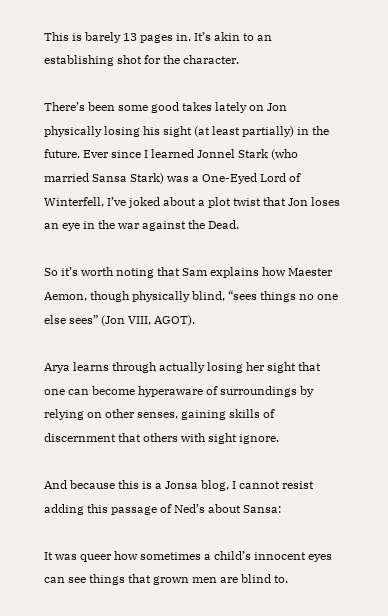This is barely 13 pages in. It’s akin to an establishing shot for the character.

There’s been some good takes lately on Jon physically losing his sight (at least partially) in the future. Ever since I learned Jonnel Stark (who married Sansa Stark) was a One-Eyed Lord of Winterfell, I’ve joked about a plot twist that Jon loses an eye in the war against the Dead.

So it’s worth noting that Sam explains how Maester Aemon, though physically blind, “sees things no one else sees” (Jon VIII, AGOT).

Arya learns through actually losing her sight that one can become hyperaware of surroundings by relying on other senses, gaining skills of discernment that others with sight ignore.

And because this is a Jonsa blog, I cannot resist adding this passage of Ned’s about Sansa:

It was queer how sometimes a child’s innocent eyes can see things that grown men are blind to.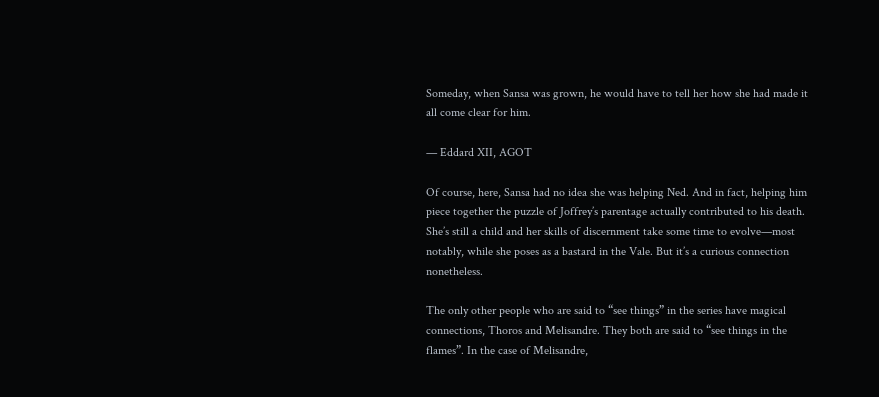Someday, when Sansa was grown, he would have to tell her how she had made it all come clear for him.

— Eddard XII, AGOT

Of course, here, Sansa had no idea she was helping Ned. And in fact, helping him piece together the puzzle of Joffrey’s parentage actually contributed to his death. She’s still a child and her skills of discernment take some time to evolve—most notably, while she poses as a bastard in the Vale. But it’s a curious connection nonetheless.

The only other people who are said to “see things” in the series have magical connections, Thoros and Melisandre. They both are said to “see things in the flames”. In the case of Melisandre,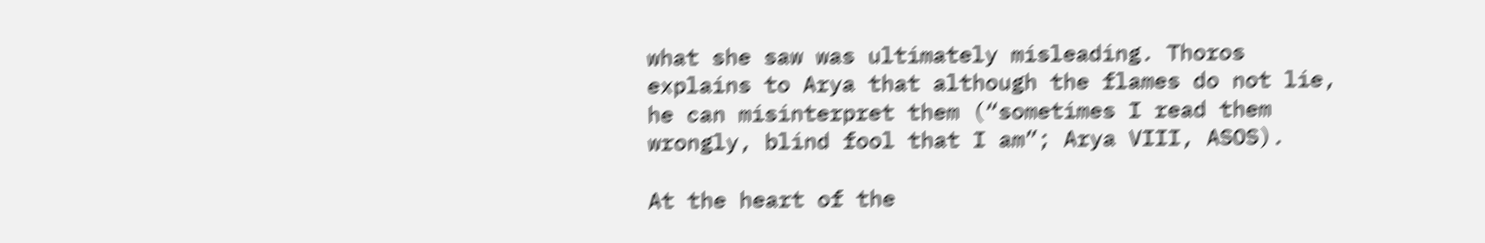what she saw was ultimately misleading. Thoros explains to Arya that although the flames do not lie, he can misinterpret them (“sometimes I read them wrongly, blind fool that I am”; Arya VIII, ASOS).

At the heart of the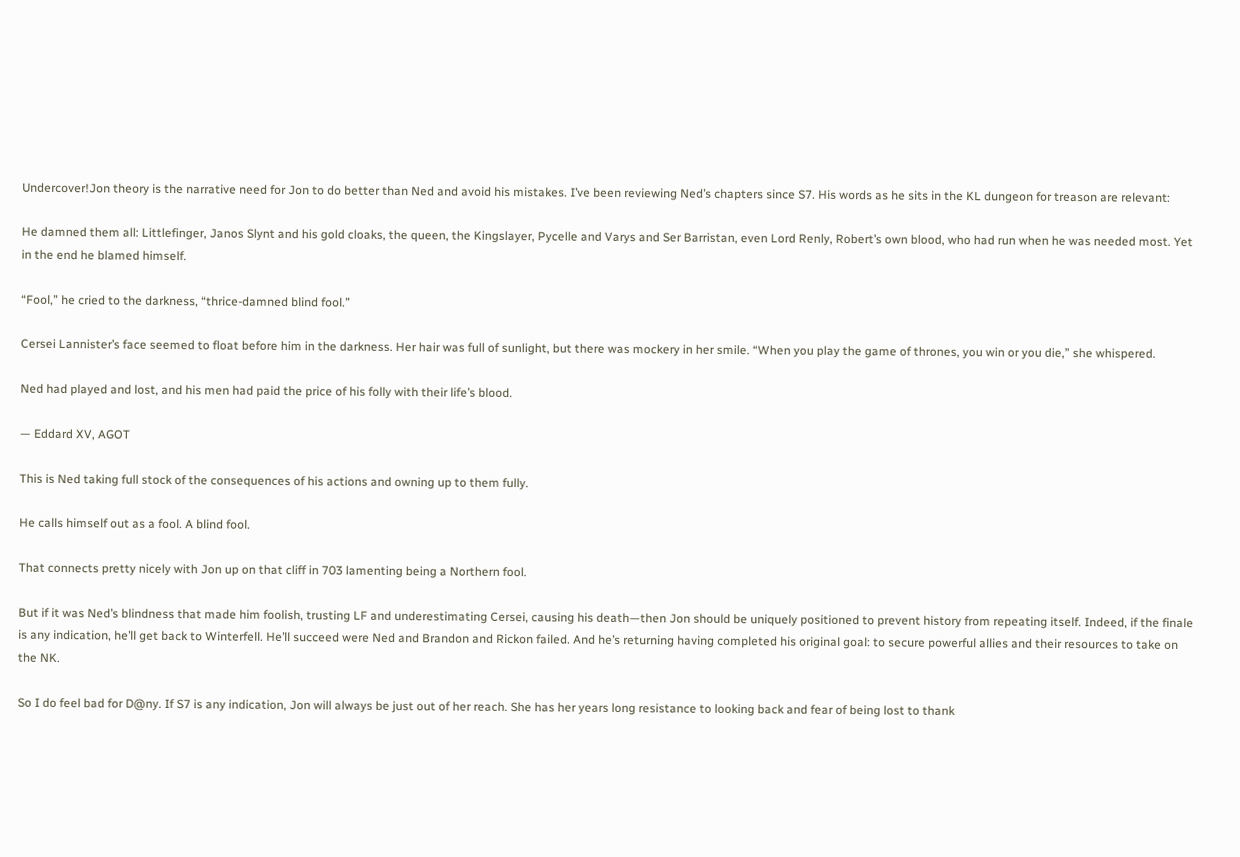Undercover!Jon theory is the narrative need for Jon to do better than Ned and avoid his mistakes. I’ve been reviewing Ned’s chapters since S7. His words as he sits in the KL dungeon for treason are relevant:

He damned them all: Littlefinger, Janos Slynt and his gold cloaks, the queen, the Kingslayer, Pycelle and Varys and Ser Barristan, even Lord Renly, Robert’s own blood, who had run when he was needed most. Yet in the end he blamed himself.

“Fool,” he cried to the darkness, “thrice-damned blind fool.”

Cersei Lannister’s face seemed to float before him in the darkness. Her hair was full of sunlight, but there was mockery in her smile. “When you play the game of thrones, you win or you die,” she whispered.

Ned had played and lost, and his men had paid the price of his folly with their life’s blood.

— Eddard XV, AGOT

This is Ned taking full stock of the consequences of his actions and owning up to them fully.

He calls himself out as a fool. A blind fool.

That connects pretty nicely with Jon up on that cliff in 703 lamenting being a Northern fool.

But if it was Ned’s blindness that made him foolish, trusting LF and underestimating Cersei, causing his death—then Jon should be uniquely positioned to prevent history from repeating itself. Indeed, if the finale is any indication, he’ll get back to Winterfell. He’ll succeed were Ned and Brandon and Rickon failed. And he’s returning having completed his original goal: to secure powerful allies and their resources to take on the NK.

So I do feel bad for D@ny. If S7 is any indication, Jon will always be just out of her reach. She has her years long resistance to looking back and fear of being lost to thank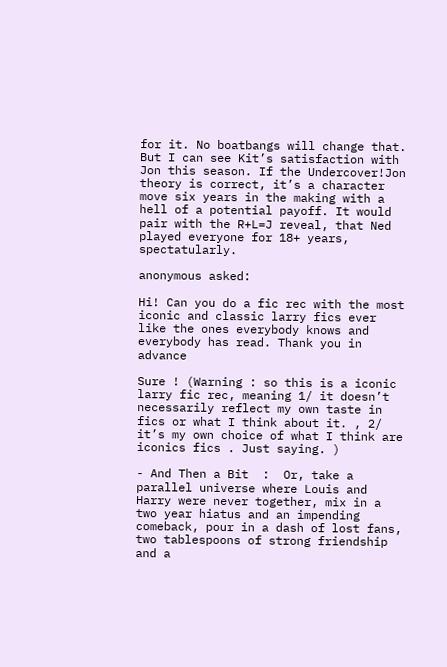for it. No boatbangs will change that. But I can see Kit’s satisfaction with Jon this season. If the Undercover!Jon theory is correct, it’s a character move six years in the making with a hell of a potential payoff. It would pair with the R+L=J reveal, that Ned played everyone for 18+ years, spectatularly.

anonymous asked:

Hi! Can you do a fic rec with the most iconic and classic larry fics ever like the ones everybody knows and everybody has read. Thank you in advance

Sure ! (Warning : so this is a iconic larry fic rec, meaning 1/ it doesn’t necessarily reflect my own taste in fics or what I think about it. , 2/ it’s my own choice of what I think are iconics fics . Just saying. )

- And Then a Bit  :  Or, take a parallel universe where Louis and Harry were never together, mix in a two year hiatus and an impending comeback, pour in a dash of lost fans, two tablespoons of strong friendship and a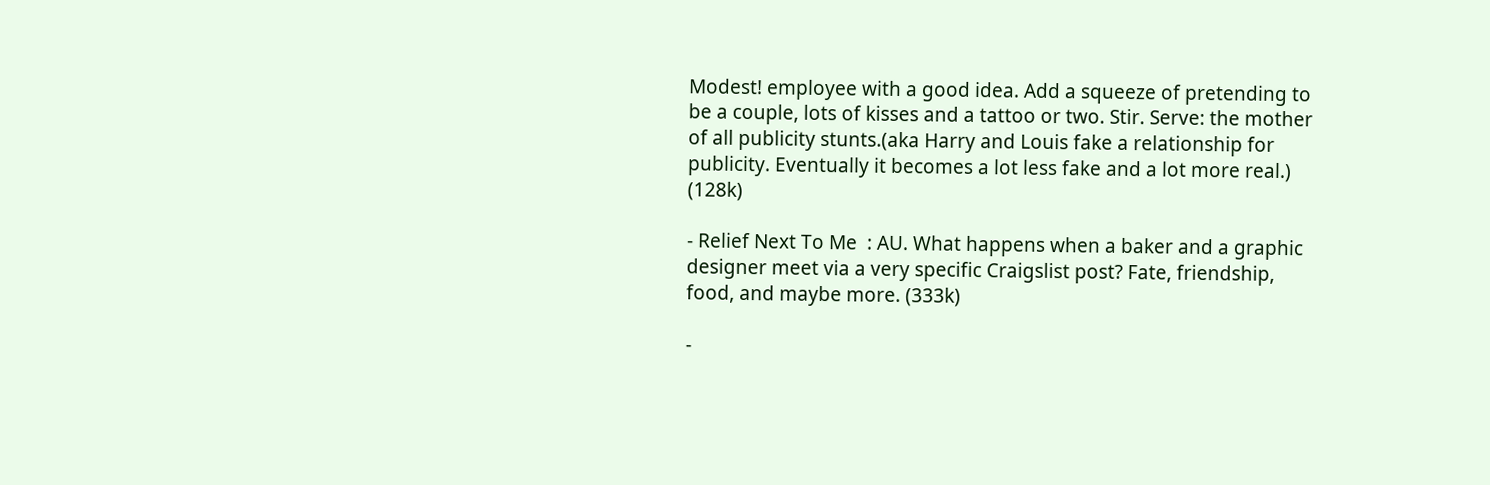Modest! employee with a good idea. Add a squeeze of pretending to be a couple, lots of kisses and a tattoo or two. Stir. Serve: the mother of all publicity stunts.(aka Harry and Louis fake a relationship for publicity. Eventually it becomes a lot less fake and a lot more real.) (128k)

- Relief Next To Me  : AU. What happens when a baker and a graphic designer meet via a very specific Craigslist post? Fate, friendship, food, and maybe more. (333k)

-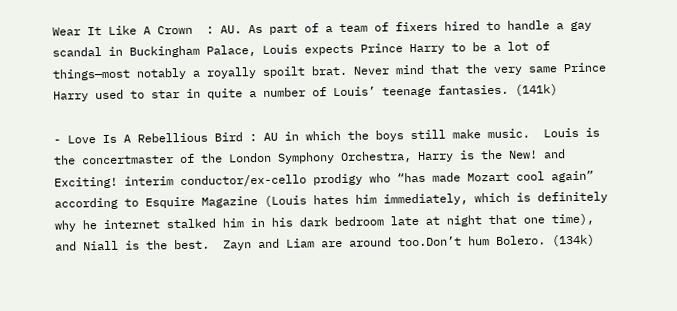Wear It Like A Crown  : AU. As part of a team of fixers hired to handle a gay scandal in Buckingham Palace, Louis expects Prince Harry to be a lot of things—most notably a royally spoilt brat. Never mind that the very same Prince Harry used to star in quite a number of Louis’ teenage fantasies. (141k)

- Love Is A Rebellious Bird : AU in which the boys still make music.  Louis is the concertmaster of the London Symphony Orchestra, Harry is the New! and Exciting! interim conductor/ex-cello prodigy who “has made Mozart cool again” according to Esquire Magazine (Louis hates him immediately, which is definitely why he internet stalked him in his dark bedroom late at night that one time), and Niall is the best.  Zayn and Liam are around too.Don’t hum Bolero. (134k)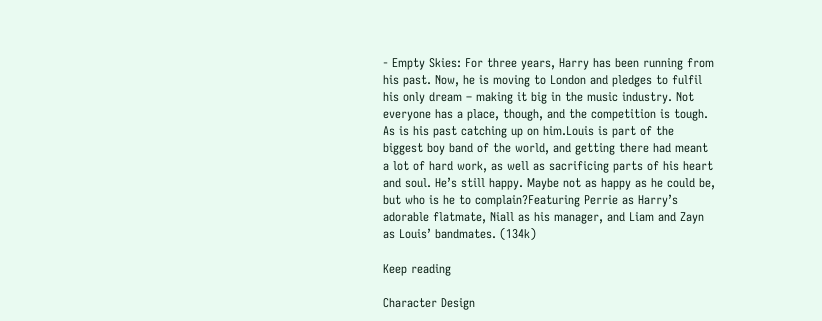- Empty Skies: For three years, Harry has been running from his past. Now, he is moving to London and pledges to fulfil his only dream – making it big in the music industry. Not everyone has a place, though, and the competition is tough. As is his past catching up on him.Louis is part of the biggest boy band of the world, and getting there had meant a lot of hard work, as well as sacrificing parts of his heart and soul. He’s still happy. Maybe not as happy as he could be, but who is he to complain?Featuring Perrie as Harry’s adorable flatmate, Niall as his manager, and Liam and Zayn as Louis’ bandmates. (134k)

Keep reading

Character Design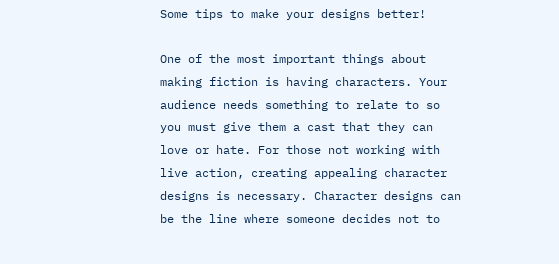Some tips to make your designs better!

One of the most important things about making fiction is having characters. Your audience needs something to relate to so you must give them a cast that they can love or hate. For those not working with live action, creating appealing character designs is necessary. Character designs can be the line where someone decides not to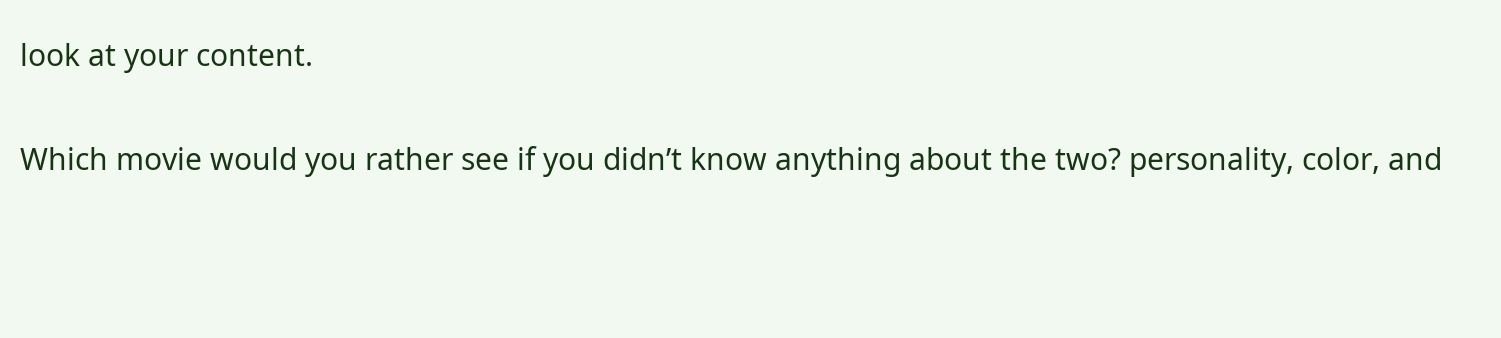look at your content.

Which movie would you rather see if you didn’t know anything about the two? personality, color, and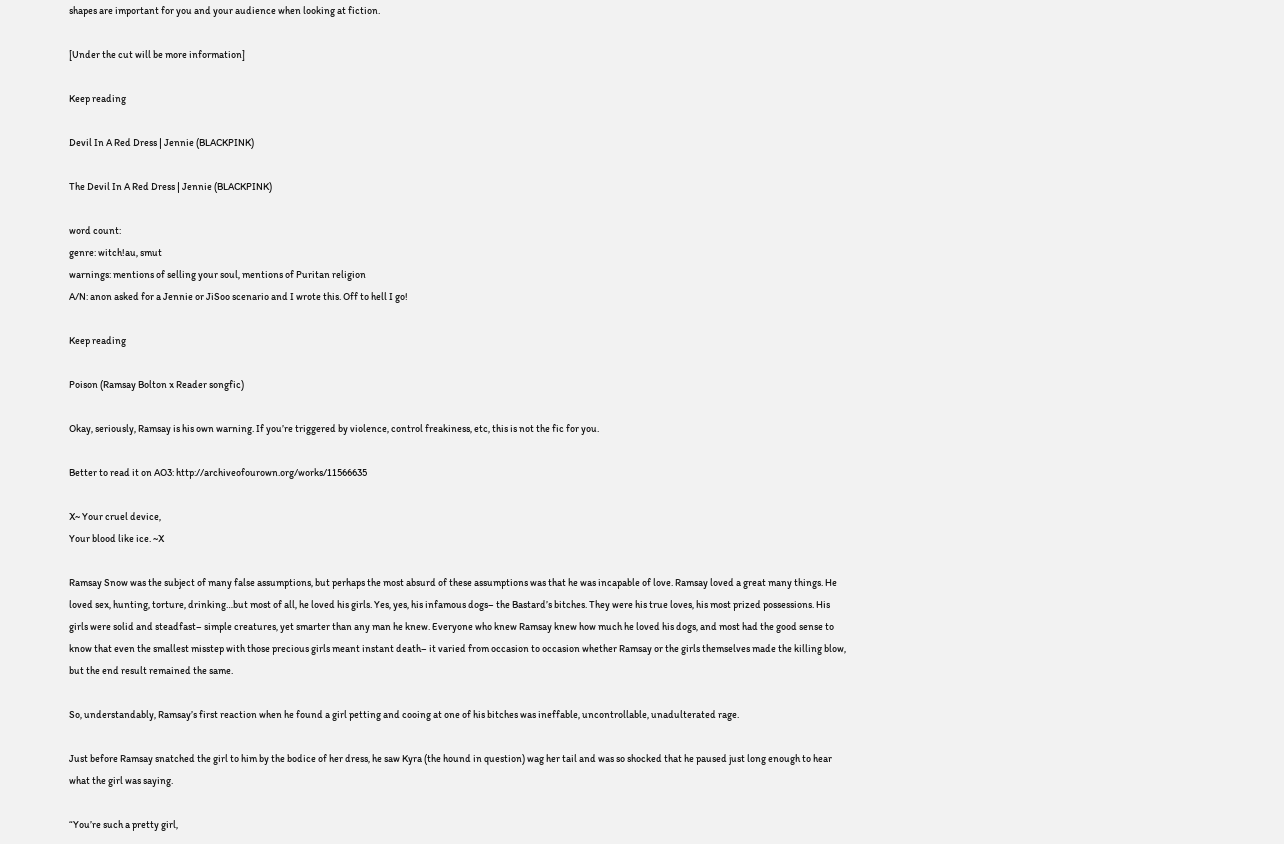shapes are important for you and your audience when looking at fiction.

[Under the cut will be more information]

Keep reading

Devil In A Red Dress | Jennie (BLACKPINK)

The Devil In A Red Dress | Jennie (BLACKPINK)

word count:
genre: witch!au, smut
warnings: mentions of selling your soul, mentions of Puritan religion
A/N: anon asked for a Jennie or JiSoo scenario and I wrote this. Off to hell I go!

Keep reading

Poison (Ramsay Bolton x Reader songfic)

Okay, seriously, Ramsay is his own warning. If you’re triggered by violence, control freakiness, etc, this is not the fic for you.

Better to read it on AO3: http://archiveofourown.org/works/11566635

X~ Your cruel device,
Your blood like ice. ~X

Ramsay Snow was the subject of many false assumptions, but perhaps the most absurd of these assumptions was that he was incapable of love. Ramsay loved a great many things. He loved sex, hunting, torture, drinking…but most of all, he loved his girls. Yes, yes, his infamous dogs– the Bastard’s bitches. They were his true loves, his most prized possessions. His girls were solid and steadfast– simple creatures, yet smarter than any man he knew. Everyone who knew Ramsay knew how much he loved his dogs, and most had the good sense to know that even the smallest misstep with those precious girls meant instant death– it varied from occasion to occasion whether Ramsay or the girls themselves made the killing blow, but the end result remained the same.

So, understandably, Ramsay’s first reaction when he found a girl petting and cooing at one of his bitches was ineffable, uncontrollable, unadulterated rage.

Just before Ramsay snatched the girl to him by the bodice of her dress, he saw Kyra (the hound in question) wag her tail and was so shocked that he paused just long enough to hear what the girl was saying.

“You’re such a pretty girl,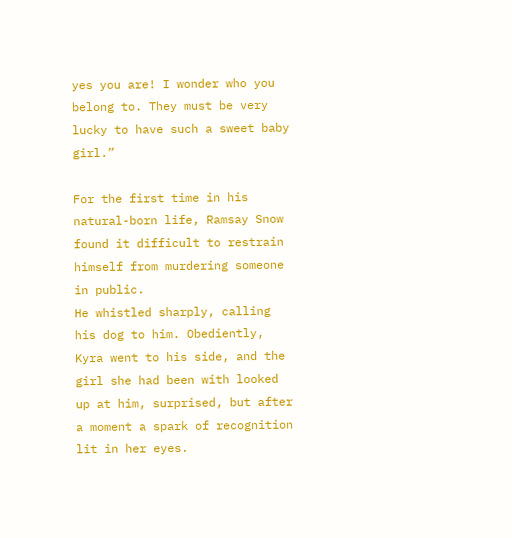yes you are! I wonder who you belong to. They must be very lucky to have such a sweet baby girl.”

For the first time in his natural-born life, Ramsay Snow found it difficult to restrain himself from murdering someone in public.
He whistled sharply, calling his dog to him. Obediently, Kyra went to his side, and the girl she had been with looked up at him, surprised, but after a moment a spark of recognition lit in her eyes.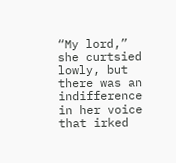“My lord,” she curtsied lowly, but there was an indifference in her voice that irked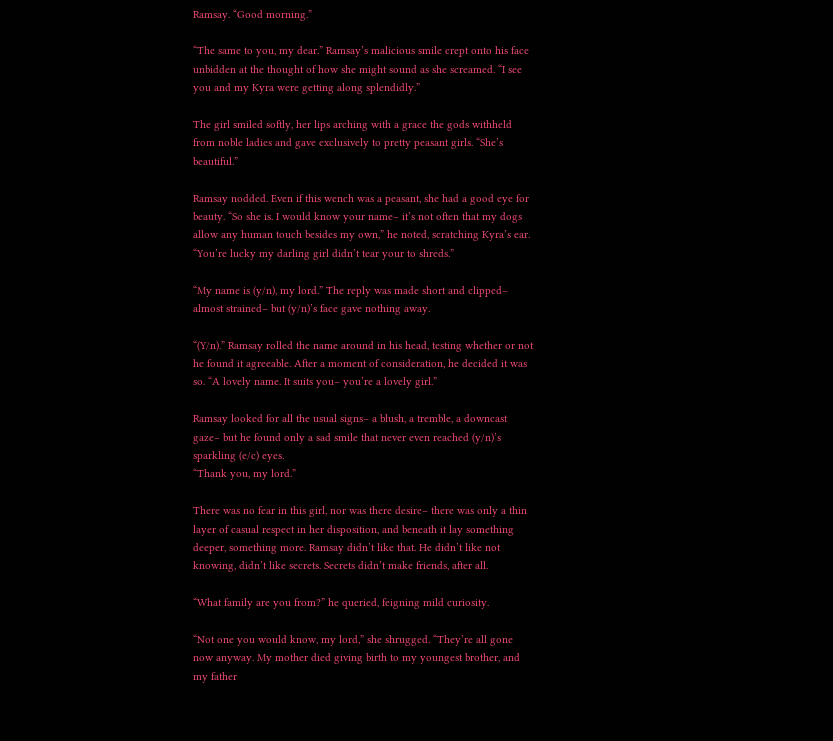Ramsay. “Good morning.”

“The same to you, my dear.” Ramsay’s malicious smile crept onto his face unbidden at the thought of how she might sound as she screamed. “I see you and my Kyra were getting along splendidly.”

The girl smiled softly, her lips arching with a grace the gods withheld from noble ladies and gave exclusively to pretty peasant girls. “She’s beautiful.”

Ramsay nodded. Even if this wench was a peasant, she had a good eye for beauty. “So she is. I would know your name– it’s not often that my dogs allow any human touch besides my own,” he noted, scratching Kyra’s ear. “You’re lucky my darling girl didn’t tear your to shreds.”

“My name is (y/n), my lord.” The reply was made short and clipped– almost strained– but (y/n)’s face gave nothing away.

“(Y/n).” Ramsay rolled the name around in his head, testing whether or not he found it agreeable. After a moment of consideration, he decided it was so. “A lovely name. It suits you– you’re a lovely girl.”

Ramsay looked for all the usual signs– a blush, a tremble, a downcast gaze– but he found only a sad smile that never even reached (y/n)’s sparkling (e/c) eyes.
“Thank you, my lord.”

There was no fear in this girl, nor was there desire– there was only a thin layer of casual respect in her disposition, and beneath it lay something deeper, something more. Ramsay didn’t like that. He didn’t like not knowing, didn’t like secrets. Secrets didn’t make friends, after all.

“What family are you from?” he queried, feigning mild curiosity.

“Not one you would know, my lord,” she shrugged. “They’re all gone now anyway. My mother died giving birth to my youngest brother, and my father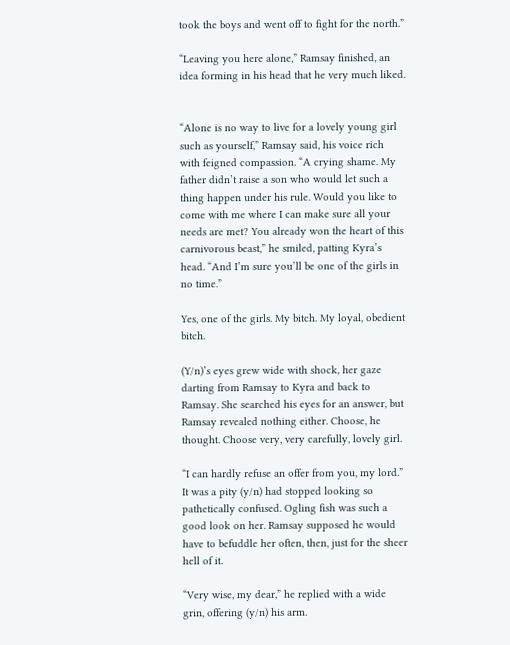took the boys and went off to fight for the north.”

“Leaving you here alone,” Ramsay finished, an idea forming in his head that he very much liked.


“Alone is no way to live for a lovely young girl such as yourself,” Ramsay said, his voice rich with feigned compassion. “A crying shame. My father didn’t raise a son who would let such a thing happen under his rule. Would you like to come with me where I can make sure all your needs are met? You already won the heart of this carnivorous beast,” he smiled, patting Kyra’s head. “And I’m sure you’ll be one of the girls in no time.”

Yes, one of the girls. My bitch. My loyal, obedient bitch.

(Y/n)’s eyes grew wide with shock, her gaze darting from Ramsay to Kyra and back to Ramsay. She searched his eyes for an answer, but Ramsay revealed nothing either. Choose, he thought. Choose very, very carefully, lovely girl.

“I can hardly refuse an offer from you, my lord.” It was a pity (y/n) had stopped looking so pathetically confused. Ogling fish was such a good look on her. Ramsay supposed he would have to befuddle her often, then, just for the sheer hell of it.

“Very wise, my dear,” he replied with a wide grin, offering (y/n) his arm.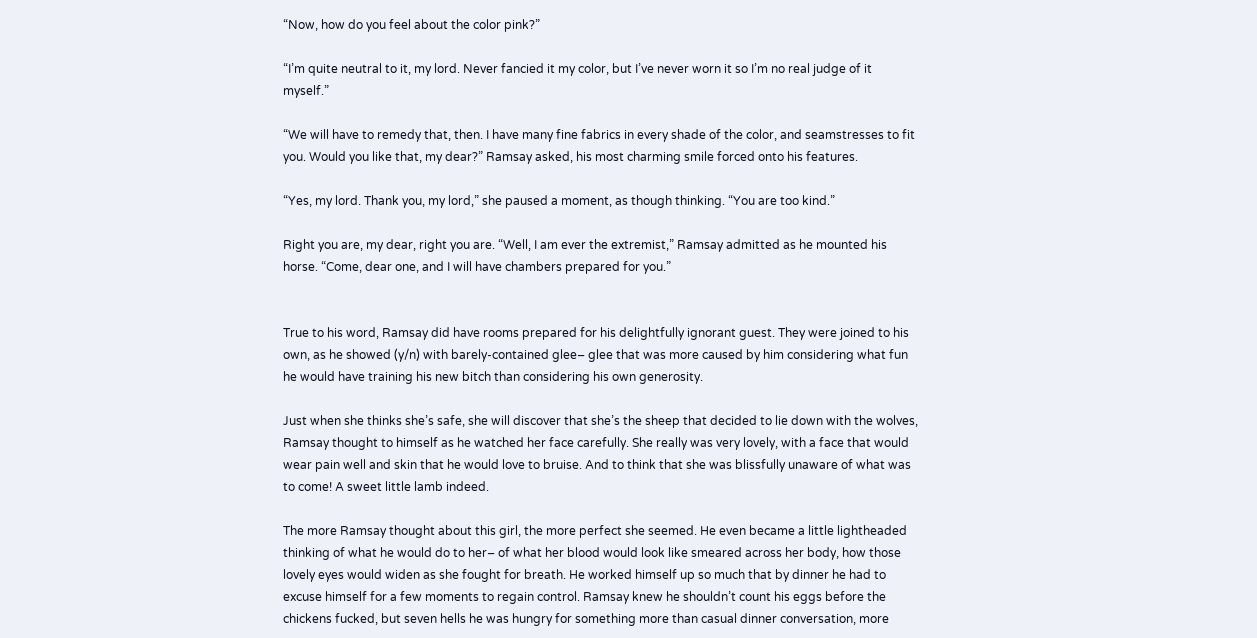“Now, how do you feel about the color pink?”

“I’m quite neutral to it, my lord. Never fancied it my color, but I’ve never worn it so I’m no real judge of it myself.”

“We will have to remedy that, then. I have many fine fabrics in every shade of the color, and seamstresses to fit you. Would you like that, my dear?” Ramsay asked, his most charming smile forced onto his features.

“Yes, my lord. Thank you, my lord,” she paused a moment, as though thinking. “You are too kind.”

Right you are, my dear, right you are. “Well, I am ever the extremist,” Ramsay admitted as he mounted his horse. “Come, dear one, and I will have chambers prepared for you.”


True to his word, Ramsay did have rooms prepared for his delightfully ignorant guest. They were joined to his own, as he showed (y/n) with barely-contained glee– glee that was more caused by him considering what fun he would have training his new bitch than considering his own generosity.

Just when she thinks she’s safe, she will discover that she’s the sheep that decided to lie down with the wolves, Ramsay thought to himself as he watched her face carefully. She really was very lovely, with a face that would wear pain well and skin that he would love to bruise. And to think that she was blissfully unaware of what was to come! A sweet little lamb indeed.

The more Ramsay thought about this girl, the more perfect she seemed. He even became a little lightheaded thinking of what he would do to her– of what her blood would look like smeared across her body, how those lovely eyes would widen as she fought for breath. He worked himself up so much that by dinner he had to excuse himself for a few moments to regain control. Ramsay knew he shouldn’t count his eggs before the chickens fucked, but seven hells he was hungry for something more than casual dinner conversation, more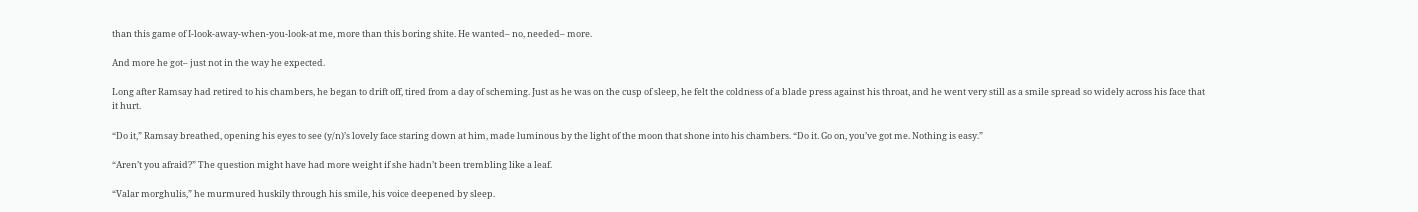than this game of I-look-away-when-you-look-at me, more than this boring shite. He wanted– no, needed– more.

And more he got– just not in the way he expected.

Long after Ramsay had retired to his chambers, he began to drift off, tired from a day of scheming. Just as he was on the cusp of sleep, he felt the coldness of a blade press against his throat, and he went very still as a smile spread so widely across his face that it hurt.

“Do it,” Ramsay breathed, opening his eyes to see (y/n)’s lovely face staring down at him, made luminous by the light of the moon that shone into his chambers. “Do it. Go on, you’ve got me. Nothing is easy.”

“Aren’t you afraid?” The question might have had more weight if she hadn’t been trembling like a leaf.

“Valar morghulis,” he murmured huskily through his smile, his voice deepened by sleep.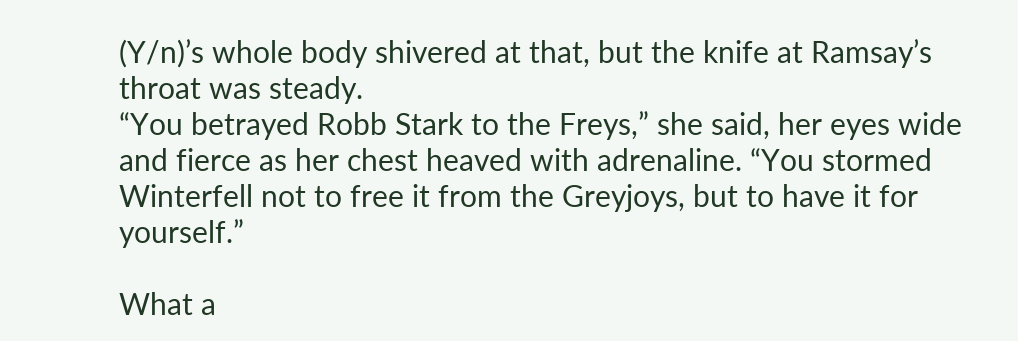(Y/n)’s whole body shivered at that, but the knife at Ramsay’s throat was steady.
“You betrayed Robb Stark to the Freys,” she said, her eyes wide and fierce as her chest heaved with adrenaline. “You stormed Winterfell not to free it from the Greyjoys, but to have it for yourself.”

What a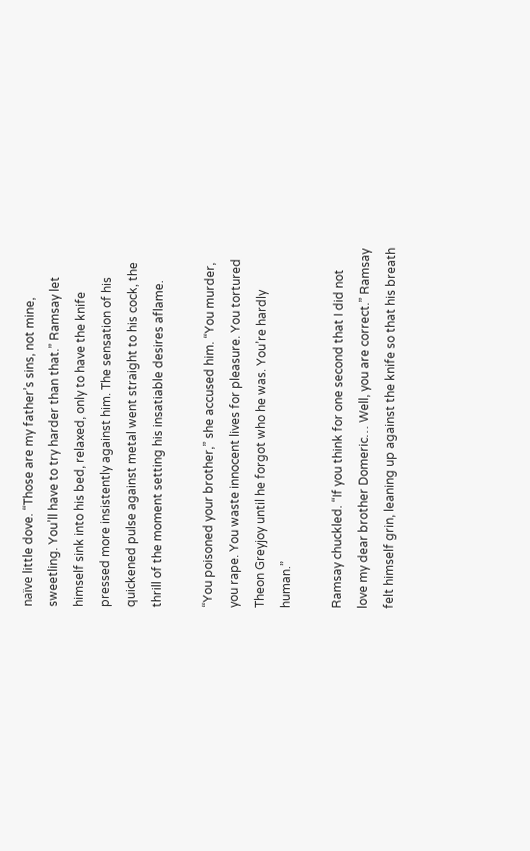naïve little dove. “Those are my father’s sins, not mine, sweetling. You’ll have to try harder than that.” Ramsay let himself sink into his bed, relaxed, only to have the knife pressed more insistently against him. The sensation of his quickened pulse against metal went straight to his cock, the thrill of the moment setting his insatiable desires aflame.

“You poisoned your brother,” she accused him. “You murder, you rape. You waste innocent lives for pleasure. You tortured Theon Greyjoy until he forgot who he was. You’re hardly human.”

Ramsay chuckled. “If you think for one second that I did not love my dear brother Domeric… Well, you are correct.” Ramsay felt himself grin, leaning up against the knife so that his breath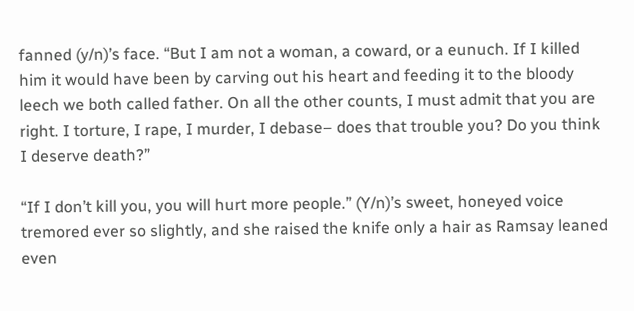fanned (y/n)’s face. “But I am not a woman, a coward, or a eunuch. If I killed him it would have been by carving out his heart and feeding it to the bloody leech we both called father. On all the other counts, I must admit that you are right. I torture, I rape, I murder, I debase– does that trouble you? Do you think I deserve death?”

“If I don’t kill you, you will hurt more people.” (Y/n)’s sweet, honeyed voice tremored ever so slightly, and she raised the knife only a hair as Ramsay leaned even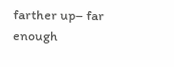farther up– far enough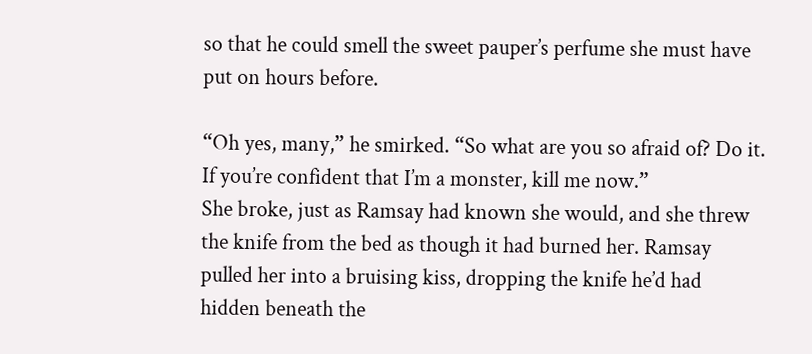so that he could smell the sweet pauper’s perfume she must have put on hours before.

“Oh yes, many,” he smirked. “So what are you so afraid of? Do it. If you’re confident that I’m a monster, kill me now.”
She broke, just as Ramsay had known she would, and she threw the knife from the bed as though it had burned her. Ramsay pulled her into a bruising kiss, dropping the knife he’d had hidden beneath the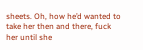sheets. Oh, how he’d wanted to take her then and there, fuck her until she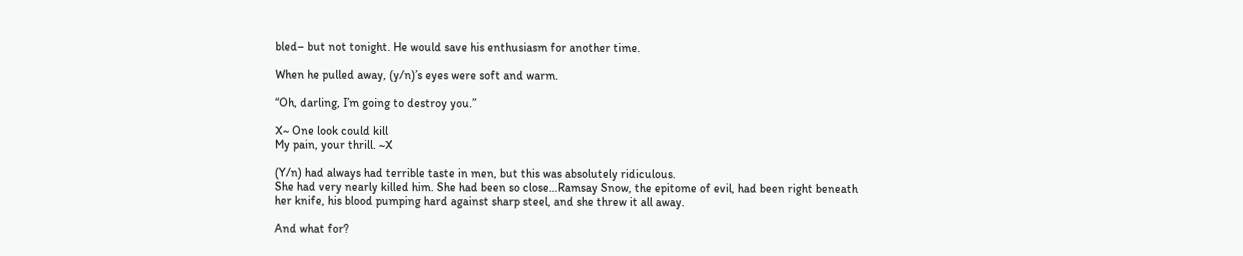bled– but not tonight. He would save his enthusiasm for another time.

When he pulled away, (y/n)’s eyes were soft and warm.

“Oh, darling, I’m going to destroy you.”

X~ One look could kill
My pain, your thrill. ~X

(Y/n) had always had terrible taste in men, but this was absolutely ridiculous.
She had very nearly killed him. She had been so close…Ramsay Snow, the epitome of evil, had been right beneath her knife, his blood pumping hard against sharp steel, and she threw it all away.

And what for?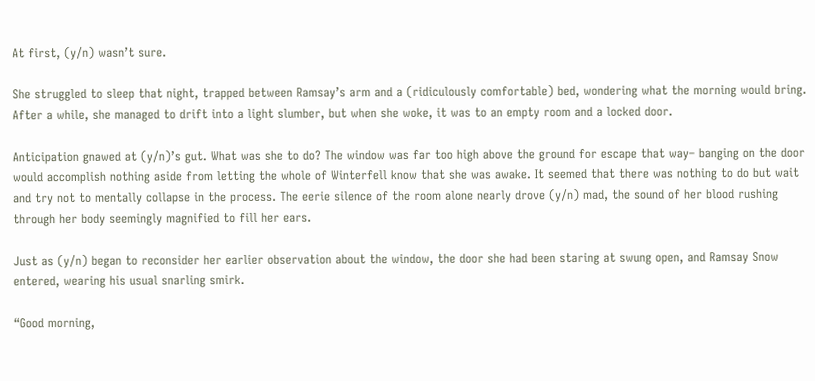At first, (y/n) wasn’t sure.

She struggled to sleep that night, trapped between Ramsay’s arm and a (ridiculously comfortable) bed, wondering what the morning would bring. After a while, she managed to drift into a light slumber, but when she woke, it was to an empty room and a locked door.

Anticipation gnawed at (y/n)’s gut. What was she to do? The window was far too high above the ground for escape that way– banging on the door would accomplish nothing aside from letting the whole of Winterfell know that she was awake. It seemed that there was nothing to do but wait and try not to mentally collapse in the process. The eerie silence of the room alone nearly drove (y/n) mad, the sound of her blood rushing through her body seemingly magnified to fill her ears.

Just as (y/n) began to reconsider her earlier observation about the window, the door she had been staring at swung open, and Ramsay Snow entered, wearing his usual snarling smirk.

“Good morning,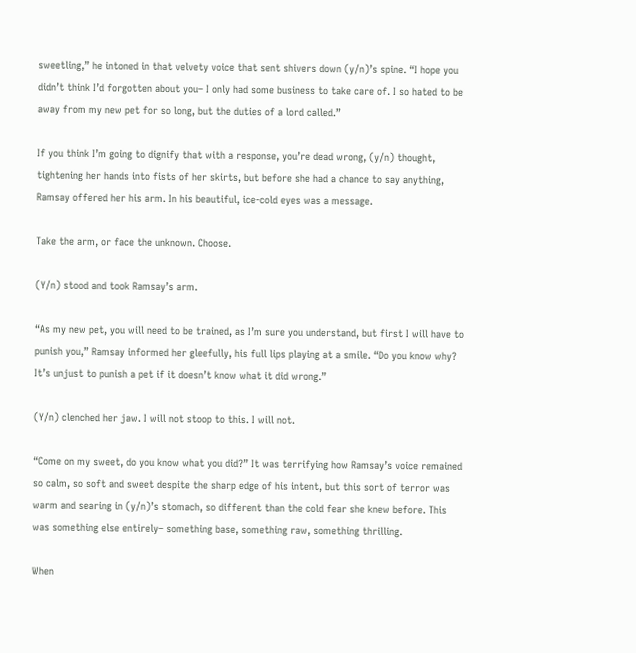sweetling,” he intoned in that velvety voice that sent shivers down (y/n)’s spine. “I hope you didn’t think I’d forgotten about you– I only had some business to take care of. I so hated to be away from my new pet for so long, but the duties of a lord called.”

If you think I’m going to dignify that with a response, you’re dead wrong, (y/n) thought, tightening her hands into fists of her skirts, but before she had a chance to say anything, Ramsay offered her his arm. In his beautiful, ice-cold eyes was a message.

Take the arm, or face the unknown. Choose.

(Y/n) stood and took Ramsay’s arm.

“As my new pet, you will need to be trained, as I’m sure you understand, but first I will have to punish you,” Ramsay informed her gleefully, his full lips playing at a smile. “Do you know why? It’s unjust to punish a pet if it doesn’t know what it did wrong.”

(Y/n) clenched her jaw. I will not stoop to this. I will not.

“Come on my sweet, do you know what you did?” It was terrifying how Ramsay’s voice remained so calm, so soft and sweet despite the sharp edge of his intent, but this sort of terror was warm and searing in (y/n)’s stomach, so different than the cold fear she knew before. This was something else entirely– something base, something raw, something thrilling.

When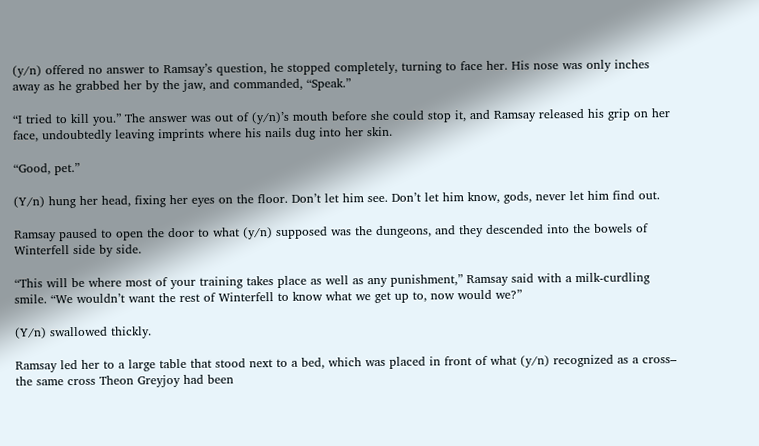(y/n) offered no answer to Ramsay’s question, he stopped completely, turning to face her. His nose was only inches away as he grabbed her by the jaw, and commanded, “Speak.”

“I tried to kill you.” The answer was out of (y/n)’s mouth before she could stop it, and Ramsay released his grip on her face, undoubtedly leaving imprints where his nails dug into her skin.

“Good, pet.”

(Y/n) hung her head, fixing her eyes on the floor. Don’t let him see. Don’t let him know, gods, never let him find out.

Ramsay paused to open the door to what (y/n) supposed was the dungeons, and they descended into the bowels of Winterfell side by side.

“This will be where most of your training takes place as well as any punishment,” Ramsay said with a milk-curdling smile. “We wouldn’t want the rest of Winterfell to know what we get up to, now would we?”

(Y/n) swallowed thickly.

Ramsay led her to a large table that stood next to a bed, which was placed in front of what (y/n) recognized as a cross– the same cross Theon Greyjoy had been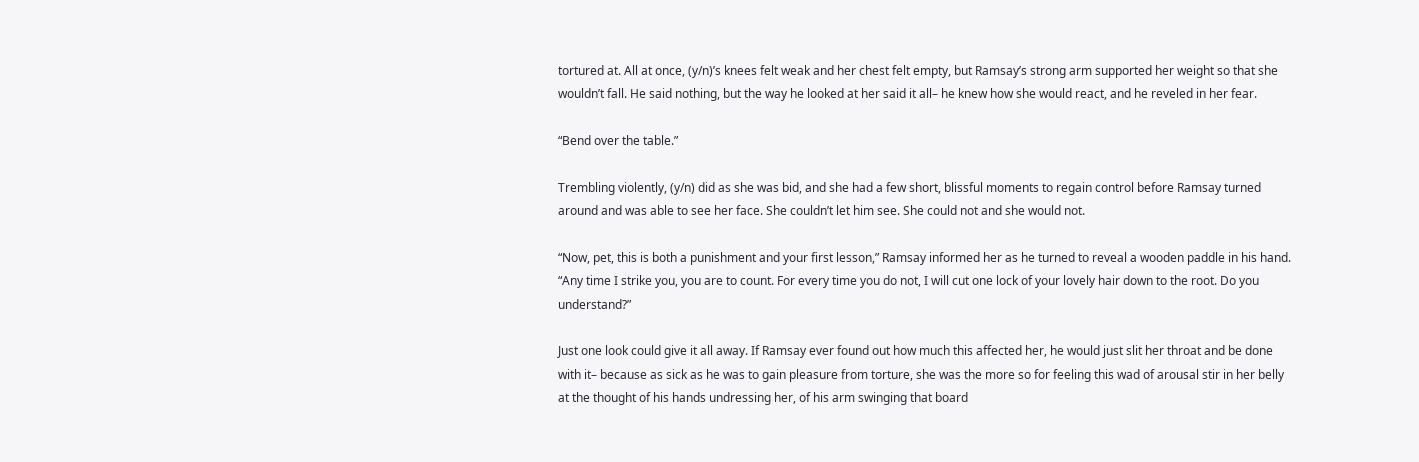tortured at. All at once, (y/n)’s knees felt weak and her chest felt empty, but Ramsay’s strong arm supported her weight so that she wouldn’t fall. He said nothing, but the way he looked at her said it all– he knew how she would react, and he reveled in her fear.

“Bend over the table.”

Trembling violently, (y/n) did as she was bid, and she had a few short, blissful moments to regain control before Ramsay turned around and was able to see her face. She couldn’t let him see. She could not and she would not.

“Now, pet, this is both a punishment and your first lesson,” Ramsay informed her as he turned to reveal a wooden paddle in his hand. “Any time I strike you, you are to count. For every time you do not, I will cut one lock of your lovely hair down to the root. Do you understand?”

Just one look could give it all away. If Ramsay ever found out how much this affected her, he would just slit her throat and be done with it– because as sick as he was to gain pleasure from torture, she was the more so for feeling this wad of arousal stir in her belly at the thought of his hands undressing her, of his arm swinging that board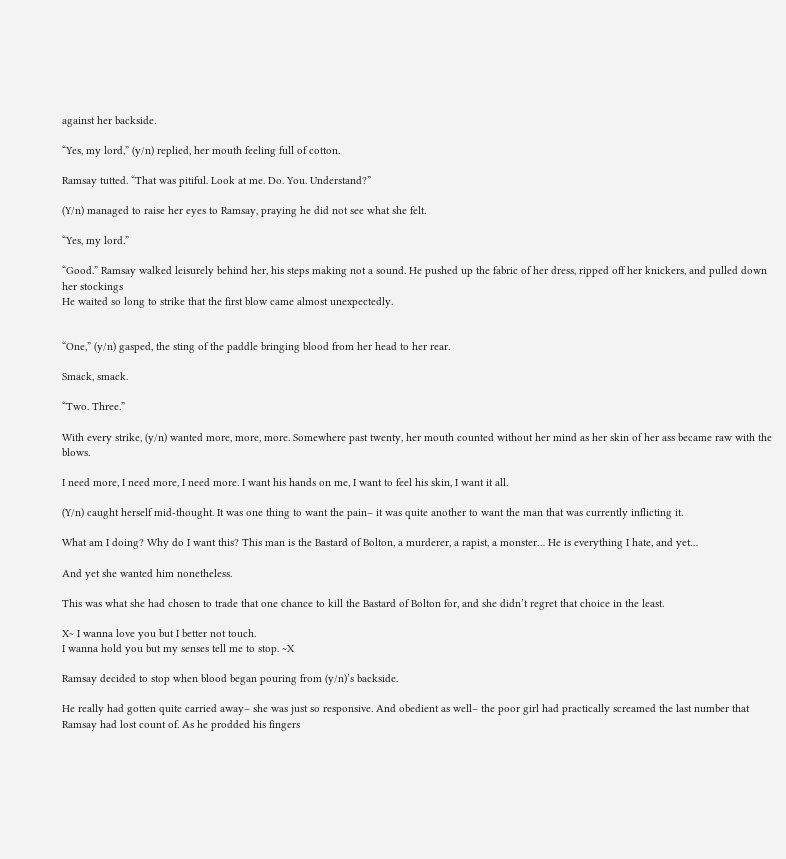against her backside.

“Yes, my lord,” (y/n) replied, her mouth feeling full of cotton.

Ramsay tutted. “That was pitiful. Look at me. Do. You. Understand?”

(Y/n) managed to raise her eyes to Ramsay, praying he did not see what she felt.

“Yes, my lord.”

“Good.” Ramsay walked leisurely behind her, his steps making not a sound. He pushed up the fabric of her dress, ripped off her knickers, and pulled down her stockings
He waited so long to strike that the first blow came almost unexpectedly.


“One,” (y/n) gasped, the sting of the paddle bringing blood from her head to her rear.

Smack, smack.

“Two. Three.”

With every strike, (y/n) wanted more, more, more. Somewhere past twenty, her mouth counted without her mind as her skin of her ass became raw with the blows.

I need more, I need more, I need more. I want his hands on me, I want to feel his skin, I want it all.

(Y/n) caught herself mid-thought. It was one thing to want the pain– it was quite another to want the man that was currently inflicting it.

What am I doing? Why do I want this? This man is the Bastard of Bolton, a murderer, a rapist, a monster… He is everything I hate, and yet…

And yet she wanted him nonetheless.

This was what she had chosen to trade that one chance to kill the Bastard of Bolton for, and she didn’t regret that choice in the least.

X~ I wanna love you but I better not touch.
I wanna hold you but my senses tell me to stop. ~X

Ramsay decided to stop when blood began pouring from (y/n)’s backside.

He really had gotten quite carried away– she was just so responsive. And obedient as well– the poor girl had practically screamed the last number that Ramsay had lost count of. As he prodded his fingers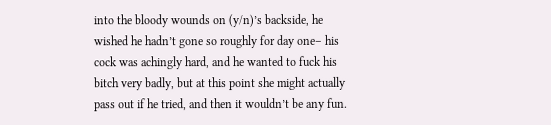into the bloody wounds on (y/n)’s backside, he wished he hadn’t gone so roughly for day one– his cock was achingly hard, and he wanted to fuck his bitch very badly, but at this point she might actually pass out if he tried, and then it wouldn’t be any fun.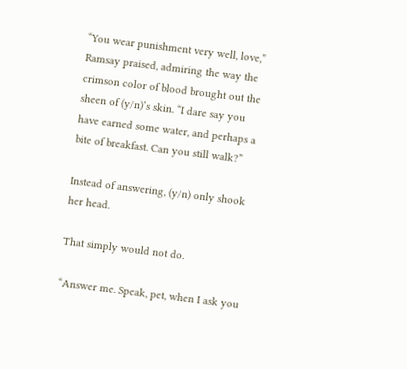“You wear punishment very well, love,” Ramsay praised, admiring the way the crimson color of blood brought out the sheen of (y/n)’s skin. “I dare say you have earned some water, and perhaps a bite of breakfast. Can you still walk?”

Instead of answering, (y/n) only shook her head.

That simply would not do.

“Answer me. Speak, pet, when I ask you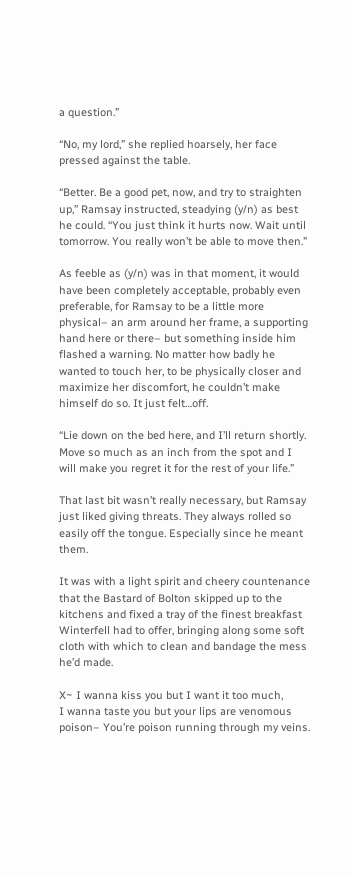a question.”

“No, my lord,” she replied hoarsely, her face pressed against the table.

“Better. Be a good pet, now, and try to straighten up,” Ramsay instructed, steadying (y/n) as best he could. “You just think it hurts now. Wait until tomorrow. You really won’t be able to move then.”

As feeble as (y/n) was in that moment, it would have been completely acceptable, probably even preferable, for Ramsay to be a little more physical– an arm around her frame, a supporting hand here or there– but something inside him flashed a warning. No matter how badly he wanted to touch her, to be physically closer and maximize her discomfort, he couldn’t make himself do so. It just felt…off.

“Lie down on the bed here, and I’ll return shortly. Move so much as an inch from the spot and I will make you regret it for the rest of your life.”

That last bit wasn’t really necessary, but Ramsay just liked giving threats. They always rolled so easily off the tongue. Especially since he meant them.

It was with a light spirit and cheery countenance that the Bastard of Bolton skipped up to the kitchens and fixed a tray of the finest breakfast Winterfell had to offer, bringing along some soft cloth with which to clean and bandage the mess he’d made.

X~ I wanna kiss you but I want it too much,
I wanna taste you but your lips are venomous poison– You’re poison running through my veins.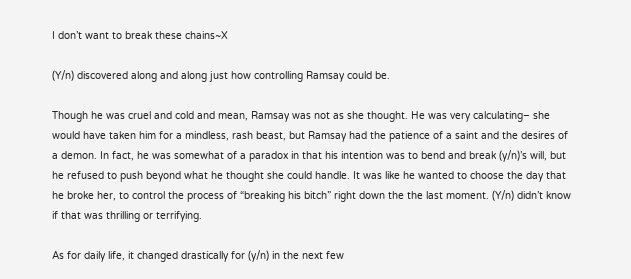I don’t want to break these chains~X

(Y/n) discovered along and along just how controlling Ramsay could be.

Though he was cruel and cold and mean, Ramsay was not as she thought. He was very calculating– she would have taken him for a mindless, rash beast, but Ramsay had the patience of a saint and the desires of a demon. In fact, he was somewhat of a paradox in that his intention was to bend and break (y/n)’s will, but he refused to push beyond what he thought she could handle. It was like he wanted to choose the day that he broke her, to control the process of “breaking his bitch” right down the the last moment. (Y/n) didn’t know if that was thrilling or terrifying.

As for daily life, it changed drastically for (y/n) in the next few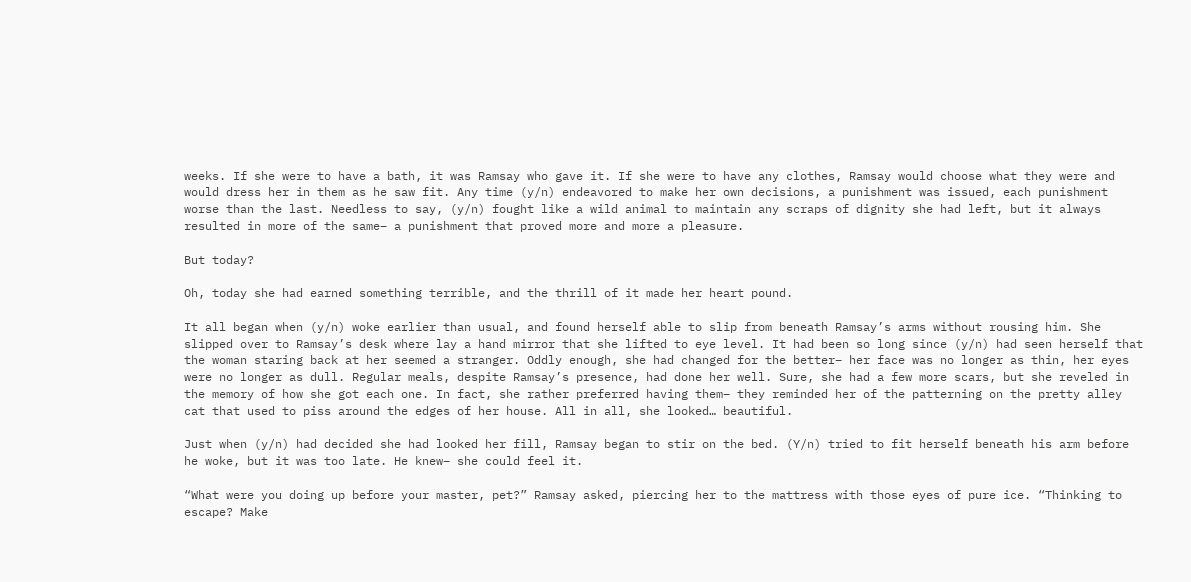weeks. If she were to have a bath, it was Ramsay who gave it. If she were to have any clothes, Ramsay would choose what they were and would dress her in them as he saw fit. Any time (y/n) endeavored to make her own decisions, a punishment was issued, each punishment worse than the last. Needless to say, (y/n) fought like a wild animal to maintain any scraps of dignity she had left, but it always resulted in more of the same– a punishment that proved more and more a pleasure.

But today?

Oh, today she had earned something terrible, and the thrill of it made her heart pound.

It all began when (y/n) woke earlier than usual, and found herself able to slip from beneath Ramsay’s arms without rousing him. She slipped over to Ramsay’s desk where lay a hand mirror that she lifted to eye level. It had been so long since (y/n) had seen herself that the woman staring back at her seemed a stranger. Oddly enough, she had changed for the better– her face was no longer as thin, her eyes were no longer as dull. Regular meals, despite Ramsay’s presence, had done her well. Sure, she had a few more scars, but she reveled in the memory of how she got each one. In fact, she rather preferred having them– they reminded her of the patterning on the pretty alley cat that used to piss around the edges of her house. All in all, she looked… beautiful.

Just when (y/n) had decided she had looked her fill, Ramsay began to stir on the bed. (Y/n) tried to fit herself beneath his arm before he woke, but it was too late. He knew– she could feel it.

“What were you doing up before your master, pet?” Ramsay asked, piercing her to the mattress with those eyes of pure ice. “Thinking to escape? Make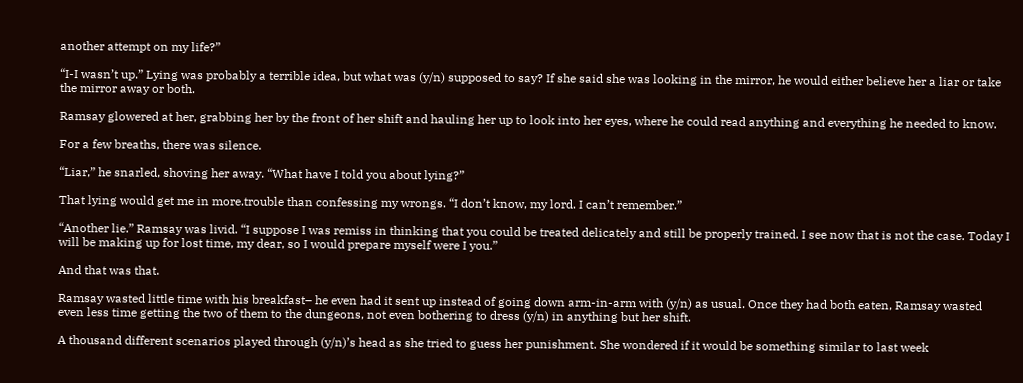another attempt on my life?”

“I-I wasn’t up.” Lying was probably a terrible idea, but what was (y/n) supposed to say? If she said she was looking in the mirror, he would either believe her a liar or take the mirror away or both.

Ramsay glowered at her, grabbing her by the front of her shift and hauling her up to look into her eyes, where he could read anything and everything he needed to know.

For a few breaths, there was silence.

“Liar,” he snarled, shoving her away. “What have I told you about lying?”

That lying would get me in more.trouble than confessing my wrongs. “I don’t know, my lord. I can’t remember.”

“Another lie.” Ramsay was livid. “I suppose I was remiss in thinking that you could be treated delicately and still be properly trained. I see now that is not the case. Today I will be making up for lost time, my dear, so I would prepare myself were I you.”

And that was that.

Ramsay wasted little time with his breakfast– he even had it sent up instead of going down arm-in-arm with (y/n) as usual. Once they had both eaten, Ramsay wasted even less time getting the two of them to the dungeons, not even bothering to dress (y/n) in anything but her shift.

A thousand different scenarios played through (y/n)’s head as she tried to guess her punishment. She wondered if it would be something similar to last week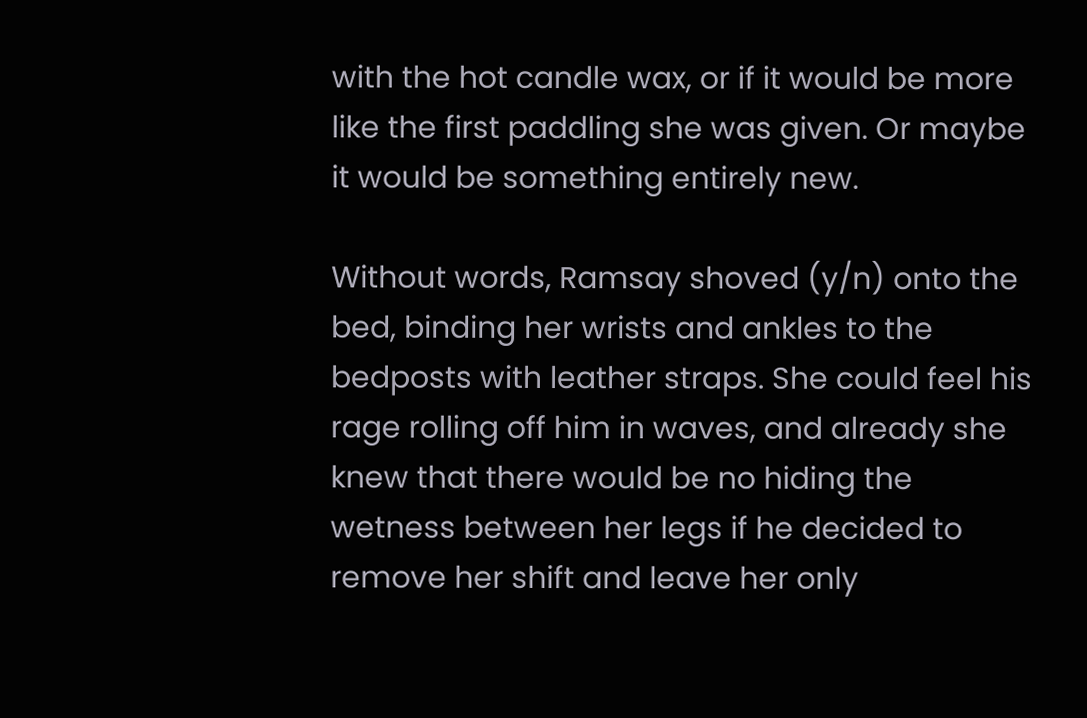with the hot candle wax, or if it would be more like the first paddling she was given. Or maybe it would be something entirely new.

Without words, Ramsay shoved (y/n) onto the bed, binding her wrists and ankles to the bedposts with leather straps. She could feel his rage rolling off him in waves, and already she knew that there would be no hiding the wetness between her legs if he decided to remove her shift and leave her only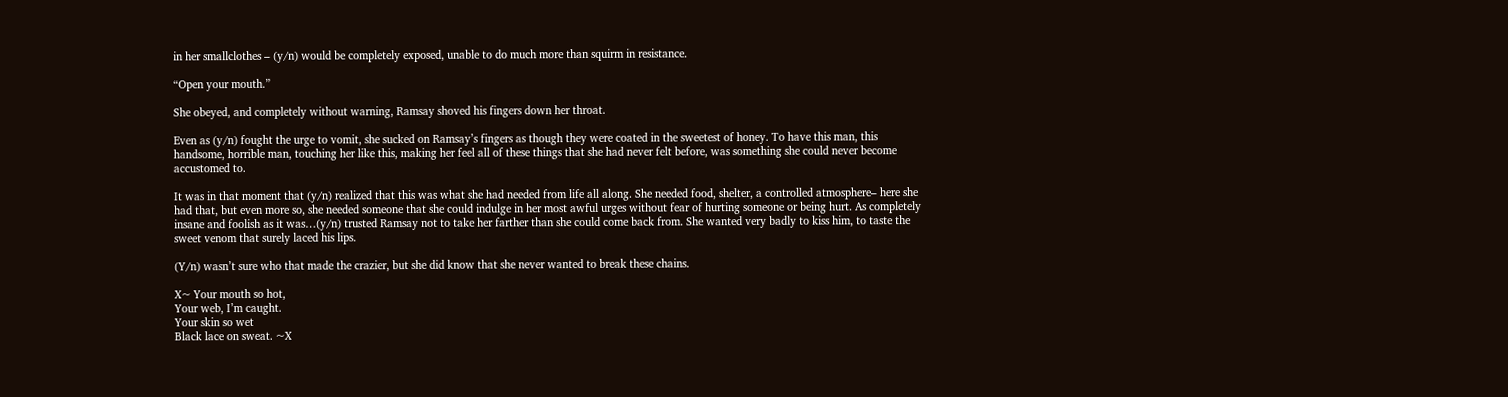in her smallclothes – (y/n) would be completely exposed, unable to do much more than squirm in resistance.

“Open your mouth.”

She obeyed, and completely without warning, Ramsay shoved his fingers down her throat.

Even as (y/n) fought the urge to vomit, she sucked on Ramsay’s fingers as though they were coated in the sweetest of honey. To have this man, this handsome, horrible man, touching her like this, making her feel all of these things that she had never felt before, was something she could never become accustomed to.

It was in that moment that (y/n) realized that this was what she had needed from life all along. She needed food, shelter, a controlled atmosphere– here she had that, but even more so, she needed someone that she could indulge in her most awful urges without fear of hurting someone or being hurt. As completely insane and foolish as it was…(y/n) trusted Ramsay not to take her farther than she could come back from. She wanted very badly to kiss him, to taste the sweet venom that surely laced his lips.

(Y/n) wasn’t sure who that made the crazier, but she did know that she never wanted to break these chains.

X~ Your mouth so hot,
Your web, I’m caught.
Your skin so wet
Black lace on sweat. ~X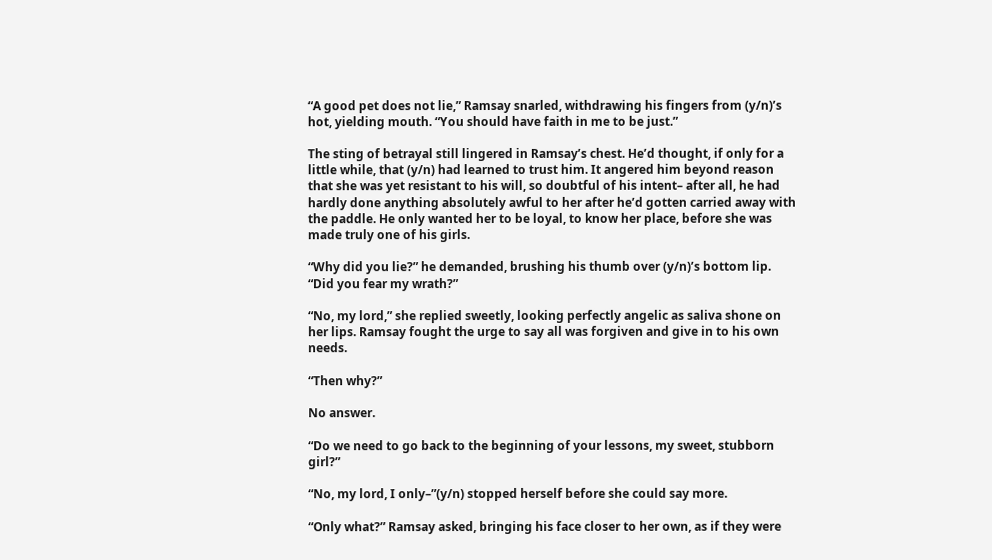“A good pet does not lie,” Ramsay snarled, withdrawing his fingers from (y/n)’s hot, yielding mouth. “You should have faith in me to be just.”

The sting of betrayal still lingered in Ramsay’s chest. He’d thought, if only for a little while, that (y/n) had learned to trust him. It angered him beyond reason that she was yet resistant to his will, so doubtful of his intent– after all, he had hardly done anything absolutely awful to her after he’d gotten carried away with the paddle. He only wanted her to be loyal, to know her place, before she was made truly one of his girls.

“Why did you lie?” he demanded, brushing his thumb over (y/n)’s bottom lip. “Did you fear my wrath?”

“No, my lord,” she replied sweetly, looking perfectly angelic as saliva shone on her lips. Ramsay fought the urge to say all was forgiven and give in to his own needs.

“Then why?”

No answer.

“Do we need to go back to the beginning of your lessons, my sweet, stubborn girl?”

“No, my lord, I only–”(y/n) stopped herself before she could say more.

“Only what?” Ramsay asked, bringing his face closer to her own, as if they were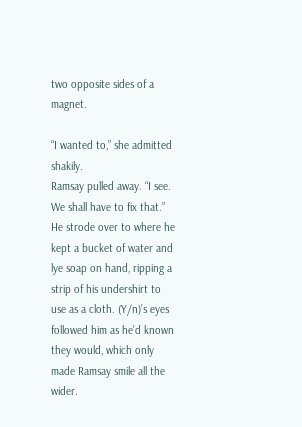two opposite sides of a magnet.

“I wanted to,” she admitted shakily.
Ramsay pulled away. “I see. We shall have to fix that.” He strode over to where he kept a bucket of water and lye soap on hand, ripping a strip of his undershirt to use as a cloth. (Y/n)’s eyes followed him as he’d known they would, which only made Ramsay smile all the wider.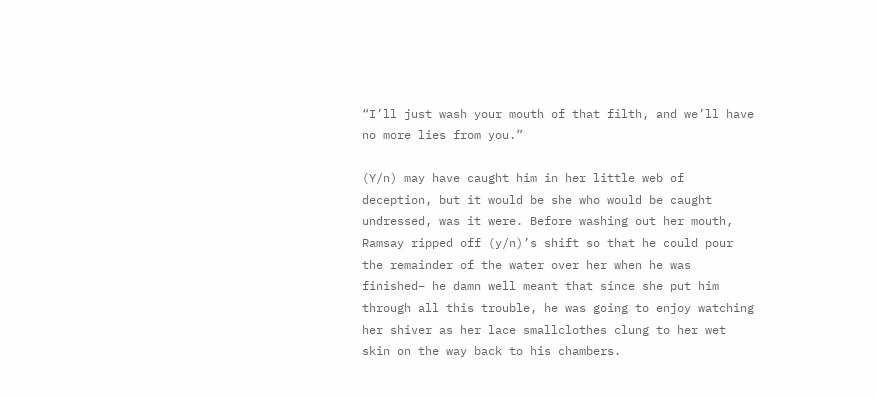“I’ll just wash your mouth of that filth, and we’ll have no more lies from you.”

(Y/n) may have caught him in her little web of deception, but it would be she who would be caught undressed, was it were. Before washing out her mouth, Ramsay ripped off (y/n)’s shift so that he could pour the remainder of the water over her when he was finished– he damn well meant that since she put him through all this trouble, he was going to enjoy watching her shiver as her lace smallclothes clung to her wet skin on the way back to his chambers.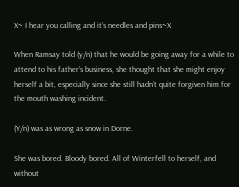X~ I hear you calling and it’s needles and pins~X

When Ramsay told (y/n) that he would be going away for a while to attend to his father’s business, she thought that she might enjoy herself a bit, especially since she still hadn’t quite forgiven him for the mouth washing incident.

(Y/n) was as wrong as snow in Dorne.

She was bored. Bloody bored. All of Winterfell to herself, and without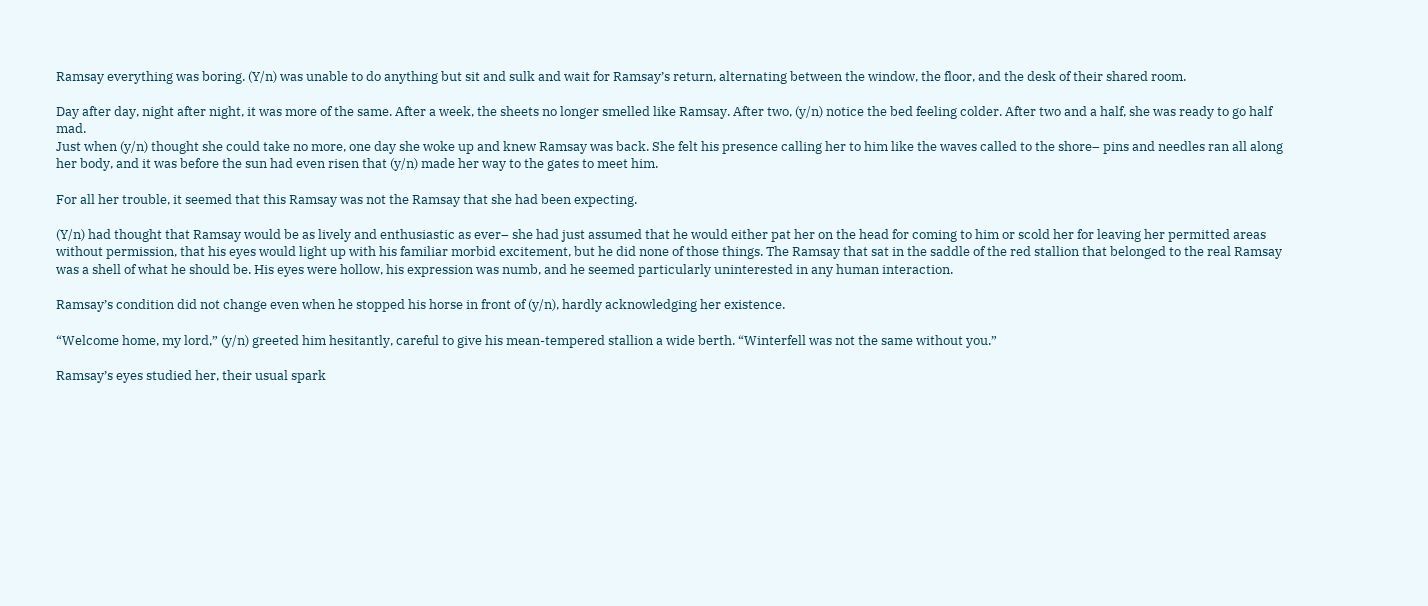Ramsay everything was boring. (Y/n) was unable to do anything but sit and sulk and wait for Ramsay’s return, alternating between the window, the floor, and the desk of their shared room.

Day after day, night after night, it was more of the same. After a week, the sheets no longer smelled like Ramsay. After two, (y/n) notice the bed feeling colder. After two and a half, she was ready to go half mad.
Just when (y/n) thought she could take no more, one day she woke up and knew Ramsay was back. She felt his presence calling her to him like the waves called to the shore– pins and needles ran all along her body, and it was before the sun had even risen that (y/n) made her way to the gates to meet him.

For all her trouble, it seemed that this Ramsay was not the Ramsay that she had been expecting.

(Y/n) had thought that Ramsay would be as lively and enthusiastic as ever– she had just assumed that he would either pat her on the head for coming to him or scold her for leaving her permitted areas without permission, that his eyes would light up with his familiar morbid excitement, but he did none of those things. The Ramsay that sat in the saddle of the red stallion that belonged to the real Ramsay was a shell of what he should be. His eyes were hollow, his expression was numb, and he seemed particularly uninterested in any human interaction.

Ramsay’s condition did not change even when he stopped his horse in front of (y/n), hardly acknowledging her existence.

“Welcome home, my lord,” (y/n) greeted him hesitantly, careful to give his mean-tempered stallion a wide berth. “Winterfell was not the same without you.”

Ramsay’s eyes studied her, their usual spark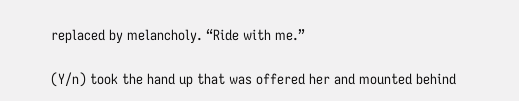replaced by melancholy. “Ride with me.”

(Y/n) took the hand up that was offered her and mounted behind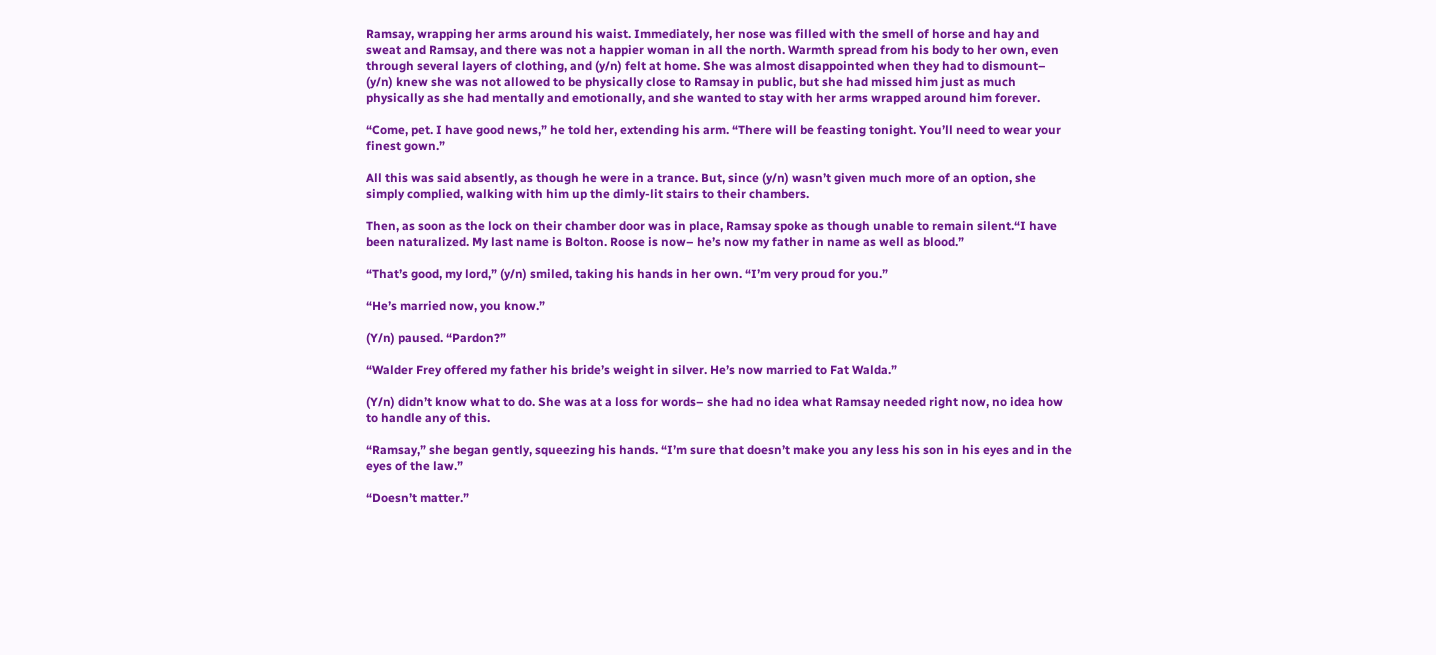Ramsay, wrapping her arms around his waist. Immediately, her nose was filled with the smell of horse and hay and sweat and Ramsay, and there was not a happier woman in all the north. Warmth spread from his body to her own, even through several layers of clothing, and (y/n) felt at home. She was almost disappointed when they had to dismount– (y/n) knew she was not allowed to be physically close to Ramsay in public, but she had missed him just as much physically as she had mentally and emotionally, and she wanted to stay with her arms wrapped around him forever.

“Come, pet. I have good news,” he told her, extending his arm. “There will be feasting tonight. You’ll need to wear your finest gown.”

All this was said absently, as though he were in a trance. But, since (y/n) wasn’t given much more of an option, she simply complied, walking with him up the dimly-lit stairs to their chambers.

Then, as soon as the lock on their chamber door was in place, Ramsay spoke as though unable to remain silent.“I have been naturalized. My last name is Bolton. Roose is now– he’s now my father in name as well as blood.”

“That’s good, my lord,” (y/n) smiled, taking his hands in her own. “I’m very proud for you.”

“He’s married now, you know.”

(Y/n) paused. “Pardon?”

“Walder Frey offered my father his bride’s weight in silver. He’s now married to Fat Walda.”

(Y/n) didn’t know what to do. She was at a loss for words– she had no idea what Ramsay needed right now, no idea how to handle any of this.

“Ramsay,” she began gently, squeezing his hands. “I’m sure that doesn’t make you any less his son in his eyes and in the eyes of the law.”

“Doesn’t matter.”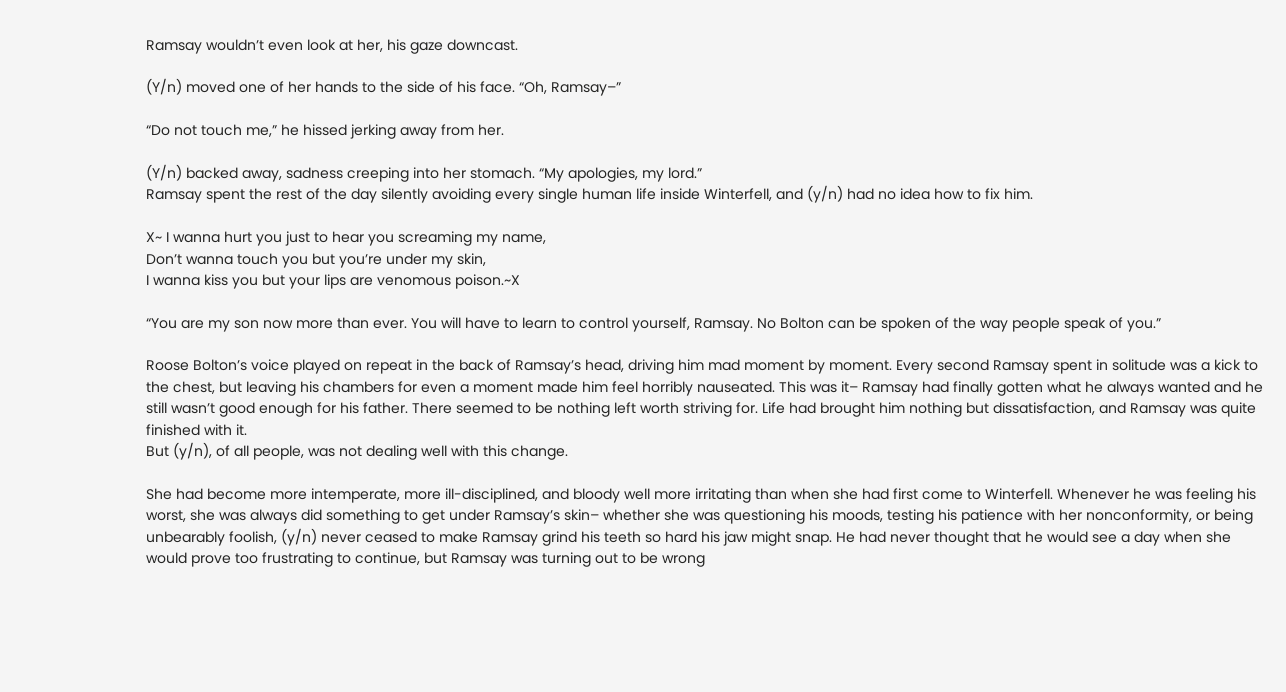Ramsay wouldn’t even look at her, his gaze downcast.

(Y/n) moved one of her hands to the side of his face. “Oh, Ramsay–”

“Do not touch me,” he hissed jerking away from her.

(Y/n) backed away, sadness creeping into her stomach. “My apologies, my lord.”
Ramsay spent the rest of the day silently avoiding every single human life inside Winterfell, and (y/n) had no idea how to fix him.

X~ I wanna hurt you just to hear you screaming my name,
Don’t wanna touch you but you’re under my skin,
I wanna kiss you but your lips are venomous poison.~X

“You are my son now more than ever. You will have to learn to control yourself, Ramsay. No Bolton can be spoken of the way people speak of you.”

Roose Bolton’s voice played on repeat in the back of Ramsay’s head, driving him mad moment by moment. Every second Ramsay spent in solitude was a kick to the chest, but leaving his chambers for even a moment made him feel horribly nauseated. This was it– Ramsay had finally gotten what he always wanted and he still wasn’t good enough for his father. There seemed to be nothing left worth striving for. Life had brought him nothing but dissatisfaction, and Ramsay was quite finished with it.
But (y/n), of all people, was not dealing well with this change.

She had become more intemperate, more ill-disciplined, and bloody well more irritating than when she had first come to Winterfell. Whenever he was feeling his worst, she was always did something to get under Ramsay’s skin– whether she was questioning his moods, testing his patience with her nonconformity, or being unbearably foolish, (y/n) never ceased to make Ramsay grind his teeth so hard his jaw might snap. He had never thought that he would see a day when she would prove too frustrating to continue, but Ramsay was turning out to be wrong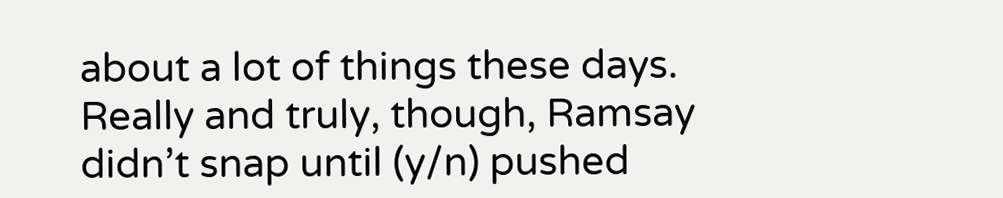about a lot of things these days.
Really and truly, though, Ramsay didn’t snap until (y/n) pushed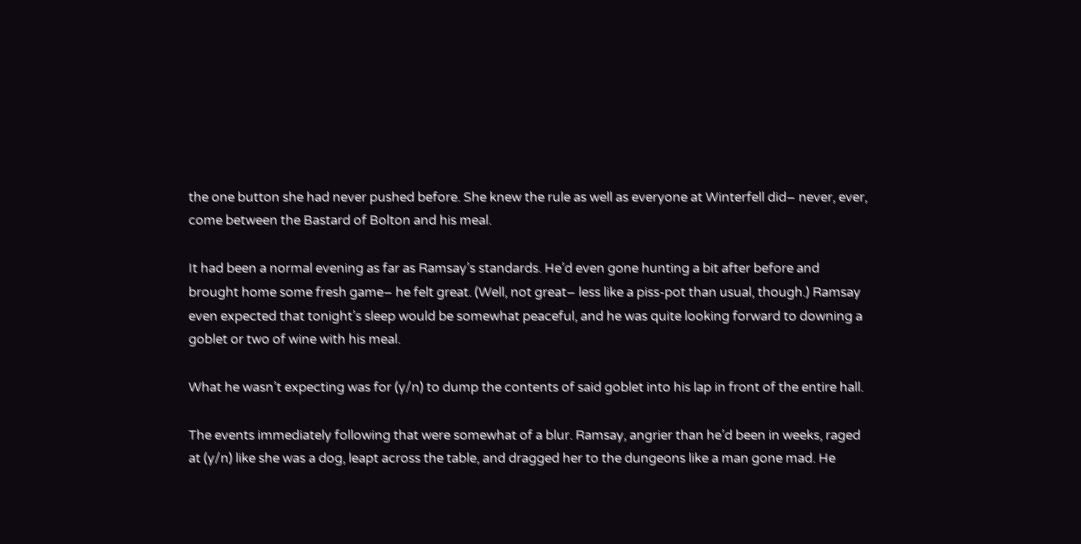the one button she had never pushed before. She knew the rule as well as everyone at Winterfell did– never, ever, come between the Bastard of Bolton and his meal.

It had been a normal evening as far as Ramsay’s standards. He’d even gone hunting a bit after before and brought home some fresh game– he felt great. (Well, not great– less like a piss-pot than usual, though.) Ramsay even expected that tonight’s sleep would be somewhat peaceful, and he was quite looking forward to downing a goblet or two of wine with his meal.

What he wasn’t expecting was for (y/n) to dump the contents of said goblet into his lap in front of the entire hall.

The events immediately following that were somewhat of a blur. Ramsay, angrier than he’d been in weeks, raged at (y/n) like she was a dog, leapt across the table, and dragged her to the dungeons like a man gone mad. He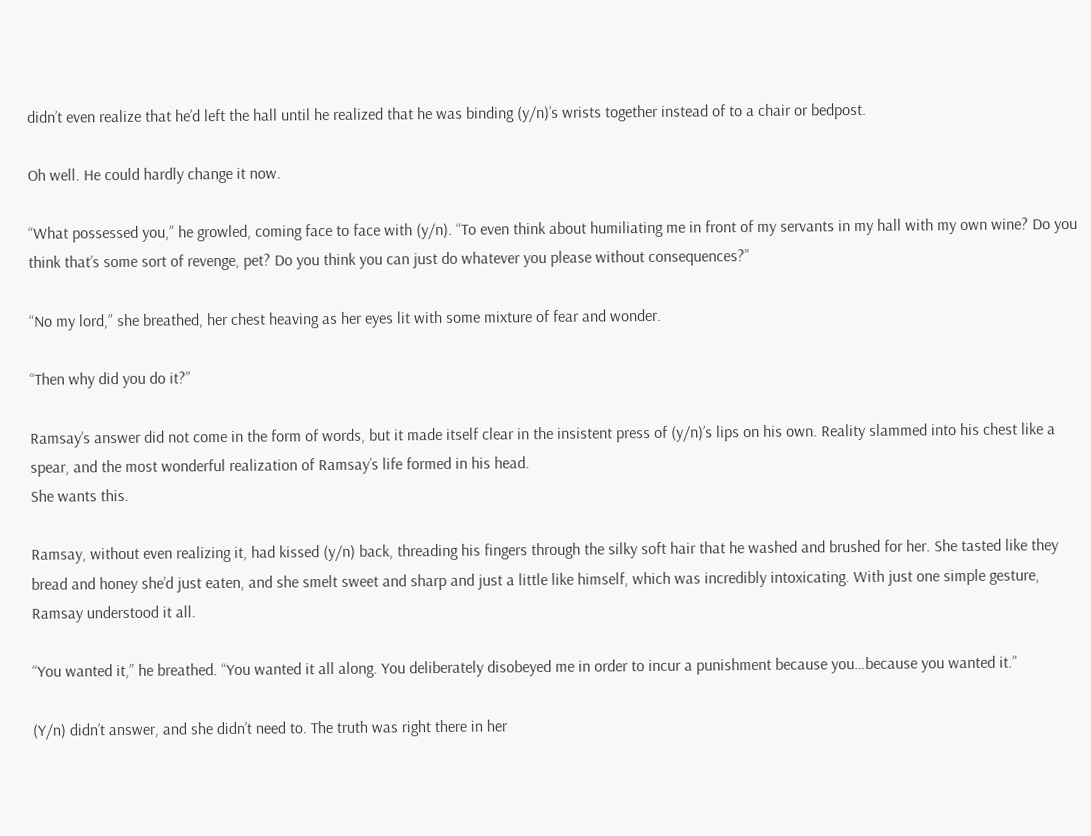didn’t even realize that he’d left the hall until he realized that he was binding (y/n)’s wrists together instead of to a chair or bedpost.

Oh well. He could hardly change it now.

“What possessed you,” he growled, coming face to face with (y/n). “To even think about humiliating me in front of my servants in my hall with my own wine? Do you think that’s some sort of revenge, pet? Do you think you can just do whatever you please without consequences?”

“No my lord,” she breathed, her chest heaving as her eyes lit with some mixture of fear and wonder.

“Then why did you do it?”

Ramsay’s answer did not come in the form of words, but it made itself clear in the insistent press of (y/n)’s lips on his own. Reality slammed into his chest like a spear, and the most wonderful realization of Ramsay’s life formed in his head.
She wants this.

Ramsay, without even realizing it, had kissed (y/n) back, threading his fingers through the silky soft hair that he washed and brushed for her. She tasted like they bread and honey she’d just eaten, and she smelt sweet and sharp and just a little like himself, which was incredibly intoxicating. With just one simple gesture, Ramsay understood it all.

“You wanted it,” he breathed. “You wanted it all along. You deliberately disobeyed me in order to incur a punishment because you…because you wanted it.”

(Y/n) didn’t answer, and she didn’t need to. The truth was right there in her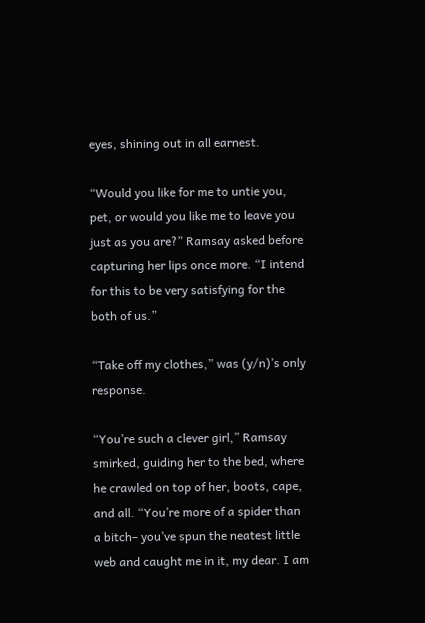eyes, shining out in all earnest.

“Would you like for me to untie you, pet, or would you like me to leave you just as you are?” Ramsay asked before capturing her lips once more. “I intend for this to be very satisfying for the both of us.”

“Take off my clothes,” was (y/n)’s only response.

“You’re such a clever girl,” Ramsay smirked, guiding her to the bed, where he crawled on top of her, boots, cape, and all. “You’re more of a spider than a bitch– you’ve spun the neatest little web and caught me in it, my dear. I am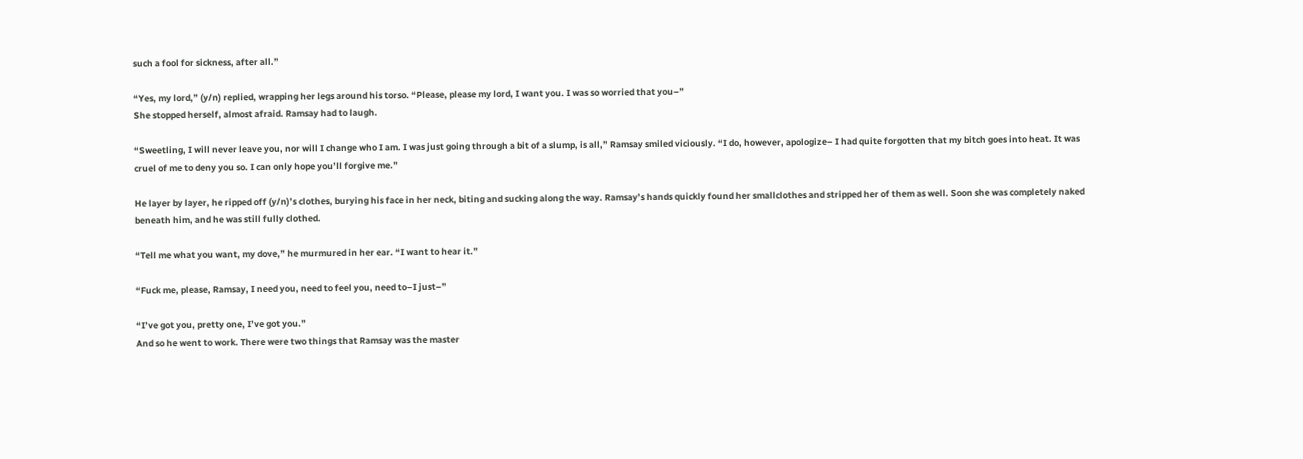such a fool for sickness, after all.”

“Yes, my lord,” (y/n) replied, wrapping her legs around his torso. “Please, please my lord, I want you. I was so worried that you–”
She stopped herself, almost afraid. Ramsay had to laugh.

“Sweetling, I will never leave you, nor will I change who I am. I was just going through a bit of a slump, is all,” Ramsay smiled viciously. “I do, however, apologize– I had quite forgotten that my bitch goes into heat. It was cruel of me to deny you so. I can only hope you’ll forgive me.”

He layer by layer, he ripped off (y/n)’s clothes, burying his face in her neck, biting and sucking along the way. Ramsay’s hands quickly found her smallclothes and stripped her of them as well. Soon she was completely naked beneath him, and he was still fully clothed.

“Tell me what you want, my dove,” he murmured in her ear. “I want to hear it.”

“Fuck me, please, Ramsay, I need you, need to feel you, need to–I just–”

“I’ve got you, pretty one, I’ve got you.”
And so he went to work. There were two things that Ramsay was the master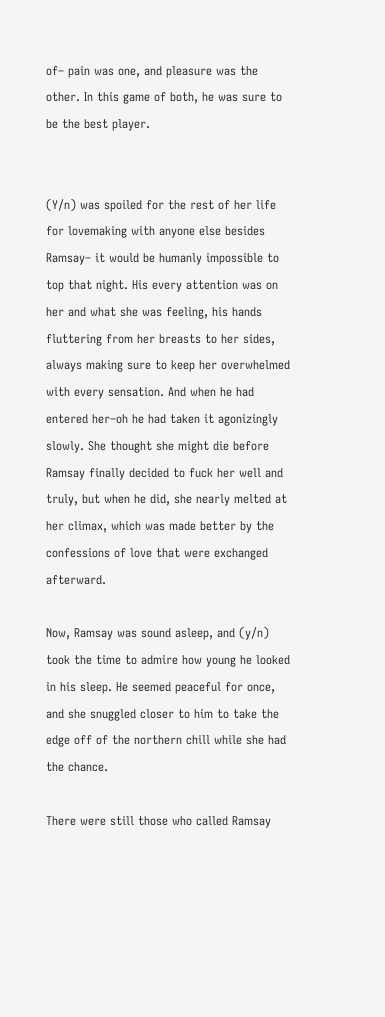of– pain was one, and pleasure was the other. In this game of both, he was sure to be the best player.


(Y/n) was spoiled for the rest of her life for lovemaking with anyone else besides Ramsay– it would be humanly impossible to top that night. His every attention was on her and what she was feeling, his hands fluttering from her breasts to her sides, always making sure to keep her overwhelmed with every sensation. And when he had entered her–oh he had taken it agonizingly slowly. She thought she might die before Ramsay finally decided to fuck her well and truly, but when he did, she nearly melted at her climax, which was made better by the confessions of love that were exchanged afterward.

Now, Ramsay was sound asleep, and (y/n) took the time to admire how young he looked in his sleep. He seemed peaceful for once, and she snuggled closer to him to take the edge off of the northern chill while she had the chance.

There were still those who called Ramsay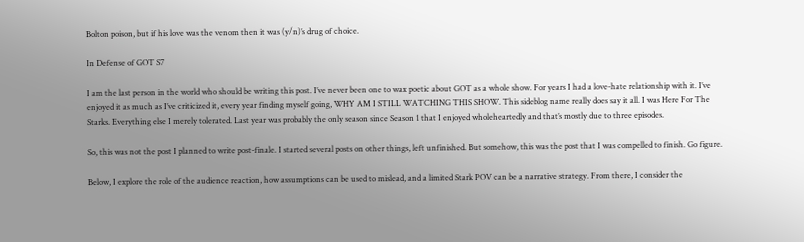Bolton poison, but if his love was the venom then it was (y/n)’s drug of choice.

In Defense of GOT S7

I am the last person in the world who should be writing this post. I’ve never been one to wax poetic about GOT as a whole show. For years I had a love-hate relationship with it. I’ve enjoyed it as much as I’ve criticized it, every year finding myself going, WHY AM I STILL WATCHING THIS SHOW. This sideblog name really does say it all. I was Here For The Starks. Everything else I merely tolerated. Last year was probably the only season since Season 1 that I enjoyed wholeheartedly and that’s mostly due to three episodes.

So, this was not the post I planned to write post-finale. I started several posts on other things, left unfinished. But somehow, this was the post that I was compelled to finish. Go figure.

Below, I explore the role of the audience reaction, how assumptions can be used to mislead, and a limited Stark POV can be a narrative strategy. From there, I consider the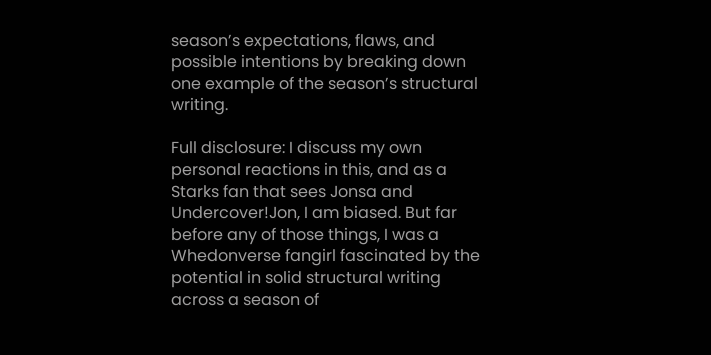season’s expectations, flaws, and possible intentions by breaking down one example of the season’s structural writing.

Full disclosure: I discuss my own personal reactions in this, and as a Starks fan that sees Jonsa and Undercover!Jon, I am biased. But far before any of those things, I was a Whedonverse fangirl fascinated by the potential in solid structural writing across a season of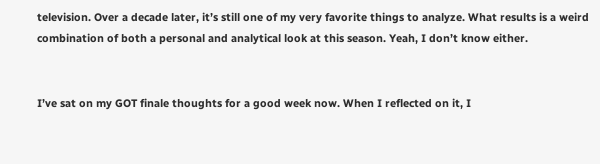television. Over a decade later, it’s still one of my very favorite things to analyze. What results is a weird combination of both a personal and analytical look at this season. Yeah, I don’t know either.


I’ve sat on my GOT finale thoughts for a good week now. When I reflected on it, I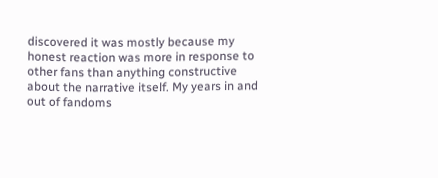discovered it was mostly because my honest reaction was more in response to other fans than anything constructive about the narrative itself. My years in and out of fandoms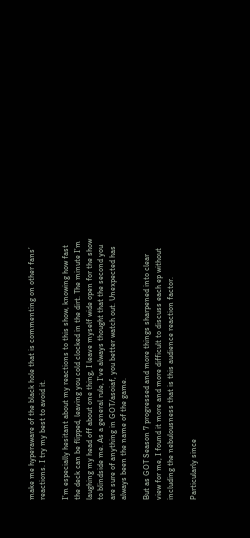make me hyperaware of the black hole that is commenting on other fans’ reactions. I try my best to avoid it.

I’m especially hesitant about my reactions to this show, knowing how fast the deck can be flipped, leaving you cold clocked in the dirt. The minute I’m laughing my head off about one thing, I leave myself wide open for the show to blindside me. As a general rule, I’ve always thought that the second you are sure of anything in GOT/asoiaf, you better watch out. Unexpected has always been the name of the game.

But as GOT Season 7 progressed and more things sharpened into clear view for me, I found it more and more difficult to discuss each ep without including the nebulousness that is this audience reaction factor.

Particularly since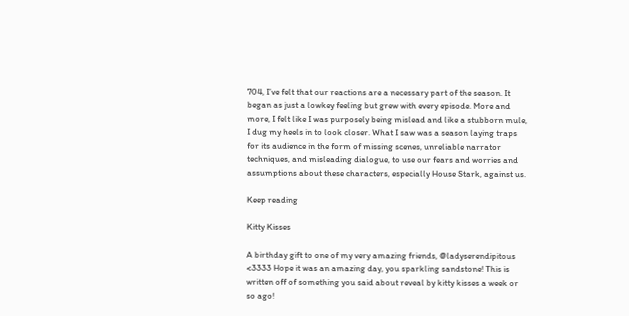704, I’ve felt that our reactions are a necessary part of the season. It began as just a lowkey feeling but grew with every episode. More and more, I felt like I was purposely being mislead and like a stubborn mule, I dug my heels in to look closer. What I saw was a season laying traps for its audience in the form of missing scenes, unreliable narrator techniques, and misleading dialogue, to use our fears and worries and assumptions about these characters, especially House Stark, against us.

Keep reading

Kitty Kisses

A birthday gift to one of my very amazing friends, @ladyserendipitous <3333 Hope it was an amazing day, you sparkling sandstone! This is written off of something you said about reveal by kitty kisses a week or so ago!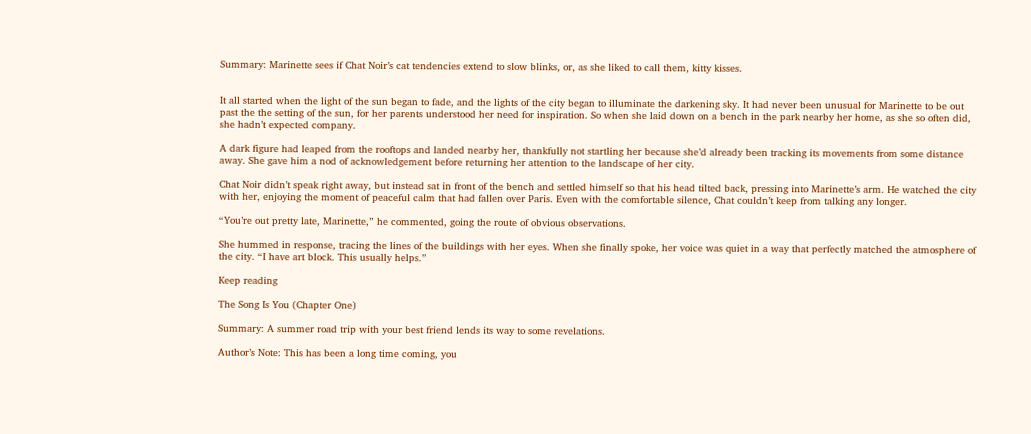Summary: Marinette sees if Chat Noir’s cat tendencies extend to slow blinks, or, as she liked to call them, kitty kisses.


It all started when the light of the sun began to fade, and the lights of the city began to illuminate the darkening sky. It had never been unusual for Marinette to be out past the the setting of the sun, for her parents understood her need for inspiration. So when she laid down on a bench in the park nearby her home, as she so often did, she hadn’t expected company.

A dark figure had leaped from the rooftops and landed nearby her, thankfully not startling her because she’d already been tracking its movements from some distance away. She gave him a nod of acknowledgement before returning her attention to the landscape of her city.

Chat Noir didn’t speak right away, but instead sat in front of the bench and settled himself so that his head tilted back, pressing into Marinette’s arm. He watched the city with her, enjoying the moment of peaceful calm that had fallen over Paris. Even with the comfortable silence, Chat couldn’t keep from talking any longer.

“You’re out pretty late, Marinette,” he commented, going the route of obvious observations.

She hummed in response, tracing the lines of the buildings with her eyes. When she finally spoke, her voice was quiet in a way that perfectly matched the atmosphere of the city. “I have art block. This usually helps.”

Keep reading

The Song Is You (Chapter One)

Summary: A summer road trip with your best friend lends its way to some revelations.

Author’s Note: This has been a long time coming, you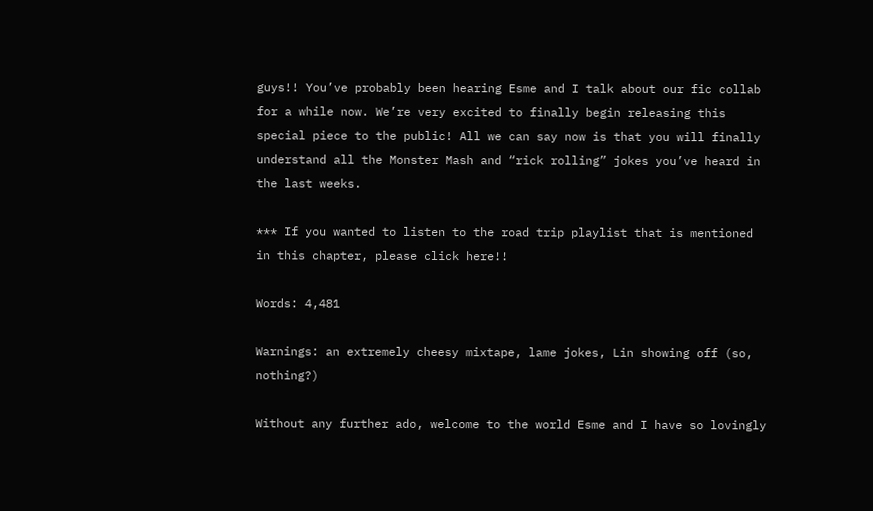guys!! You’ve probably been hearing Esme and I talk about our fic collab for a while now. We’re very excited to finally begin releasing this special piece to the public! All we can say now is that you will finally understand all the Monster Mash and “rick rolling” jokes you’ve heard in the last weeks.

*** If you wanted to listen to the road trip playlist that is mentioned in this chapter, please click here!!

Words: 4,481

Warnings: an extremely cheesy mixtape, lame jokes, Lin showing off (so, nothing?)

Without any further ado, welcome to the world Esme and I have so lovingly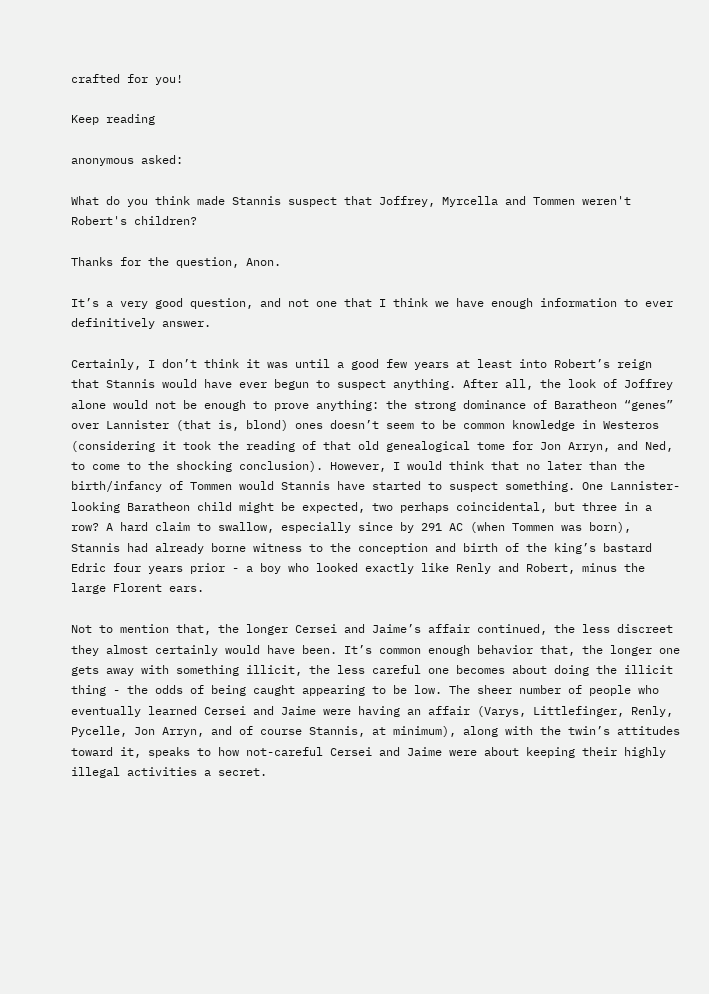crafted for you!

Keep reading

anonymous asked:

What do you think made Stannis suspect that Joffrey, Myrcella and Tommen weren't Robert's children?

Thanks for the question, Anon.

It’s a very good question, and not one that I think we have enough information to ever definitively answer.

Certainly, I don’t think it was until a good few years at least into Robert’s reign that Stannis would have ever begun to suspect anything. After all, the look of Joffrey alone would not be enough to prove anything: the strong dominance of Baratheon “genes” over Lannister (that is, blond) ones doesn’t seem to be common knowledge in Westeros (considering it took the reading of that old genealogical tome for Jon Arryn, and Ned, to come to the shocking conclusion). However, I would think that no later than the birth/infancy of Tommen would Stannis have started to suspect something. One Lannister-looking Baratheon child might be expected, two perhaps coincidental, but three in a row? A hard claim to swallow, especially since by 291 AC (when Tommen was born), Stannis had already borne witness to the conception and birth of the king’s bastard Edric four years prior - a boy who looked exactly like Renly and Robert, minus the large Florent ears.

Not to mention that, the longer Cersei and Jaime’s affair continued, the less discreet they almost certainly would have been. It’s common enough behavior that, the longer one gets away with something illicit, the less careful one becomes about doing the illicit thing - the odds of being caught appearing to be low. The sheer number of people who eventually learned Cersei and Jaime were having an affair (Varys, Littlefinger, Renly, Pycelle, Jon Arryn, and of course Stannis, at minimum), along with the twin’s attitudes toward it, speaks to how not-careful Cersei and Jaime were about keeping their highly illegal activities a secret.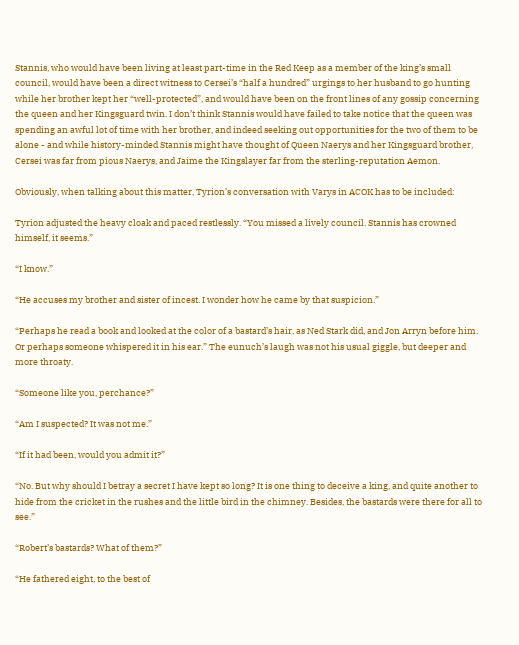Stannis, who would have been living at least part-time in the Red Keep as a member of the king’s small council, would have been a direct witness to Cersei’s “half a hundred” urgings to her husband to go hunting while her brother kept her “well-protected”, and would have been on the front lines of any gossip concerning the queen and her Kingsguard twin. I don’t think Stannis would have failed to take notice that the queen was spending an awful lot of time with her brother, and indeed seeking out opportunities for the two of them to be alone - and while history-minded Stannis might have thought of Queen Naerys and her Kingsguard brother, Cersei was far from pious Naerys, and Jaime the Kingslayer far from the sterling-reputation Aemon.

Obviously, when talking about this matter, Tyrion’s conversation with Varys in ACOK has to be included:

Tyrion adjusted the heavy cloak and paced restlessly. “You missed a lively council. Stannis has crowned himself, it seems.”

“I know.”

“He accuses my brother and sister of incest. I wonder how he came by that suspicion.”

“Perhaps he read a book and looked at the color of a bastard’s hair, as Ned Stark did, and Jon Arryn before him. Or perhaps someone whispered it in his ear.” The eunuch’s laugh was not his usual giggle, but deeper and more throaty.

“Someone like you, perchance?”

“Am I suspected? It was not me.”

“If it had been, would you admit it?”

“No. But why should I betray a secret I have kept so long? It is one thing to deceive a king, and quite another to hide from the cricket in the rushes and the little bird in the chimney. Besides, the bastards were there for all to see.”

“Robert’s bastards? What of them?”

“He fathered eight, to the best of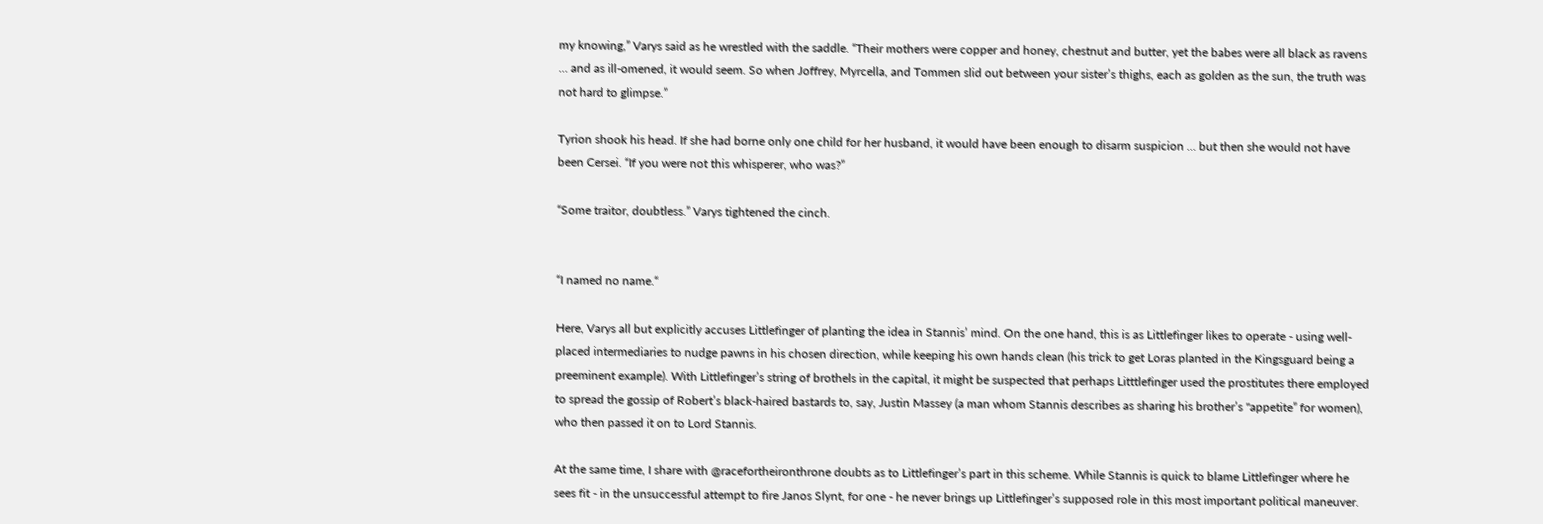my knowing,” Varys said as he wrestled with the saddle. “Their mothers were copper and honey, chestnut and butter, yet the babes were all black as ravens … and as ill-omened, it would seem. So when Joffrey, Myrcella, and Tommen slid out between your sister’s thighs, each as golden as the sun, the truth was not hard to glimpse.”

Tyrion shook his head. If she had borne only one child for her husband, it would have been enough to disarm suspicion … but then she would not have been Cersei. “If you were not this whisperer, who was?”

“Some traitor, doubtless.” Varys tightened the cinch.


“I named no name.“

Here, Varys all but explicitly accuses Littlefinger of planting the idea in Stannis’ mind. On the one hand, this is as Littlefinger likes to operate - using well-placed intermediaries to nudge pawns in his chosen direction, while keeping his own hands clean (his trick to get Loras planted in the Kingsguard being a preeminent example). With Littlefinger’s string of brothels in the capital, it might be suspected that perhaps Litttlefinger used the prostitutes there employed to spread the gossip of Robert’s black-haired bastards to, say, Justin Massey (a man whom Stannis describes as sharing his brother’s "appetite” for women), who then passed it on to Lord Stannis.

At the same time, I share with @racefortheironthrone doubts as to Littlefinger’s part in this scheme. While Stannis is quick to blame Littlefinger where he sees fit - in the unsuccessful attempt to fire Janos Slynt, for one - he never brings up Littlefinger’s supposed role in this most important political maneuver.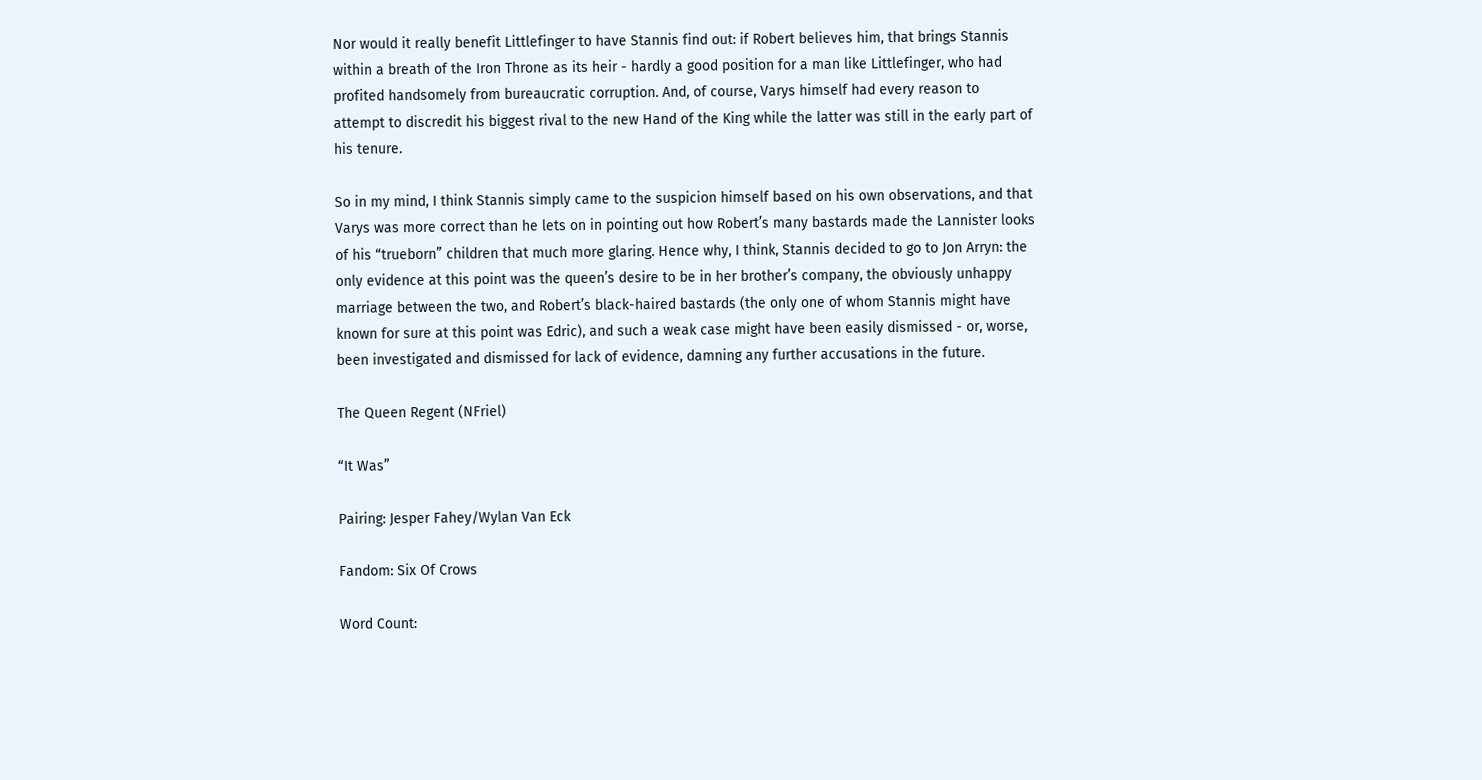Nor would it really benefit Littlefinger to have Stannis find out: if Robert believes him, that brings Stannis within a breath of the Iron Throne as its heir - hardly a good position for a man like Littlefinger, who had profited handsomely from bureaucratic corruption. And, of course, Varys himself had every reason to attempt to discredit his biggest rival to the new Hand of the King while the latter was still in the early part of his tenure.

So in my mind, I think Stannis simply came to the suspicion himself based on his own observations, and that Varys was more correct than he lets on in pointing out how Robert’s many bastards made the Lannister looks of his “trueborn” children that much more glaring. Hence why, I think, Stannis decided to go to Jon Arryn: the only evidence at this point was the queen’s desire to be in her brother’s company, the obviously unhappy marriage between the two, and Robert’s black-haired bastards (the only one of whom Stannis might have known for sure at this point was Edric), and such a weak case might have been easily dismissed - or, worse, been investigated and dismissed for lack of evidence, damning any further accusations in the future.

The Queen Regent (NFriel)

“It Was”

Pairing: Jesper Fahey/Wylan Van Eck

Fandom: Six Of Crows

Word Count: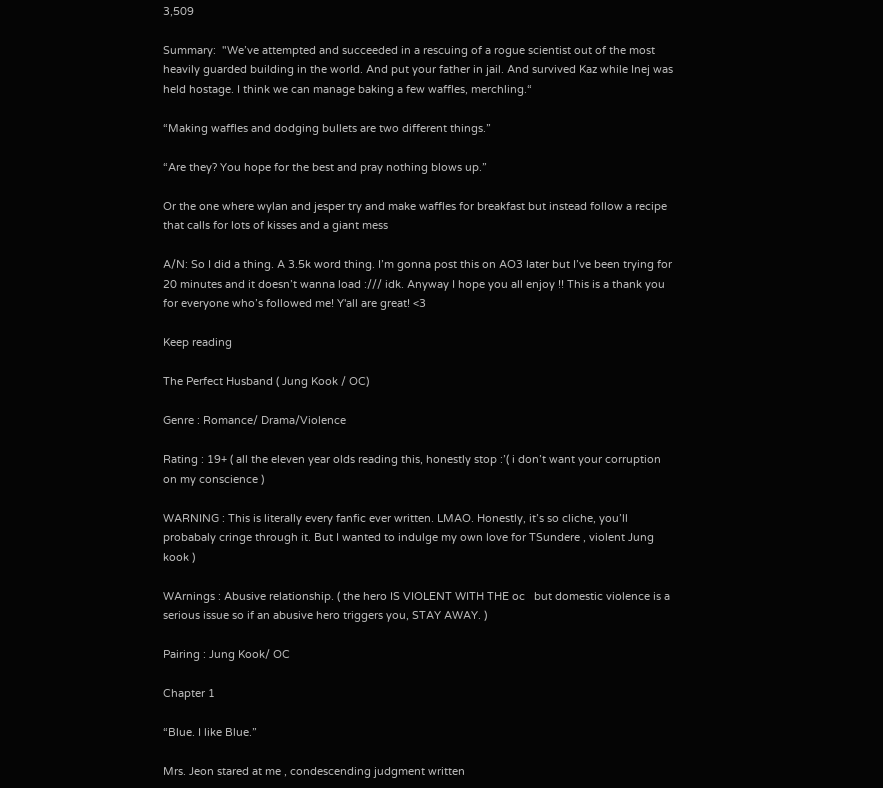3,509

Summary:  "We’ve attempted and succeeded in a rescuing of a rogue scientist out of the most heavily guarded building in the world. And put your father in jail. And survived Kaz while Inej was held hostage. I think we can manage baking a few waffles, merchling.“

“Making waffles and dodging bullets are two different things.”

“Are they? You hope for the best and pray nothing blows up.”

Or the one where wylan and jesper try and make waffles for breakfast but instead follow a recipe that calls for lots of kisses and a giant mess

A/N: So I did a thing. A 3.5k word thing. I’m gonna post this on AO3 later but I’ve been trying for 20 minutes and it doesn’t wanna load :/// idk. Anyway I hope you all enjoy !! This is a thank you for everyone who’s followed me! Y'all are great! <3

Keep reading

The Perfect Husband ( Jung Kook / OC)

Genre : Romance/ Drama/Violence

Rating : 19+ ( all the eleven year olds reading this, honestly stop :’( i don’t want your corruption on my conscience )

WARNING : This is literally every fanfic ever written. LMAO. Honestly, it’s so cliche, you’ll probabaly cringe through it. But I wanted to indulge my own love for TSundere , violent Jung kook )

WArnings : Abusive relationship. ( the hero IS VIOLENT WITH THE oc   but domestic violence is a serious issue so if an abusive hero triggers you, STAY AWAY. )

Pairing : Jung Kook/ OC

Chapter 1

“Blue. I like Blue.”

Mrs. Jeon stared at me , condescending judgment written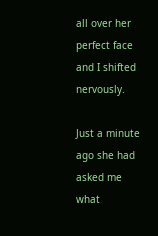all over her perfect face and I shifted nervously.

Just a minute ago she had asked me what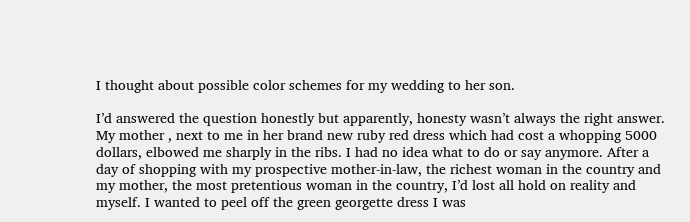I thought about possible color schemes for my wedding to her son.

I’d answered the question honestly but apparently, honesty wasn’t always the right answer. My mother , next to me in her brand new ruby red dress which had cost a whopping 5000 dollars, elbowed me sharply in the ribs. I had no idea what to do or say anymore. After a day of shopping with my prospective mother-in-law, the richest woman in the country and my mother, the most pretentious woman in the country, I’d lost all hold on reality and myself. I wanted to peel off the green georgette dress I was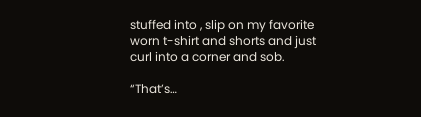stuffed into , slip on my favorite worn t-shirt and shorts and just curl into a corner and sob.

“That’s…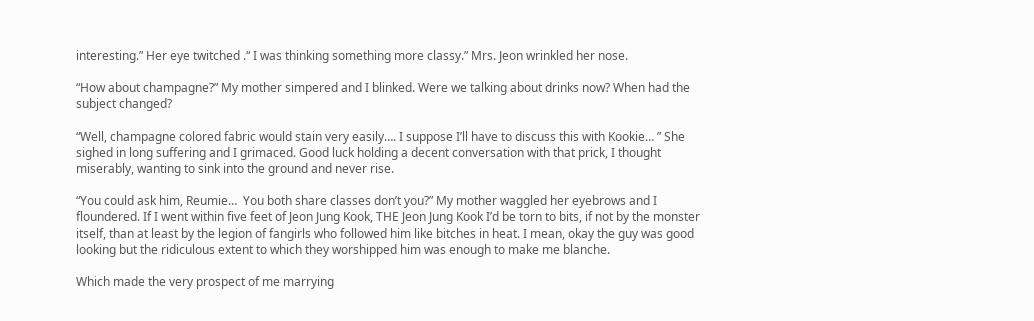interesting.” Her eye twitched .“ I was thinking something more classy.” Mrs. Jeon wrinkled her nose.

“How about champagne?” My mother simpered and I blinked. Were we talking about drinks now? When had the subject changed?

“Well, champagne colored fabric would stain very easily…. I suppose I’ll have to discuss this with Kookie… ” She sighed in long suffering and I grimaced. Good luck holding a decent conversation with that prick, I thought miserably, wanting to sink into the ground and never rise.

“You could ask him, Reumie…  You both share classes don’t you?” My mother waggled her eyebrows and I floundered. If I went within five feet of Jeon Jung Kook, THE Jeon Jung Kook I’d be torn to bits, if not by the monster itself, than at least by the legion of fangirls who followed him like bitches in heat. I mean, okay the guy was good looking but the ridiculous extent to which they worshipped him was enough to make me blanche.

Which made the very prospect of me marrying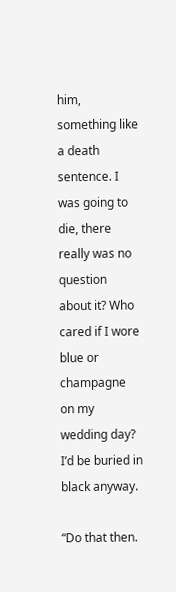him, something like a death sentence. I was going to die, there really was no question about it? Who cared if I wore blue or champagne on my wedding day? I’d be buried in black anyway.

“Do that then.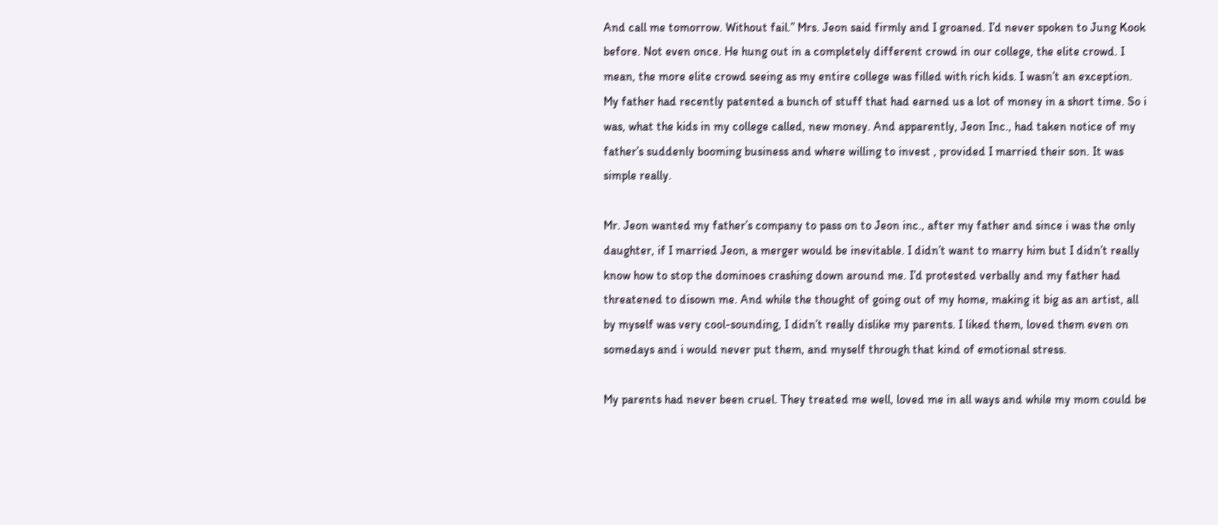And call me tomorrow. Without fail.” Mrs. Jeon said firmly and I groaned. I’d never spoken to Jung Kook before. Not even once. He hung out in a completely different crowd in our college, the elite crowd. I mean, the more elite crowd seeing as my entire college was filled with rich kids. I wasn’t an exception. My father had recently patented a bunch of stuff that had earned us a lot of money in a short time. So i was, what the kids in my college called, new money. And apparently, Jeon Inc., had taken notice of my father’s suddenly booming business and where willing to invest , provided I married their son. It was simple really.

Mr. Jeon wanted my father’s company to pass on to Jeon inc., after my father and since i was the only daughter, if I married Jeon, a merger would be inevitable. I didn’t want to marry him but I didn’t really know how to stop the dominoes crashing down around me. I’d protested verbally and my father had threatened to disown me. And while the thought of going out of my home, making it big as an artist, all by myself was very cool-sounding, I didn’t really dislike my parents. I liked them, loved them even on somedays and i would never put them, and myself through that kind of emotional stress.

My parents had never been cruel. They treated me well, loved me in all ways and while my mom could be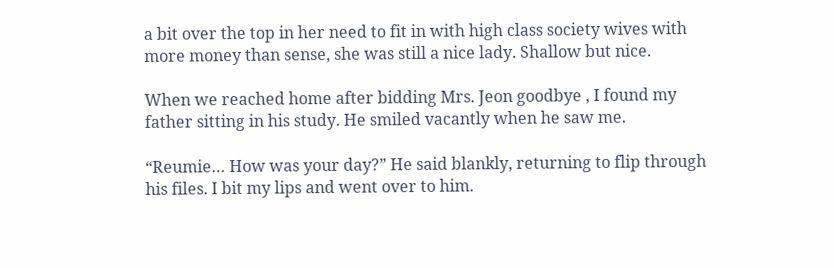a bit over the top in her need to fit in with high class society wives with more money than sense, she was still a nice lady. Shallow but nice.

When we reached home after bidding Mrs. Jeon goodbye , I found my father sitting in his study. He smiled vacantly when he saw me.

“Reumie… How was your day?” He said blankly, returning to flip through his files. I bit my lips and went over to him.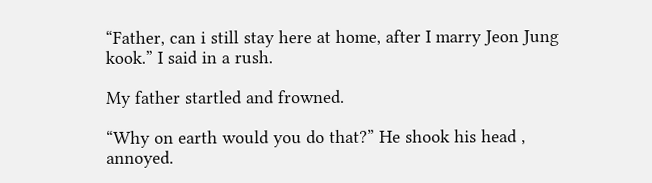“Father, can i still stay here at home, after I marry Jeon Jung kook.” I said in a rush.

My father startled and frowned.

“Why on earth would you do that?” He shook his head , annoyed.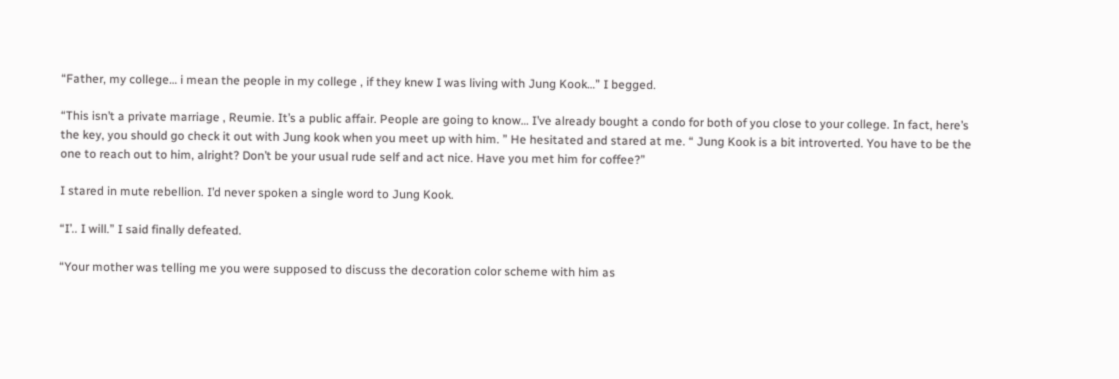“Father, my college… i mean the people in my college , if they knew I was living with Jung Kook…” I begged.

“This isn’t a private marriage , Reumie. It’s a public affair. People are going to know… I’ve already bought a condo for both of you close to your college. In fact, here’s the key, you should go check it out with Jung kook when you meet up with him. ” He hesitated and stared at me. “ Jung Kook is a bit introverted. You have to be the one to reach out to him, alright? Don’t be your usual rude self and act nice. Have you met him for coffee?”

I stared in mute rebellion. I’d never spoken a single word to Jung Kook.

“I’.. I will.” I said finally defeated.

“Your mother was telling me you were supposed to discuss the decoration color scheme with him as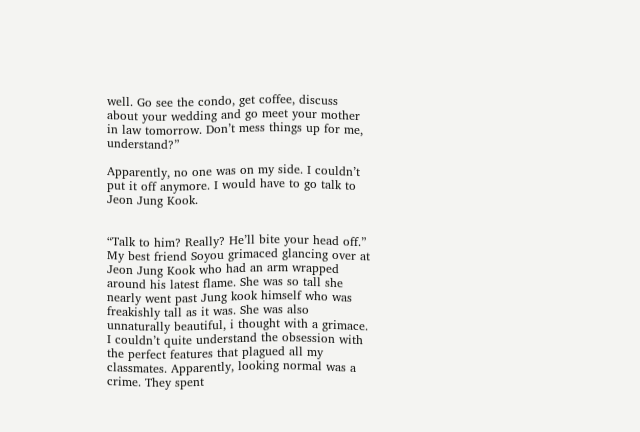well. Go see the condo, get coffee, discuss about your wedding and go meet your mother in law tomorrow. Don’t mess things up for me, understand?”

Apparently, no one was on my side. I couldn’t put it off anymore. I would have to go talk to Jeon Jung Kook.


“Talk to him? Really? He’ll bite your head off.” My best friend Soyou grimaced glancing over at Jeon Jung Kook who had an arm wrapped around his latest flame. She was so tall she nearly went past Jung kook himself who was freakishly tall as it was. She was also unnaturally beautiful, i thought with a grimace. I couldn’t quite understand the obsession with the perfect features that plagued all my classmates. Apparently, looking normal was a crime. They spent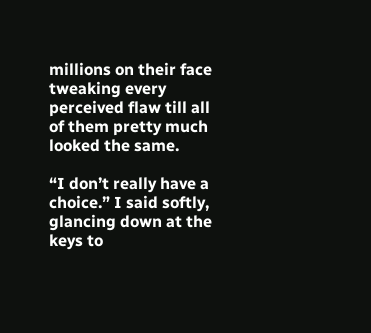millions on their face tweaking every perceived flaw till all of them pretty much looked the same.

“I don’t really have a choice.” I said softly, glancing down at the keys to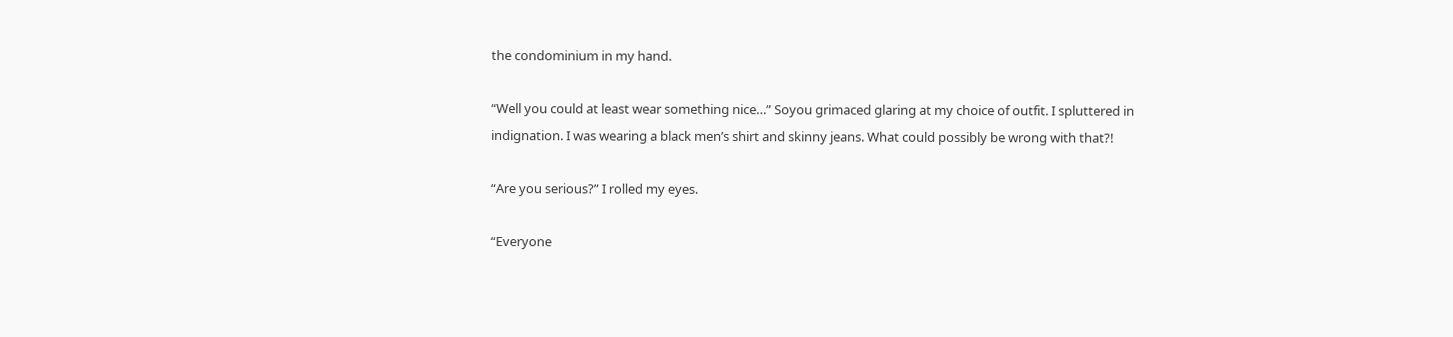the condominium in my hand.

“Well you could at least wear something nice…” Soyou grimaced glaring at my choice of outfit. I spluttered in indignation. I was wearing a black men’s shirt and skinny jeans. What could possibly be wrong with that?!

“Are you serious?” I rolled my eyes.

“Everyone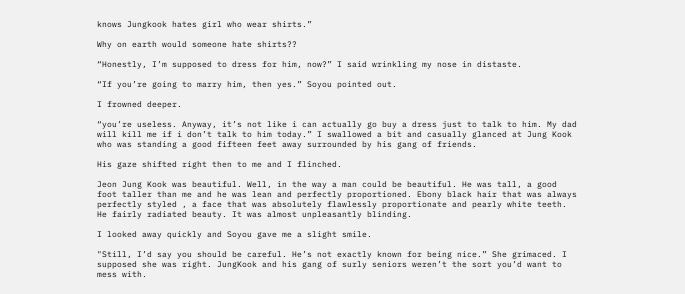knows Jungkook hates girl who wear shirts.”

Why on earth would someone hate shirts??

“Honestly, I’m supposed to dress for him, now?” I said wrinkling my nose in distaste.

“If you’re going to marry him, then yes.” Soyou pointed out.

I frowned deeper.

“you’re useless. Anyway, it’s not like i can actually go buy a dress just to talk to him. My dad will kill me if i don’t talk to him today.” I swallowed a bit and casually glanced at Jung Kook who was standing a good fifteen feet away surrounded by his gang of friends.

His gaze shifted right then to me and I flinched.

Jeon Jung Kook was beautiful. Well, in the way a man could be beautiful. He was tall, a good foot taller than me and he was lean and perfectly proportioned. Ebony black hair that was always perfectly styled , a face that was absolutely flawlessly proportionate and pearly white teeth. He fairly radiated beauty. It was almost unpleasantly blinding.

I looked away quickly and Soyou gave me a slight smile.

"Still, I’d say you should be careful. He’s not exactly known for being nice.” She grimaced. I supposed she was right. JungKook and his gang of surly seniors weren’t the sort you’d want to mess with.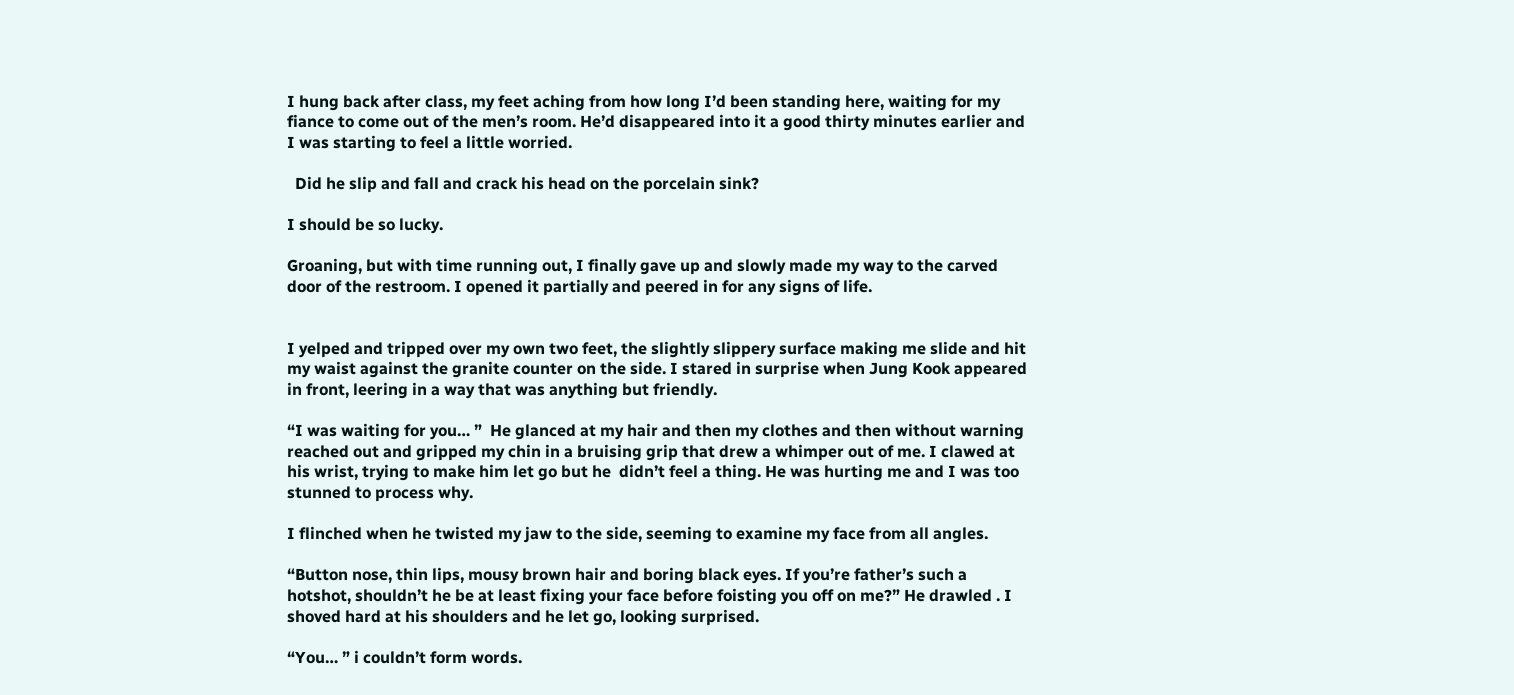I hung back after class, my feet aching from how long I’d been standing here, waiting for my fiance to come out of the men’s room. He’d disappeared into it a good thirty minutes earlier and I was starting to feel a little worried.

  Did he slip and fall and crack his head on the porcelain sink?

I should be so lucky.

Groaning, but with time running out, I finally gave up and slowly made my way to the carved door of the restroom. I opened it partially and peered in for any signs of life.


I yelped and tripped over my own two feet, the slightly slippery surface making me slide and hit my waist against the granite counter on the side. I stared in surprise when Jung Kook appeared in front, leering in a way that was anything but friendly.

“I was waiting for you… ”  He glanced at my hair and then my clothes and then without warning reached out and gripped my chin in a bruising grip that drew a whimper out of me. I clawed at his wrist, trying to make him let go but he  didn’t feel a thing. He was hurting me and I was too stunned to process why.

I flinched when he twisted my jaw to the side, seeming to examine my face from all angles.

“Button nose, thin lips, mousy brown hair and boring black eyes. If you’re father’s such a hotshot, shouldn’t he be at least fixing your face before foisting you off on me?” He drawled . I shoved hard at his shoulders and he let go, looking surprised.

“You… ” i couldn’t form words.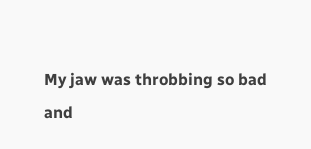My jaw was throbbing so bad and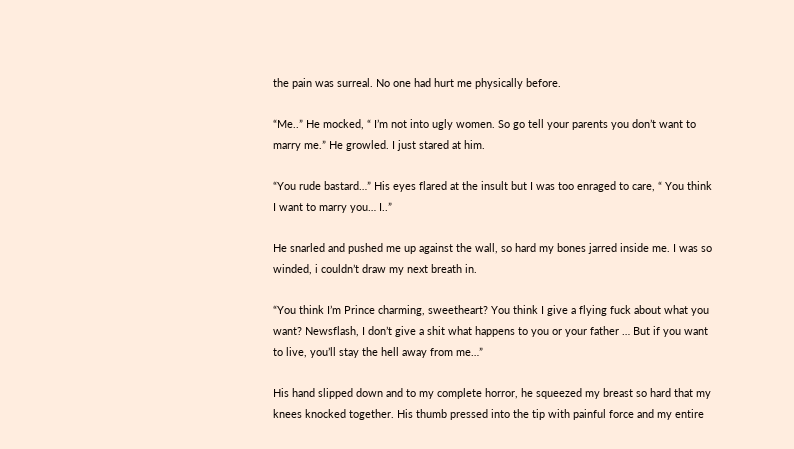the pain was surreal. No one had hurt me physically before.

“Me..” He mocked, “ I’m not into ugly women. So go tell your parents you don’t want to marry me.” He growled. I just stared at him.

“You rude bastard…” His eyes flared at the insult but I was too enraged to care, “ You think I want to marry you… I..”

He snarled and pushed me up against the wall, so hard my bones jarred inside me. I was so winded, i couldn’t draw my next breath in.

“You think I’m Prince charming, sweetheart? You think I give a flying fuck about what you want? Newsflash, I don’t give a shit what happens to you or your father … But if you want to live, you’ll stay the hell away from me…”

His hand slipped down and to my complete horror, he squeezed my breast so hard that my knees knocked together. His thumb pressed into the tip with painful force and my entire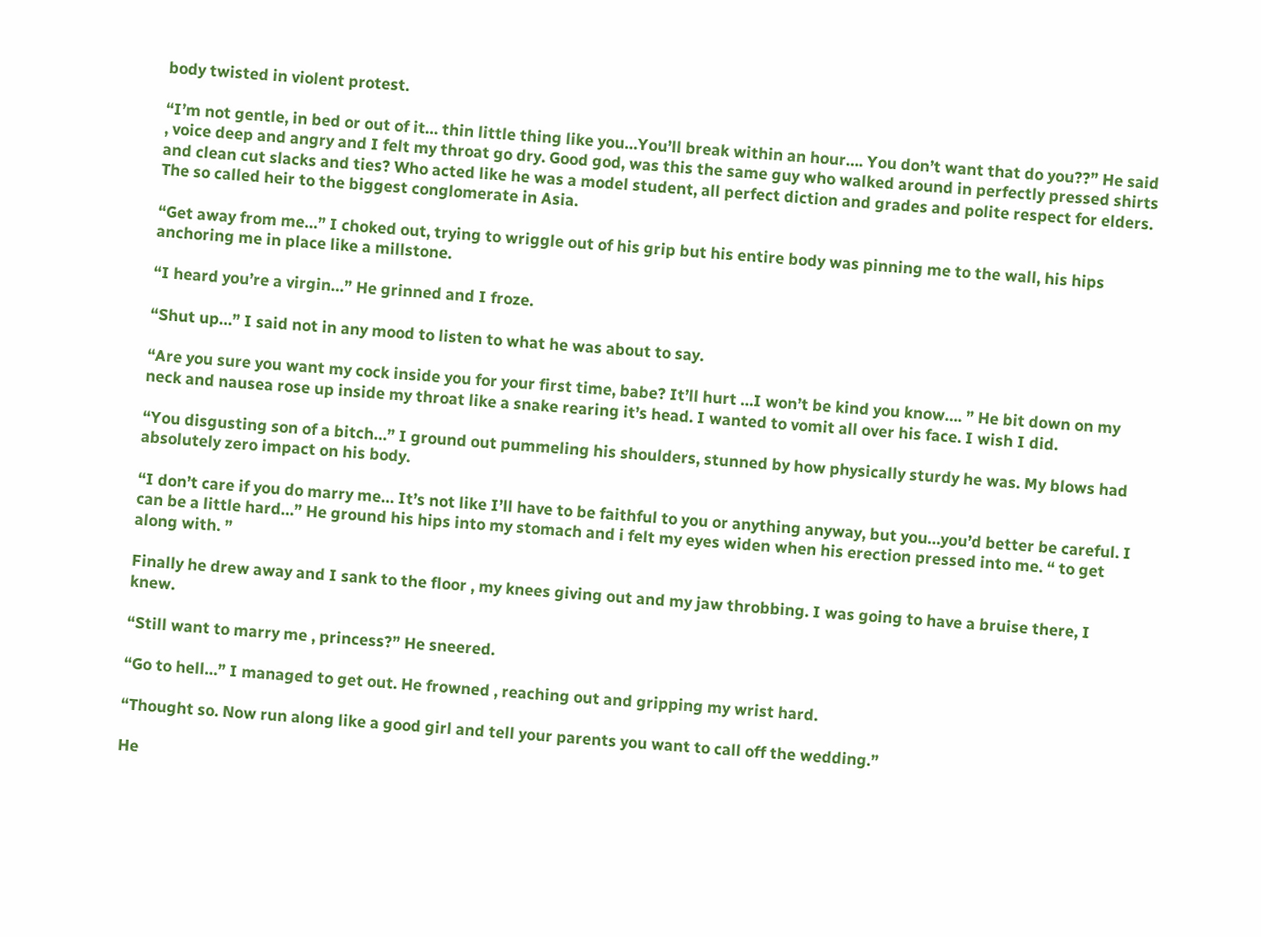body twisted in violent protest.

“I’m not gentle, in bed or out of it… thin little thing like you…You’ll break within an hour…. You don’t want that do you??” He said , voice deep and angry and I felt my throat go dry. Good god, was this the same guy who walked around in perfectly pressed shirts and clean cut slacks and ties? Who acted like he was a model student, all perfect diction and grades and polite respect for elders. The so called heir to the biggest conglomerate in Asia.

“Get away from me…” I choked out, trying to wriggle out of his grip but his entire body was pinning me to the wall, his hips anchoring me in place like a millstone.

“I heard you’re a virgin…” He grinned and I froze.

“Shut up…” I said not in any mood to listen to what he was about to say.

“Are you sure you want my cock inside you for your first time, babe? It’ll hurt …I won’t be kind you know…. ” He bit down on my neck and nausea rose up inside my throat like a snake rearing it’s head. I wanted to vomit all over his face. I wish I did.

“You disgusting son of a bitch…” I ground out pummeling his shoulders, stunned by how physically sturdy he was. My blows had absolutely zero impact on his body.

“I don’t care if you do marry me… It’s not like I’ll have to be faithful to you or anything anyway, but you…you’d better be careful. I can be a little hard…” He ground his hips into my stomach and i felt my eyes widen when his erection pressed into me. “ to get along with. ”

Finally he drew away and I sank to the floor , my knees giving out and my jaw throbbing. I was going to have a bruise there, I knew.

“Still want to marry me , princess?” He sneered.

“Go to hell…” I managed to get out. He frowned , reaching out and gripping my wrist hard.

“Thought so. Now run along like a good girl and tell your parents you want to call off the wedding.”

He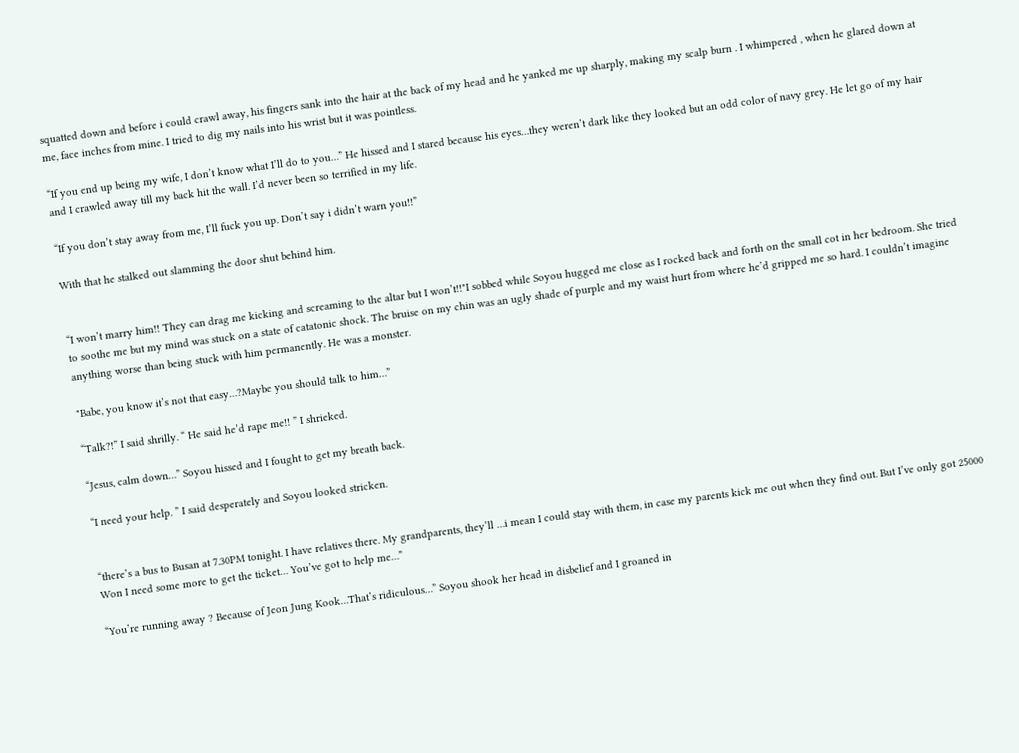squatted down and before i could crawl away, his fingers sank into the hair at the back of my head and he yanked me up sharply, making my scalp burn . I whimpered , when he glared down at me, face inches from mine. I tried to dig my nails into his wrist but it was pointless.

“If you end up being my wife, I don’t know what I’ll do to you…” He hissed and I stared because his eyes…they weren’t dark like they looked but an odd color of navy grey. He let go of my hair and I crawled away till my back hit the wall. I’d never been so terrified in my life.

“If you don’t stay away from me, I’ll fuck you up. Don’t say i didn’t warn you!!”

With that he stalked out slamming the door shut behind him.


“I won’t marry him!! They can drag me kicking and screaming to the altar but I won’t!!"I sobbed while Soyou hugged me close as I rocked back and forth on the small cot in her bedroom. She tried to soothe me but my mind was stuck on a state of catatonic shock. The bruise on my chin was an ugly shade of purple and my waist hurt from where he’d gripped me so hard. I couldn’t imagine anything worse than being stuck with him permanently. He was a monster.

"Babe, you know it’s not that easy…?Maybe you should talk to him…”

“Talk?!” I said shrilly. “ He said he’d rape me!! ” I shrieked.

“Jesus, calm down…” Soyou hissed and I fought to get my breath back.

“I need your help. ” I said desperately and Soyou looked stricken.


“there’s a bus to Busan at 7.30PM tonight. I have relatives there. My grandparents, they’ll …i mean I could stay with them, in case my parents kick me out when they find out. But I’ve only got 25000 Won I need some more to get the ticket… You’ve got to help me…”

“You’re running away ? Because of Jeon Jung Kook…That’s ridiculous…” Soyou shook her head in disbelief and I groaned in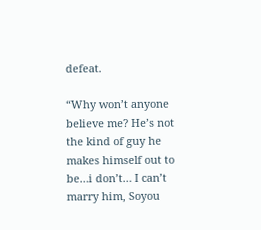defeat.

“Why won’t anyone believe me? He’s not the kind of guy he makes himself out to be…i don’t… I can’t marry him, Soyou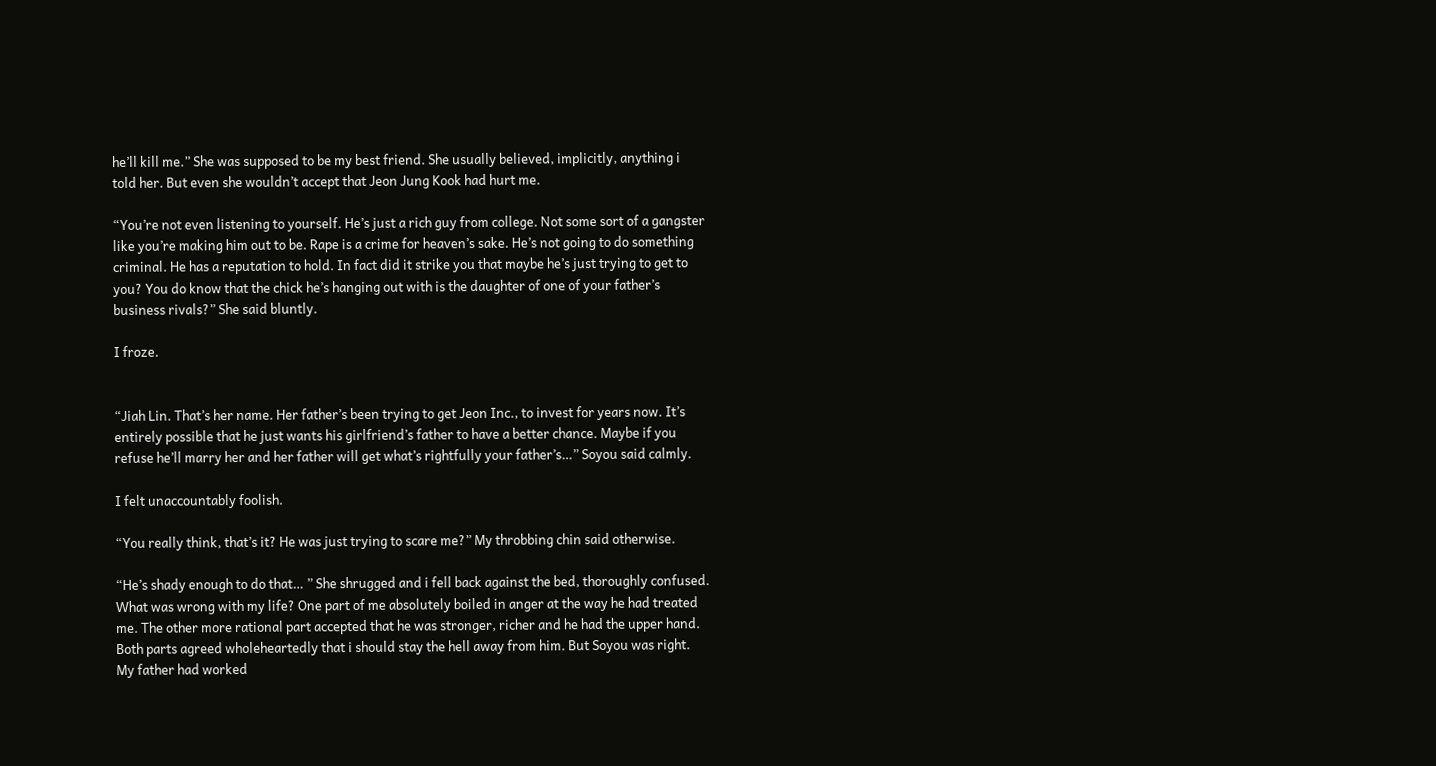he’ll kill me.” She was supposed to be my best friend. She usually believed, implicitly, anything i told her. But even she wouldn’t accept that Jeon Jung Kook had hurt me.

“You’re not even listening to yourself. He’s just a rich guy from college. Not some sort of a gangster like you’re making him out to be. Rape is a crime for heaven’s sake. He’s not going to do something criminal. He has a reputation to hold. In fact did it strike you that maybe he’s just trying to get to you? You do know that the chick he’s hanging out with is the daughter of one of your father’s business rivals?” She said bluntly.

I froze.


“Jiah Lin. That’s her name. Her father’s been trying to get Jeon Inc., to invest for years now. It’s entirely possible that he just wants his girlfriend’s father to have a better chance. Maybe if you refuse he’ll marry her and her father will get what’s rightfully your father’s…” Soyou said calmly.

I felt unaccountably foolish.

“You really think, that’s it? He was just trying to scare me?” My throbbing chin said otherwise.

“He’s shady enough to do that… ” She shrugged and i fell back against the bed, thoroughly confused. What was wrong with my life? One part of me absolutely boiled in anger at the way he had treated me. The other more rational part accepted that he was stronger, richer and he had the upper hand. Both parts agreed wholeheartedly that i should stay the hell away from him. But Soyou was right. My father had worked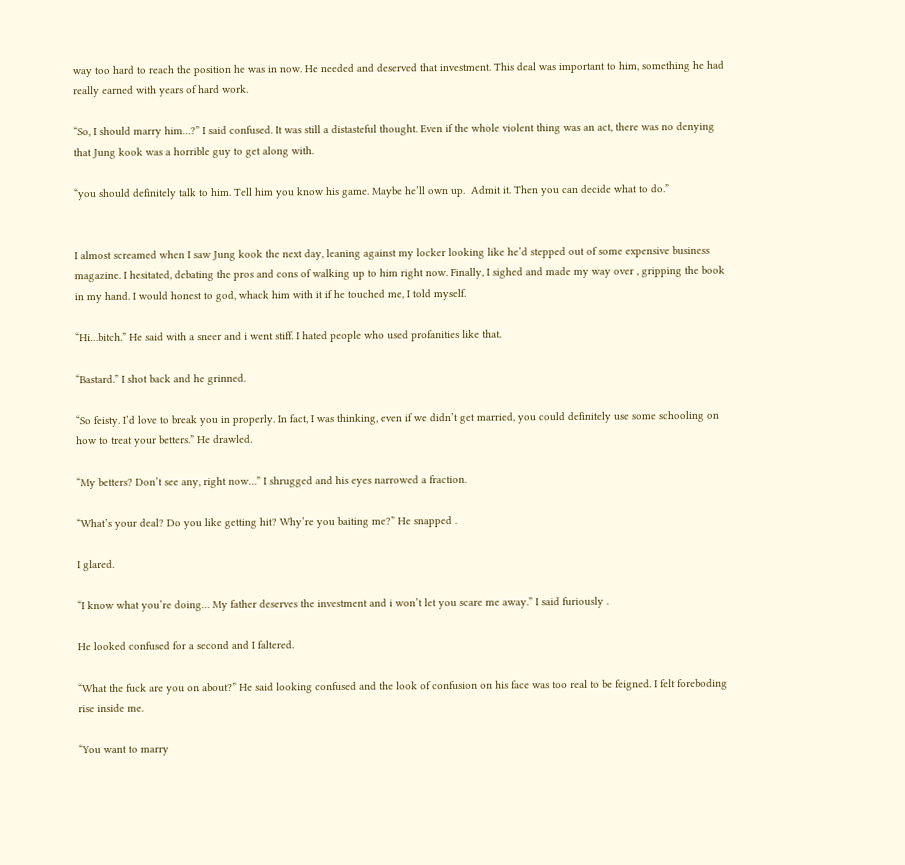way too hard to reach the position he was in now. He needed and deserved that investment. This deal was important to him, something he had really earned with years of hard work.

“So, I should marry him…?” I said confused. It was still a distasteful thought. Even if the whole violent thing was an act, there was no denying that Jung kook was a horrible guy to get along with.

“you should definitely talk to him. Tell him you know his game. Maybe he’ll own up.  Admit it. Then you can decide what to do.”


I almost screamed when I saw Jung kook the next day, leaning against my locker looking like he’d stepped out of some expensive business magazine. I hesitated, debating the pros and cons of walking up to him right now. Finally, I sighed and made my way over , gripping the book in my hand. I would honest to god, whack him with it if he touched me, I told myself.

“Hi…bitch.” He said with a sneer and i went stiff. I hated people who used profanities like that.

“Bastard.” I shot back and he grinned.

“So feisty. I’d love to break you in properly. In fact, I was thinking, even if we didn’t get married, you could definitely use some schooling on how to treat your betters.” He drawled.

“My betters? Don’t see any, right now…” I shrugged and his eyes narrowed a fraction.

“What’s your deal? Do you like getting hit? Why’re you baiting me?” He snapped .

I glared.

“I know what you’re doing… My father deserves the investment and i won’t let you scare me away.” I said furiously .

He looked confused for a second and I faltered.

“What the fuck are you on about?” He said looking confused and the look of confusion on his face was too real to be feigned. I felt foreboding rise inside me.

“You want to marry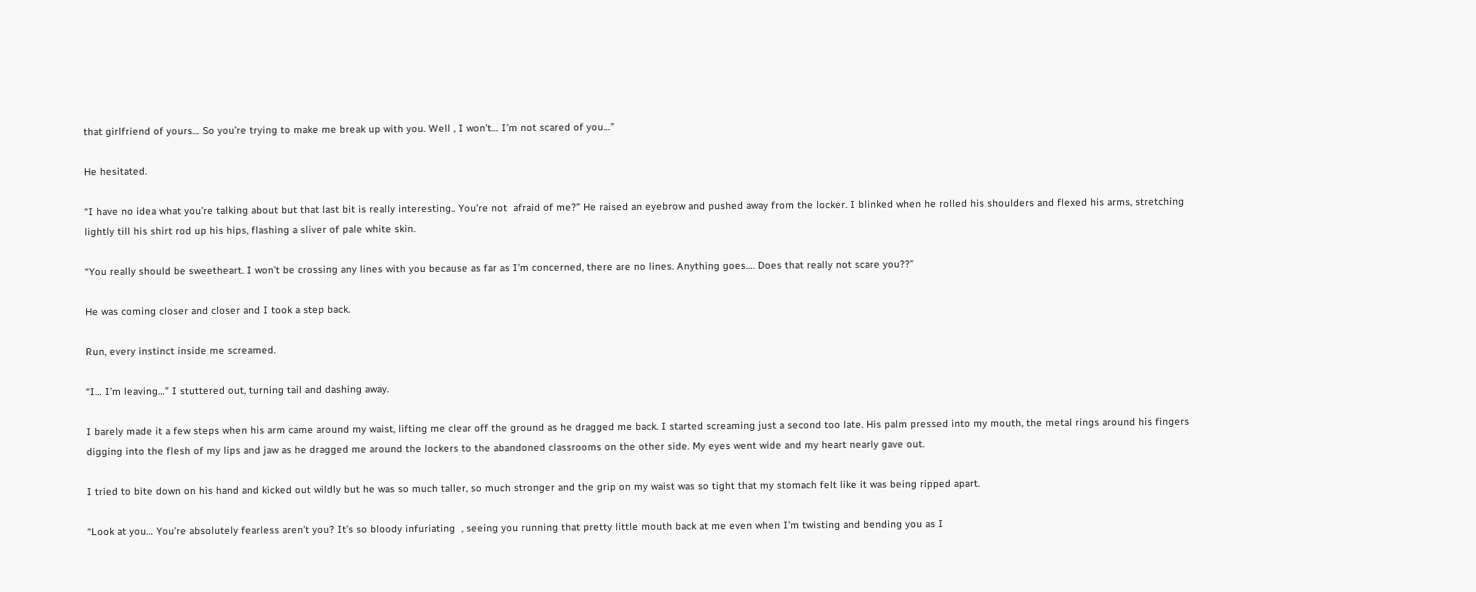that girlfriend of yours… So you’re trying to make me break up with you. Well , I won’t… I’m not scared of you…”

He hesitated.

“I have no idea what you’re talking about but that last bit is really interesting.. You’re not  afraid of me?” He raised an eyebrow and pushed away from the locker. I blinked when he rolled his shoulders and flexed his arms, stretching lightly till his shirt rod up his hips, flashing a sliver of pale white skin.

“You really should be sweetheart. I won’t be crossing any lines with you because as far as I’m concerned, there are no lines. Anything goes…. Does that really not scare you??”

He was coming closer and closer and I took a step back.

Run, every instinct inside me screamed.

“I… I’m leaving…” I stuttered out, turning tail and dashing away.

I barely made it a few steps when his arm came around my waist, lifting me clear off the ground as he dragged me back. I started screaming just a second too late. His palm pressed into my mouth, the metal rings around his fingers digging into the flesh of my lips and jaw as he dragged me around the lockers to the abandoned classrooms on the other side. My eyes went wide and my heart nearly gave out.

I tried to bite down on his hand and kicked out wildly but he was so much taller, so much stronger and the grip on my waist was so tight that my stomach felt like it was being ripped apart.

“Look at you… You’re absolutely fearless aren’t you? It’s so bloody infuriating  , seeing you running that pretty little mouth back at me even when I’m twisting and bending you as I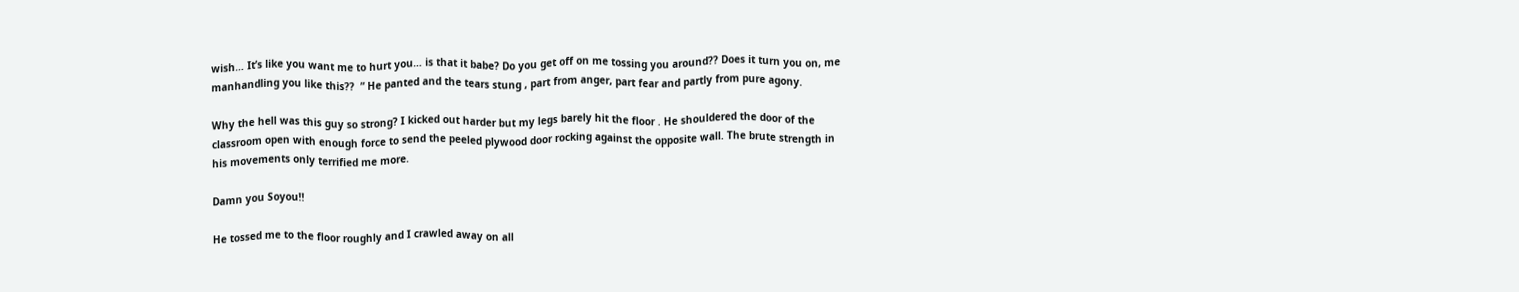wish… It’s like you want me to hurt you… is that it babe? Do you get off on me tossing you around?? Does it turn you on, me manhandling you like this??  ” He panted and the tears stung , part from anger, part fear and partly from pure agony.

Why the hell was this guy so strong? I kicked out harder but my legs barely hit the floor . He shouldered the door of the classroom open with enough force to send the peeled plywood door rocking against the opposite wall. The brute strength in his movements only terrified me more.

Damn you Soyou!!

He tossed me to the floor roughly and I crawled away on all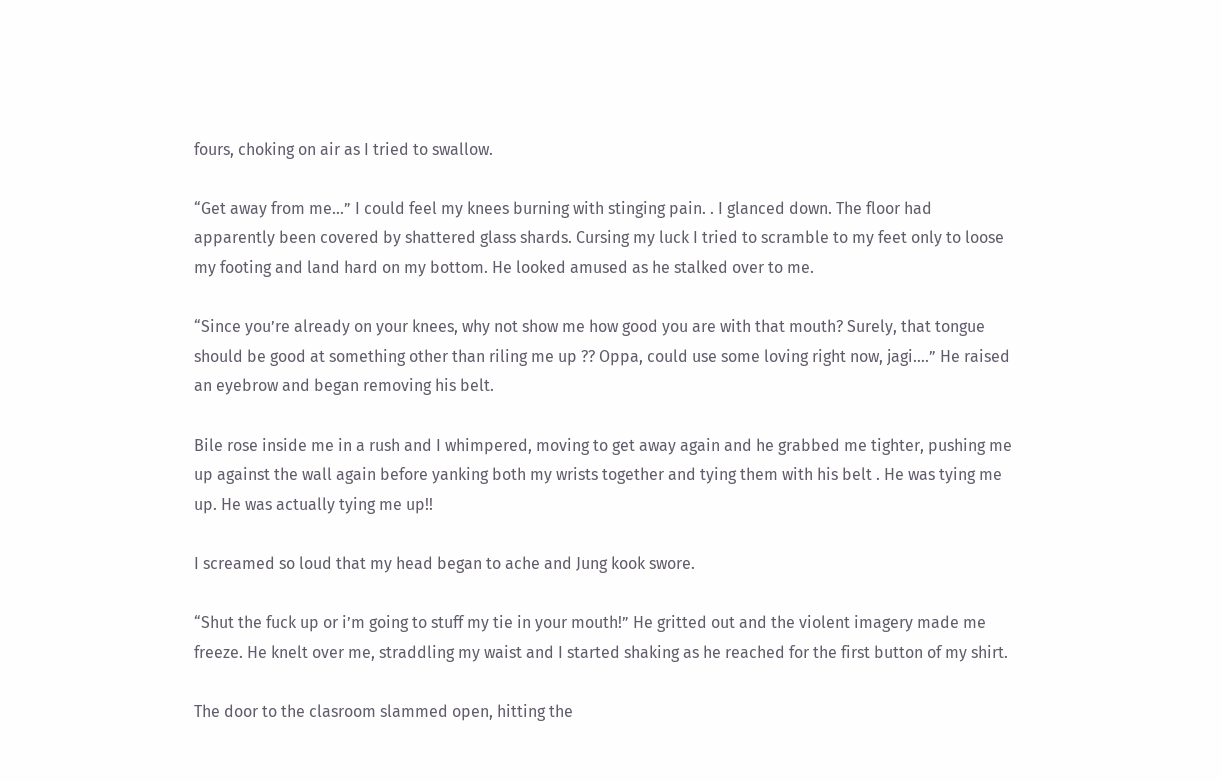fours, choking on air as I tried to swallow.

“Get away from me…” I could feel my knees burning with stinging pain. . I glanced down. The floor had apparently been covered by shattered glass shards. Cursing my luck I tried to scramble to my feet only to loose my footing and land hard on my bottom. He looked amused as he stalked over to me.

“Since you’re already on your knees, why not show me how good you are with that mouth? Surely, that tongue should be good at something other than riling me up ?? Oppa, could use some loving right now, jagi….” He raised an eyebrow and began removing his belt.

Bile rose inside me in a rush and I whimpered, moving to get away again and he grabbed me tighter, pushing me up against the wall again before yanking both my wrists together and tying them with his belt . He was tying me up. He was actually tying me up!!

I screamed so loud that my head began to ache and Jung kook swore.

“Shut the fuck up or i’m going to stuff my tie in your mouth!” He gritted out and the violent imagery made me freeze. He knelt over me, straddling my waist and I started shaking as he reached for the first button of my shirt.

The door to the clasroom slammed open, hitting the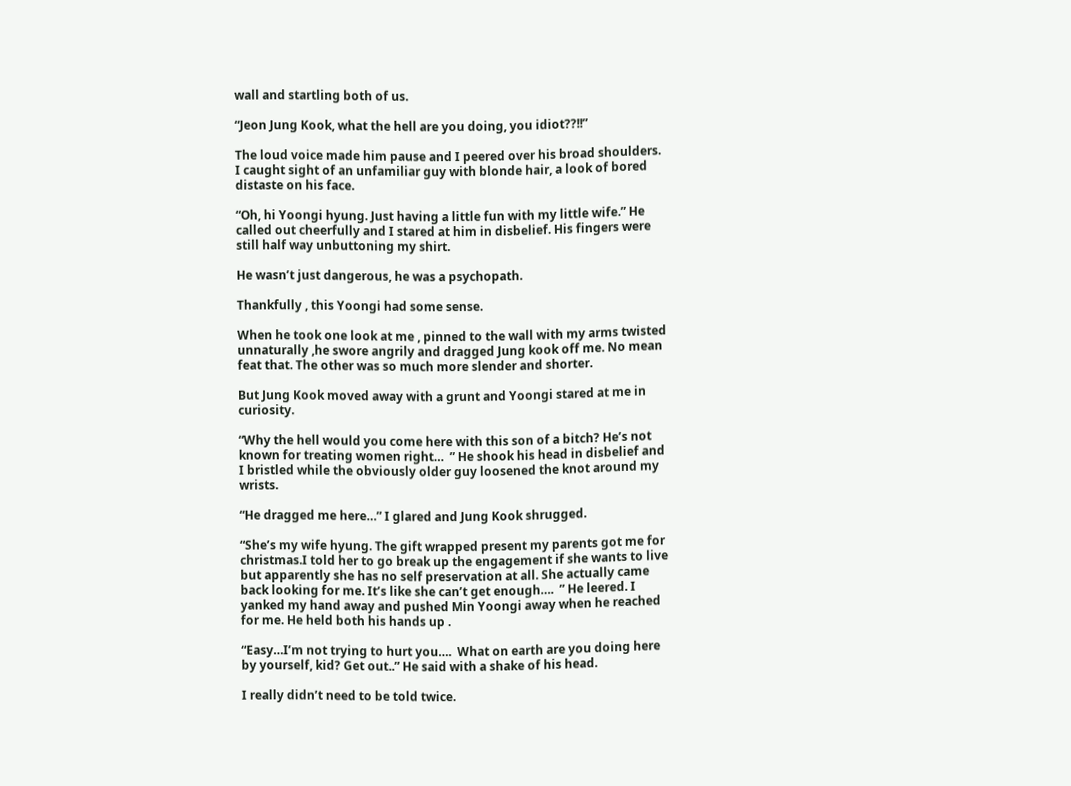wall and startling both of us.

“Jeon Jung Kook, what the hell are you doing, you idiot??!!”

The loud voice made him pause and I peered over his broad shoulders. I caught sight of an unfamiliar guy with blonde hair, a look of bored distaste on his face.

“Oh, hi Yoongi hyung. Just having a little fun with my little wife.” He called out cheerfully and I stared at him in disbelief. His fingers were still half way unbuttoning my shirt.

He wasn’t just dangerous, he was a psychopath.

Thankfully , this Yoongi had some sense.

When he took one look at me , pinned to the wall with my arms twisted unnaturally ,he swore angrily and dragged Jung kook off me. No mean feat that. The other was so much more slender and shorter.

But Jung Kook moved away with a grunt and Yoongi stared at me in curiosity.

“Why the hell would you come here with this son of a bitch? He’s not known for treating women right…  ” He shook his head in disbelief and I bristled while the obviously older guy loosened the knot around my wrists.

“He dragged me here…” I glared and Jung Kook shrugged.

“She’s my wife hyung. The gift wrapped present my parents got me for christmas.I told her to go break up the engagement if she wants to live but apparently she has no self preservation at all. She actually came back looking for me. It’s like she can’t get enough….  ” He leered. I yanked my hand away and pushed Min Yoongi away when he reached for me. He held both his hands up .

“Easy…I’m not trying to hurt you….  What on earth are you doing here by yourself, kid? Get out..” He said with a shake of his head.

I really didn’t need to be told twice.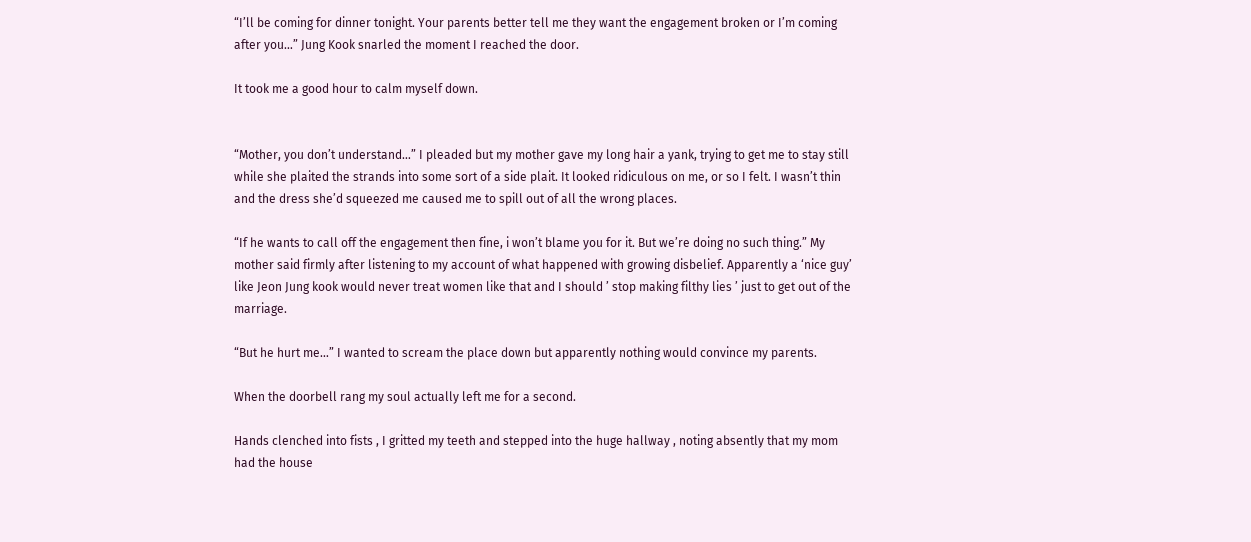“I’ll be coming for dinner tonight. Your parents better tell me they want the engagement broken or I’m coming after you…” Jung Kook snarled the moment I reached the door.

It took me a good hour to calm myself down.


“Mother, you don’t understand…” I pleaded but my mother gave my long hair a yank, trying to get me to stay still while she plaited the strands into some sort of a side plait. It looked ridiculous on me, or so I felt. I wasn’t thin and the dress she’d squeezed me caused me to spill out of all the wrong places.

“If he wants to call off the engagement then fine, i won’t blame you for it. But we’re doing no such thing.” My mother said firmly after listening to my account of what happened with growing disbelief. Apparently a ‘nice guy’ like Jeon Jung kook would never treat women like that and I should ’ stop making filthy lies ’ just to get out of the marriage.

“But he hurt me…” I wanted to scream the place down but apparently nothing would convince my parents.

When the doorbell rang my soul actually left me for a second.

Hands clenched into fists , I gritted my teeth and stepped into the huge hallway , noting absently that my mom had the house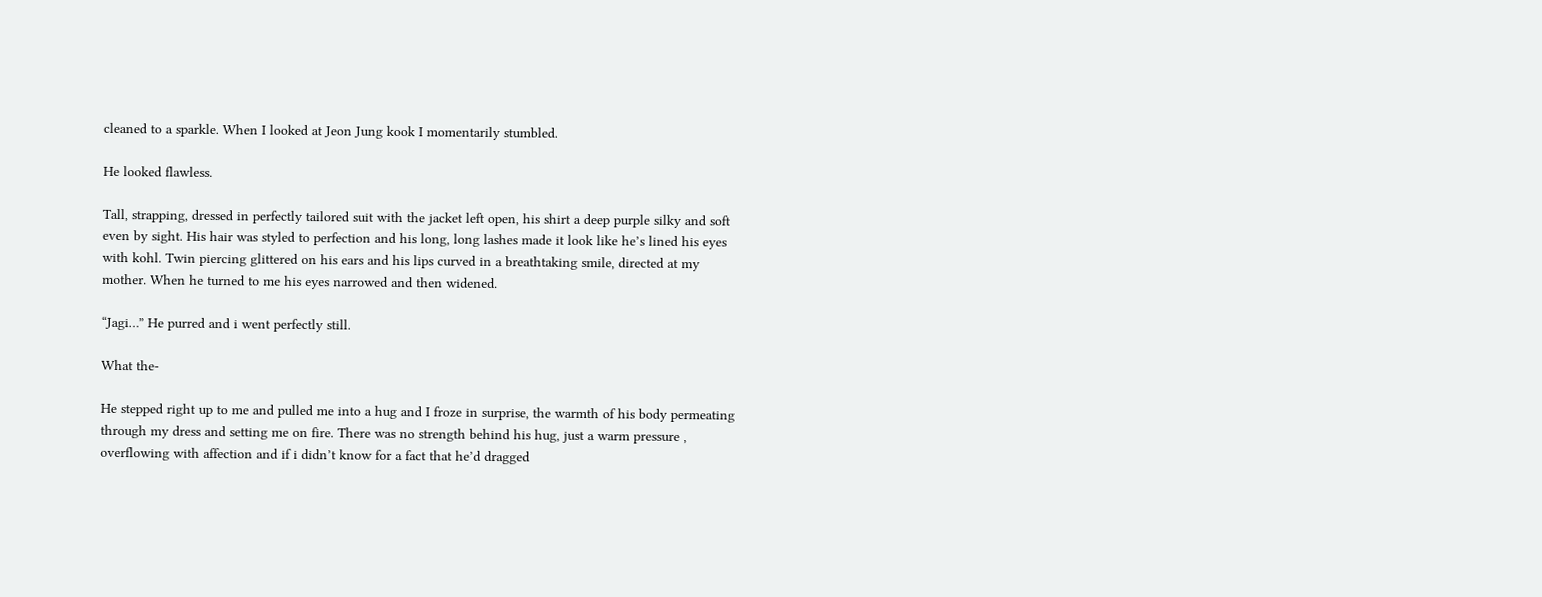cleaned to a sparkle. When I looked at Jeon Jung kook I momentarily stumbled.

He looked flawless.

Tall, strapping, dressed in perfectly tailored suit with the jacket left open, his shirt a deep purple silky and soft even by sight. His hair was styled to perfection and his long, long lashes made it look like he’s lined his eyes with kohl. Twin piercing glittered on his ears and his lips curved in a breathtaking smile, directed at my mother. When he turned to me his eyes narrowed and then widened.

“Jagi…” He purred and i went perfectly still.

What the-

He stepped right up to me and pulled me into a hug and I froze in surprise, the warmth of his body permeating through my dress and setting me on fire. There was no strength behind his hug, just a warm pressure , overflowing with affection and if i didn’t know for a fact that he’d dragged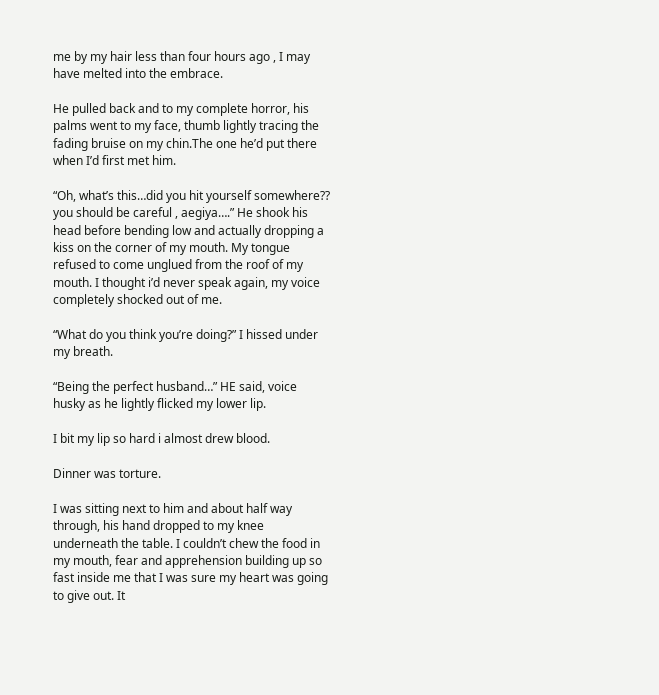me by my hair less than four hours ago , I may have melted into the embrace.

He pulled back and to my complete horror, his palms went to my face, thumb lightly tracing the fading bruise on my chin.The one he’d put there when I’d first met him.

“Oh, what’s this…did you hit yourself somewhere??  you should be careful , aegiya….” He shook his head before bending low and actually dropping a kiss on the corner of my mouth. My tongue refused to come unglued from the roof of my mouth. I thought i’d never speak again, my voice completely shocked out of me.

“What do you think you’re doing?” I hissed under my breath.

“Being the perfect husband…” HE said, voice husky as he lightly flicked my lower lip.

I bit my lip so hard i almost drew blood.

Dinner was torture.

I was sitting next to him and about half way through, his hand dropped to my knee underneath the table. I couldn’t chew the food in my mouth, fear and apprehension building up so fast inside me that I was sure my heart was going to give out. It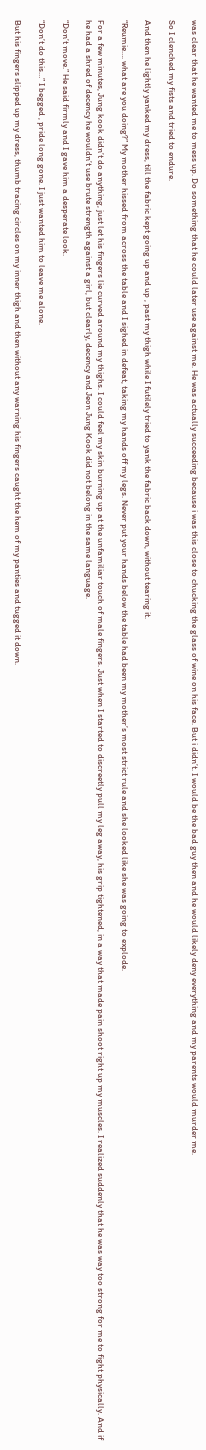was clear that he wanted me to mess up. Do something that he could later use against me. He was actually succeeding because i was this close to chucking the glass of wine on his face. But i didn’t. I would be the bad guy then and he would likely deny everything and my parents would murder me.

So I clenched my fists and tried to endure.

And then he lightly yanked my dress, till the fabric kept going up and up , past my thigh while I futilely tried to yank the fabric back down, without tearing it.

“Reumie…. what are you doing?” My mother hissed from across the table and I sighed in defeat, taking my hands off my legs. Never put your hands below the table had been my mother’s most strict rule and she looked like she was going to explode.

For a few minutes, Jung kook didn’t do anything, just let his fingers lie curved around my thighs. I could feel my skin burning up at the unfamiliar touch of male fingers. Just when I started to discreetly pull my leg away, his grip tightened, in a way that made pain shoot right up my muscles. I realized suddenly that he was way too strong for me to fight physically. And if he had a shred of decency he wouldn’t use brute strength against a girl, but clearly, decency and Jeon Jung Kook did not belong in the same language.

“Don’t move.” He said firmly and I gave him a desperate look.

“Don’t do this…” I begged , pride long gone. I just wanted him to leave me alone.

But his fingers slipped up my dress, thumb tracing circles on my inner thigh and then without any warning his fingers caught the hem of my panties and tugged it down.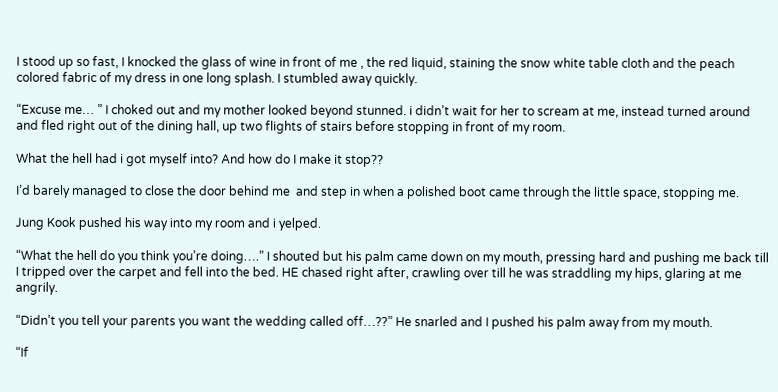I stood up so fast, I knocked the glass of wine in front of me , the red liquid, staining the snow white table cloth and the peach colored fabric of my dress in one long splash. I stumbled away quickly.

“Excuse me… ” I choked out and my mother looked beyond stunned. i didn’t wait for her to scream at me, instead turned around and fled right out of the dining hall, up two flights of stairs before stopping in front of my room.

What the hell had i got myself into? And how do I make it stop??

I’d barely managed to close the door behind me  and step in when a polished boot came through the little space, stopping me.

Jung Kook pushed his way into my room and i yelped.

“What the hell do you think you’re doing….” I shouted but his palm came down on my mouth, pressing hard and pushing me back till I tripped over the carpet and fell into the bed. HE chased right after, crawling over till he was straddling my hips, glaring at me angrily.

“Didn’t you tell your parents you want the wedding called off…??” He snarled and I pushed his palm away from my mouth.

“If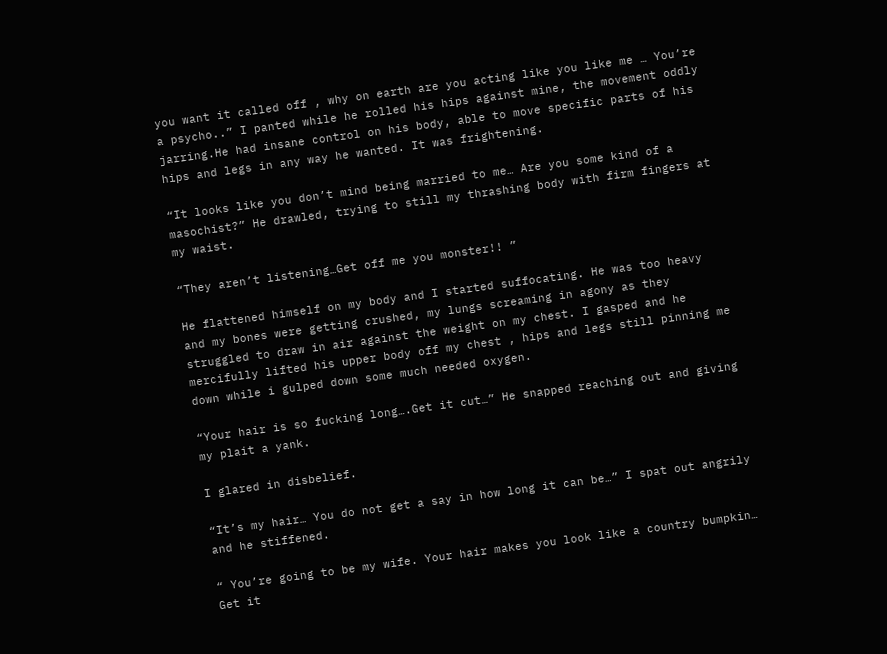you want it called off , why on earth are you acting like you like me … You’re a psycho..” I panted while he rolled his hips against mine, the movement oddly jarring.He had insane control on his body, able to move specific parts of his hips and legs in any way he wanted. It was frightening.

“It looks like you don’t mind being married to me… Are you some kind of a masochist?” He drawled, trying to still my thrashing body with firm fingers at my waist.

“They aren’t listening…Get off me you monster!! ”

He flattened himself on my body and I started suffocating. He was too heavy and my bones were getting crushed, my lungs screaming in agony as they struggled to draw in air against the weight on my chest. I gasped and he mercifully lifted his upper body off my chest , hips and legs still pinning me down while i gulped down some much needed oxygen.

“Your hair is so fucking long….Get it cut…” He snapped reaching out and giving my plait a yank.

I glared in disbelief.

“It’s my hair… You do not get a say in how long it can be…” I spat out angrily and he stiffened.

“ You’re going to be my wife. Your hair makes you look like a country bumpkin… Get it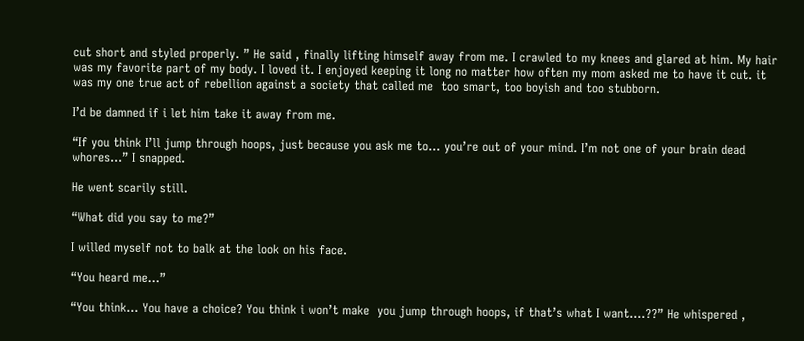cut short and styled properly. ” He said , finally lifting himself away from me. I crawled to my knees and glared at him. My hair was my favorite part of my body. I loved it. I enjoyed keeping it long no matter how often my mom asked me to have it cut. it was my one true act of rebellion against a society that called me  too smart, too boyish and too stubborn.

I’d be damned if i let him take it away from me.

“If you think I’ll jump through hoops, just because you ask me to… you’re out of your mind. I’m not one of your brain dead whores…” I snapped.

He went scarily still.

“What did you say to me?”

I willed myself not to balk at the look on his face.

“You heard me…”

“You think… You have a choice? You think i won’t make  you jump through hoops, if that’s what I want….??” He whispered ,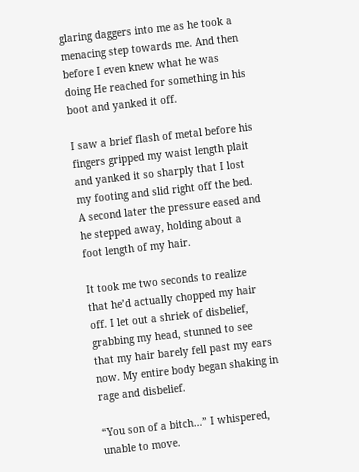glaring daggers into me as he took a menacing step towards me. And then before I even knew what he was doing He reached for something in his boot and yanked it off.

I saw a brief flash of metal before his fingers gripped my waist length plait and yanked it so sharply that I lost my footing and slid right off the bed. A second later the pressure eased and he stepped away, holding about a foot length of my hair.

It took me two seconds to realize that he’d actually chopped my hair off. I let out a shriek of disbelief, grabbing my head, stunned to see that my hair barely fell past my ears now. My entire body began shaking in rage and disbelief.

“You son of a bitch…” I whispered, unable to move.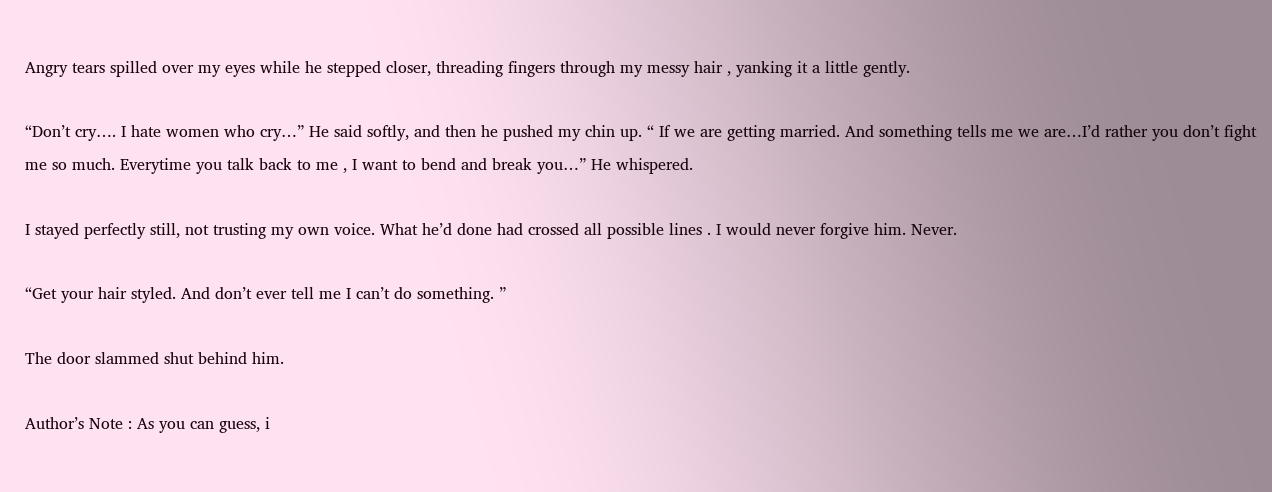Angry tears spilled over my eyes while he stepped closer, threading fingers through my messy hair , yanking it a little gently.

“Don’t cry…. I hate women who cry…” He said softly, and then he pushed my chin up. “ If we are getting married. And something tells me we are…I’d rather you don’t fight me so much. Everytime you talk back to me , I want to bend and break you…” He whispered.

I stayed perfectly still, not trusting my own voice. What he’d done had crossed all possible lines . I would never forgive him. Never.

“Get your hair styled. And don’t ever tell me I can’t do something. ”

The door slammed shut behind him.

Author’s Note : As you can guess, i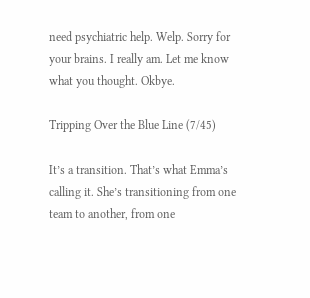need psychiatric help. Welp. Sorry for your brains. I really am. Let me know what you thought. Okbye.

Tripping Over the Blue Line (7/45)

It’s a transition. That’s what Emma’s calling it. She’s transitioning from one team to another, from one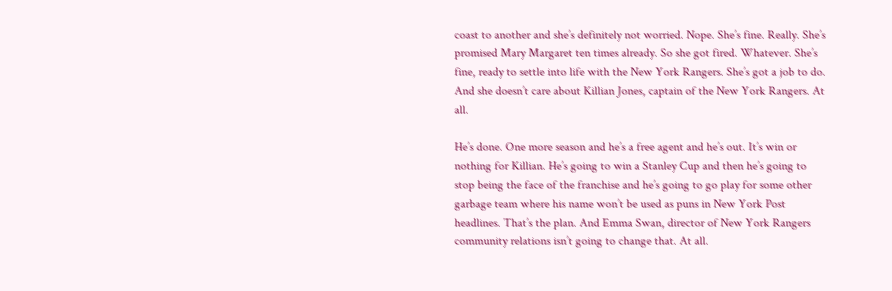coast to another and she’s definitely not worried. Nope. She’s fine. Really. She’s promised Mary Margaret ten times already. So she got fired. Whatever. She’s fine, ready to settle into life with the New York Rangers. She’s got a job to do. And she doesn’t care about Killian Jones, captain of the New York Rangers. At all.

He’s done. One more season and he’s a free agent and he’s out. It’s win or nothing for Killian. He’s going to win a Stanley Cup and then he’s going to stop being the face of the franchise and he’s going to go play for some other garbage team where his name won’t be used as puns in New York Post headlines. That’s the plan. And Emma Swan, director of New York Rangers community relations isn’t going to change that. At all.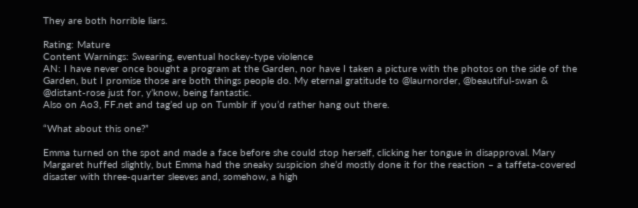They are both horrible liars.

Rating: Mature
Content Warnings: Swearing, eventual hockey-type violence
AN: I have never once bought a program at the Garden, nor have I taken a picture with the photos on the side of the Garden, but I promise those are both things people do. My eternal gratitude to @laurnorder, @beautiful-swan & @distant-rose just for, y’know, being fantastic.
Also on Ao3, FF.net and tag’ed up on Tumblr if you’d rather hang out there.

“What about this one?”

Emma turned on the spot and made a face before she could stop herself, clicking her tongue in disapproval. Mary Margaret huffed slightly, but Emma had the sneaky suspicion she’d mostly done it for the reaction – a taffeta-covered disaster with three-quarter sleeves and, somehow, a high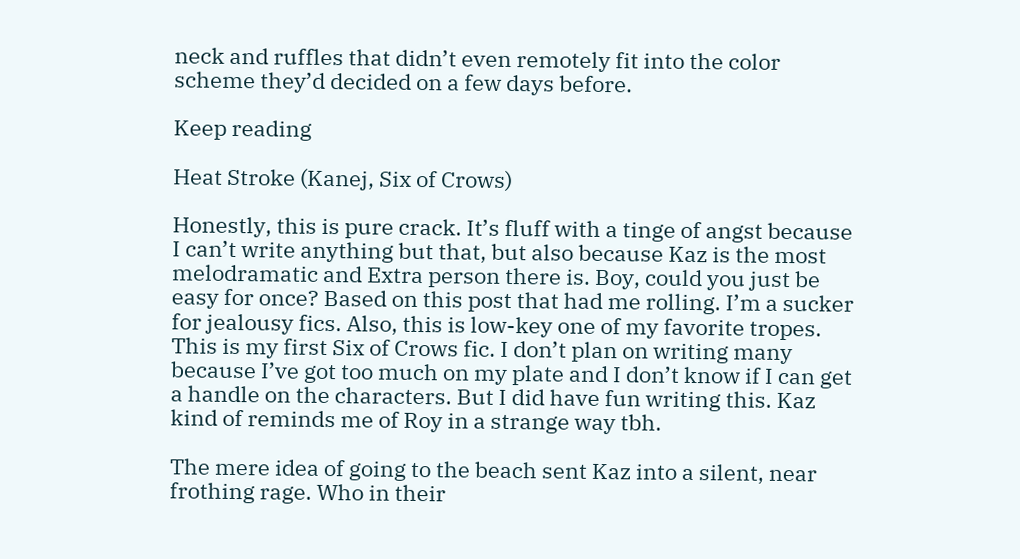neck and ruffles that didn’t even remotely fit into the color scheme they’d decided on a few days before.

Keep reading

Heat Stroke (Kanej, Six of Crows)

Honestly, this is pure crack. It’s fluff with a tinge of angst because I can’t write anything but that, but also because Kaz is the most melodramatic and Extra person there is. Boy, could you just be easy for once? Based on this post that had me rolling. I’m a sucker for jealousy fics. Also, this is low-key one of my favorite tropes. This is my first Six of Crows fic. I don’t plan on writing many because I’ve got too much on my plate and I don’t know if I can get a handle on the characters. But I did have fun writing this. Kaz kind of reminds me of Roy in a strange way tbh.

The mere idea of going to the beach sent Kaz into a silent, near frothing rage. Who in their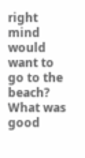right mind would want to go to the beach? What was good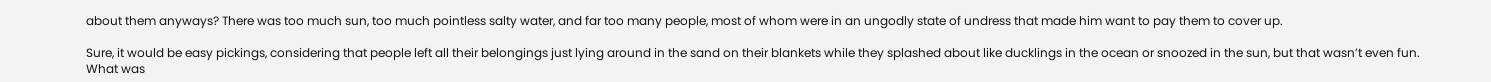about them anyways? There was too much sun, too much pointless salty water, and far too many people, most of whom were in an ungodly state of undress that made him want to pay them to cover up.

Sure, it would be easy pickings, considering that people left all their belongings just lying around in the sand on their blankets while they splashed about like ducklings in the ocean or snoozed in the sun, but that wasn’t even fun. What was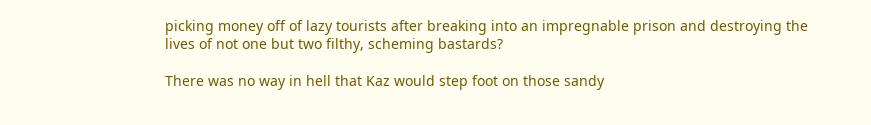picking money off of lazy tourists after breaking into an impregnable prison and destroying the lives of not one but two filthy, scheming bastards?

There was no way in hell that Kaz would step foot on those sandy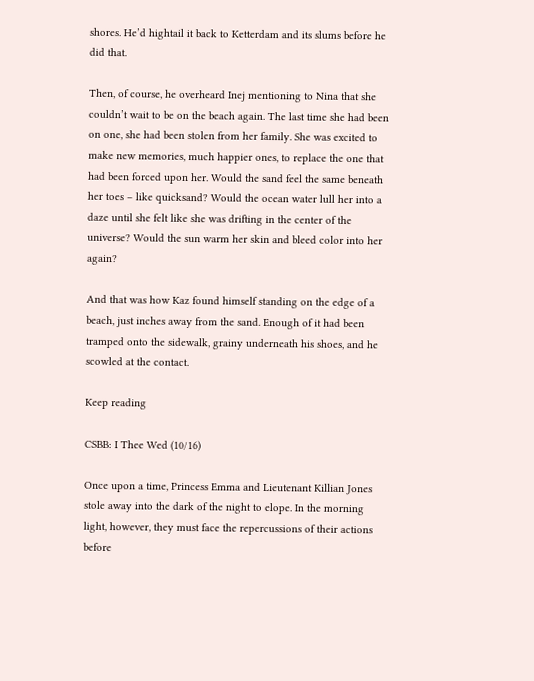shores. He’d hightail it back to Ketterdam and its slums before he did that.

Then, of course, he overheard Inej mentioning to Nina that she couldn’t wait to be on the beach again. The last time she had been on one, she had been stolen from her family. She was excited to make new memories, much happier ones, to replace the one that had been forced upon her. Would the sand feel the same beneath her toes – like quicksand? Would the ocean water lull her into a daze until she felt like she was drifting in the center of the universe? Would the sun warm her skin and bleed color into her again?

And that was how Kaz found himself standing on the edge of a beach, just inches away from the sand. Enough of it had been tramped onto the sidewalk, grainy underneath his shoes, and he scowled at the contact.

Keep reading

CSBB: I Thee Wed (10/16)

Once upon a time, Princess Emma and Lieutenant Killian Jones stole away into the dark of the night to elope. In the morning light, however, they must face the repercussions of their actions before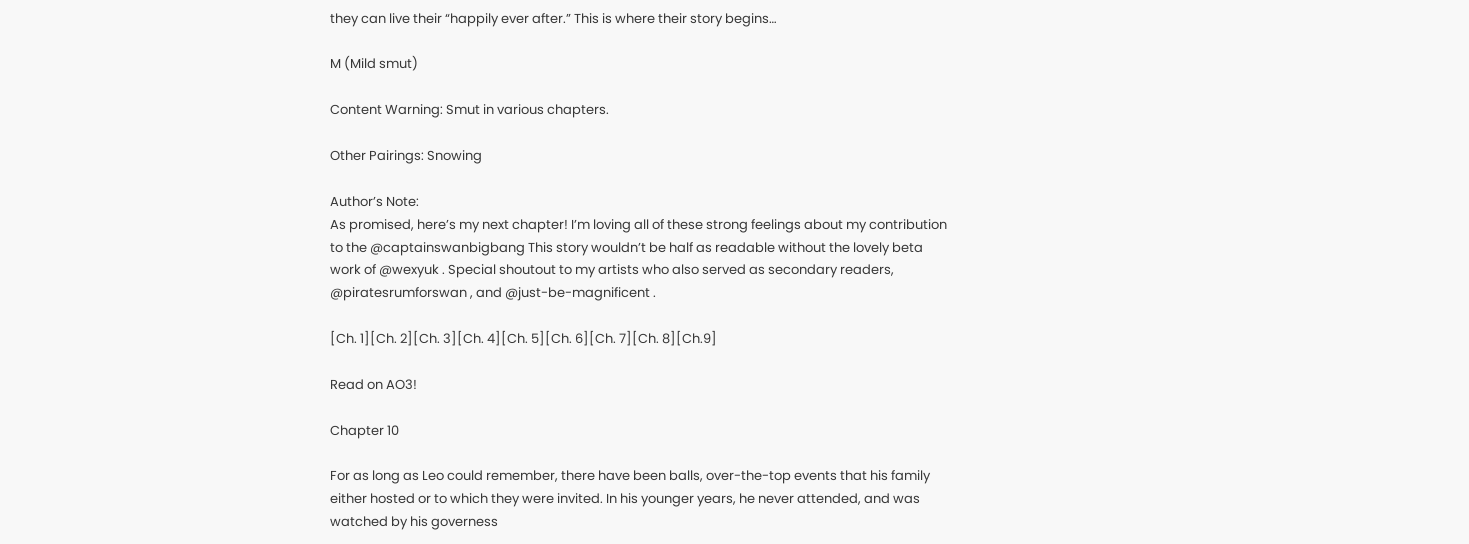they can live their “happily ever after.” This is where their story begins…

M (Mild smut)

Content Warning: Smut in various chapters.

Other Pairings: Snowing

Author’s Note:
As promised, here’s my next chapter! I’m loving all of these strong feelings about my contribution to the @captainswanbigbang This story wouldn’t be half as readable without the lovely beta work of @wexyuk . Special shoutout to my artists who also served as secondary readers, @piratesrumforswan , and @just-be-magnificent .

[Ch. 1][Ch. 2][Ch. 3][Ch. 4][Ch. 5][Ch. 6][Ch. 7][Ch. 8][Ch.9]

Read on AO3!

Chapter 10

For as long as Leo could remember, there have been balls, over-the-top events that his family either hosted or to which they were invited. In his younger years, he never attended, and was watched by his governess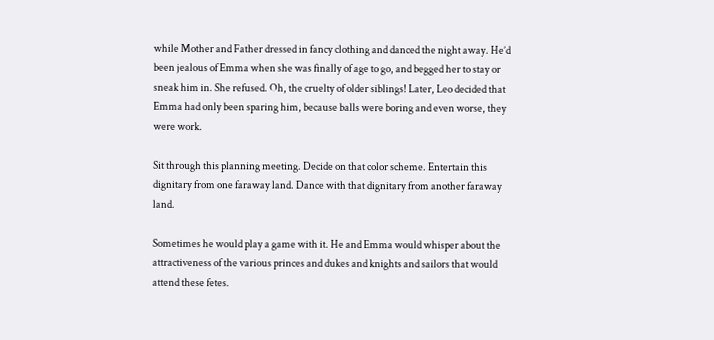while Mother and Father dressed in fancy clothing and danced the night away. He’d been jealous of Emma when she was finally of age to go, and begged her to stay or sneak him in. She refused. Oh, the cruelty of older siblings! Later, Leo decided that Emma had only been sparing him, because balls were boring and even worse, they were work.

Sit through this planning meeting. Decide on that color scheme. Entertain this dignitary from one faraway land. Dance with that dignitary from another faraway land.

Sometimes he would play a game with it. He and Emma would whisper about the attractiveness of the various princes and dukes and knights and sailors that would attend these fetes.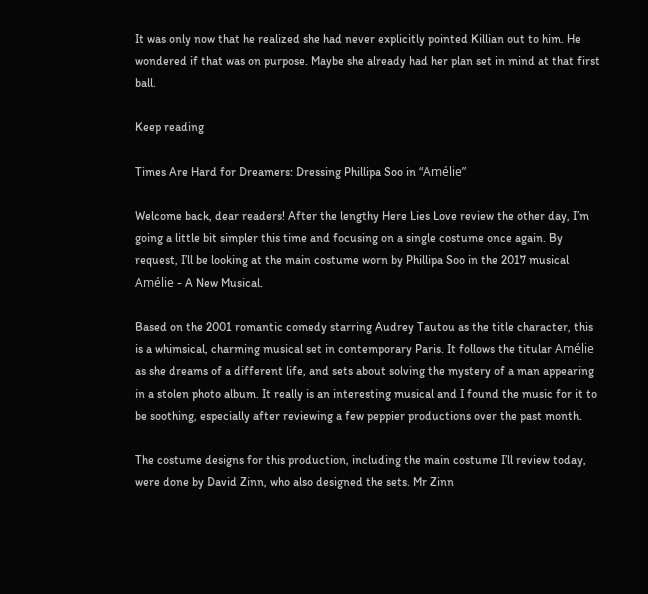It was only now that he realized she had never explicitly pointed Killian out to him. He wondered if that was on purpose. Maybe she already had her plan set in mind at that first ball.

Keep reading

Times Are Hard for Dreamers: Dressing Phillipa Soo in “Amélie”

Welcome back, dear readers! After the lengthy Here Lies Love review the other day, I’m going a little bit simpler this time and focusing on a single costume once again. By request, I’ll be looking at the main costume worn by Phillipa Soo in the 2017 musical Amélie - A New Musical.

Based on the 2001 romantic comedy starring Audrey Tautou as the title character, this is a whimsical, charming musical set in contemporary Paris. It follows the titular Amélie as she dreams of a different life, and sets about solving the mystery of a man appearing in a stolen photo album. It really is an interesting musical and I found the music for it to be soothing, especially after reviewing a few peppier productions over the past month.

The costume designs for this production, including the main costume I’ll review today, were done by David Zinn, who also designed the sets. Mr Zinn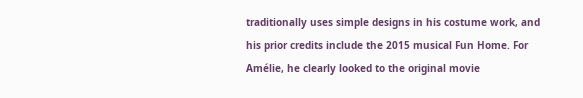traditionally uses simple designs in his costume work, and his prior credits include the 2015 musical Fun Home. For Amélie, he clearly looked to the original movie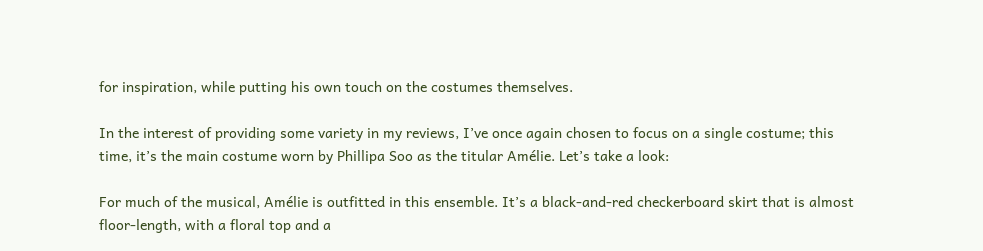for inspiration, while putting his own touch on the costumes themselves.

In the interest of providing some variety in my reviews, I’ve once again chosen to focus on a single costume; this time, it’s the main costume worn by Phillipa Soo as the titular Amélie. Let’s take a look:

For much of the musical, Amélie is outfitted in this ensemble. It’s a black-and-red checkerboard skirt that is almost floor-length, with a floral top and a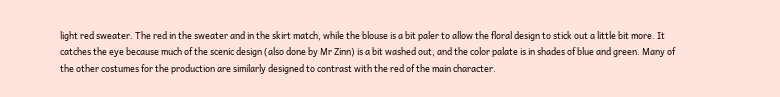light red sweater. The red in the sweater and in the skirt match, while the blouse is a bit paler to allow the floral design to stick out a little bit more. It catches the eye because much of the scenic design (also done by Mr Zinn) is a bit washed out, and the color palate is in shades of blue and green. Many of the other costumes for the production are similarly designed to contrast with the red of the main character.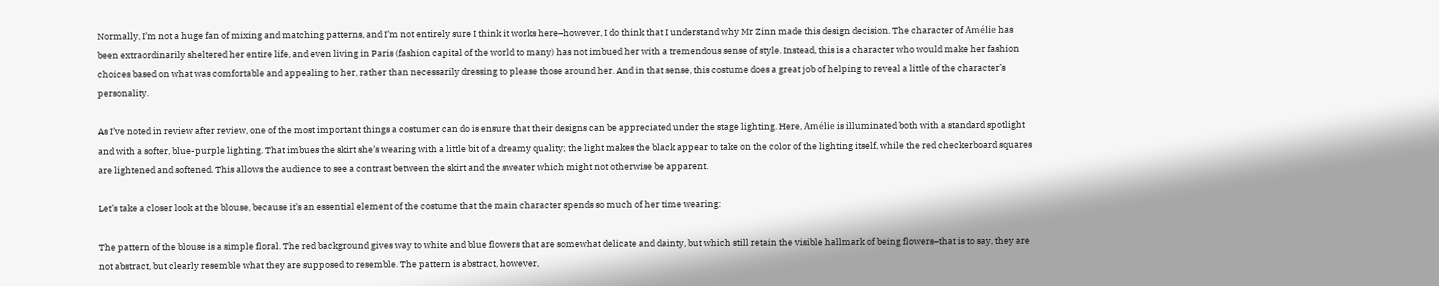Normally, I’m not a huge fan of mixing and matching patterns, and I’m not entirely sure I think it works here–however, I do think that I understand why Mr Zinn made this design decision. The character of Amélie has been extraordinarily sheltered her entire life, and even living in Paris (fashion capital of the world to many) has not imbued her with a tremendous sense of style. Instead, this is a character who would make her fashion choices based on what was comfortable and appealing to her, rather than necessarily dressing to please those around her. And in that sense, this costume does a great job of helping to reveal a little of the character’s personality.

As I’ve noted in review after review, one of the most important things a costumer can do is ensure that their designs can be appreciated under the stage lighting. Here, Amélie is illuminated both with a standard spotlight and with a softer, blue-purple lighting. That imbues the skirt she’s wearing with a little bit of a dreamy quality; the light makes the black appear to take on the color of the lighting itself, while the red checkerboard squares are lightened and softened. This allows the audience to see a contrast between the skirt and the sweater which might not otherwise be apparent.

Let’s take a closer look at the blouse, because it’s an essential element of the costume that the main character spends so much of her time wearing:

The pattern of the blouse is a simple floral. The red background gives way to white and blue flowers that are somewhat delicate and dainty, but which still retain the visible hallmark of being flowers–that is to say, they are not abstract, but clearly resemble what they are supposed to resemble. The pattern is abstract, however,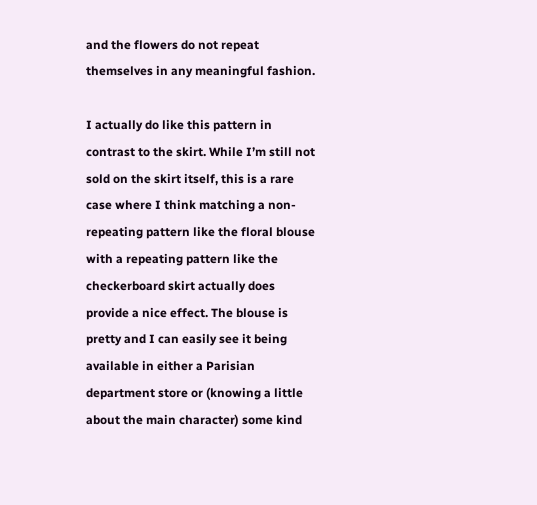and the flowers do not repeat themselves in any meaningful fashion.

I actually do like this pattern in contrast to the skirt. While I’m still not sold on the skirt itself, this is a rare case where I think matching a non-repeating pattern like the floral blouse with a repeating pattern like the checkerboard skirt actually does provide a nice effect. The blouse is pretty and I can easily see it being available in either a Parisian department store or (knowing a little about the main character) some kind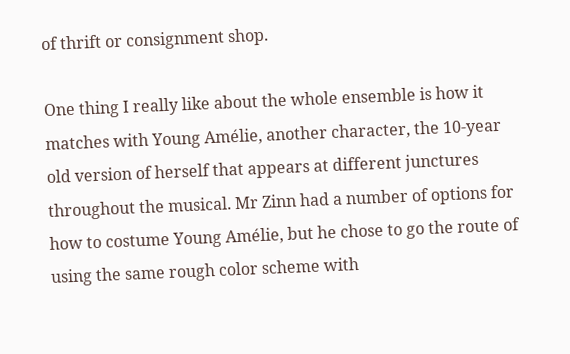of thrift or consignment shop.

One thing I really like about the whole ensemble is how it matches with Young Amélie, another character, the 10-year old version of herself that appears at different junctures throughout the musical. Mr Zinn had a number of options for how to costume Young Amélie, but he chose to go the route of using the same rough color scheme with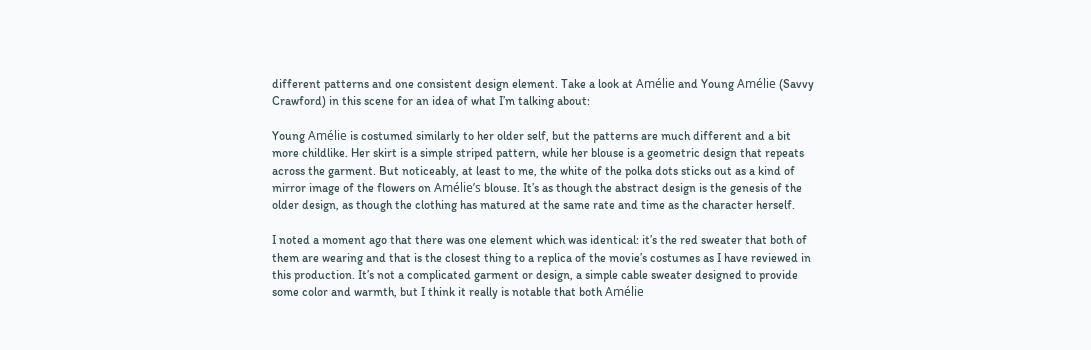different patterns and one consistent design element. Take a look at Amélie and Young Amélie (Savvy Crawford) in this scene for an idea of what I’m talking about:

Young Amélie is costumed similarly to her older self, but the patterns are much different and a bit more childlike. Her skirt is a simple striped pattern, while her blouse is a geometric design that repeats across the garment. But noticeably, at least to me, the white of the polka dots sticks out as a kind of mirror image of the flowers on Amélie’s blouse. It’s as though the abstract design is the genesis of the older design, as though the clothing has matured at the same rate and time as the character herself.

I noted a moment ago that there was one element which was identical: it’s the red sweater that both of them are wearing and that is the closest thing to a replica of the movie’s costumes as I have reviewed in this production. It’s not a complicated garment or design, a simple cable sweater designed to provide some color and warmth, but I think it really is notable that both Amélie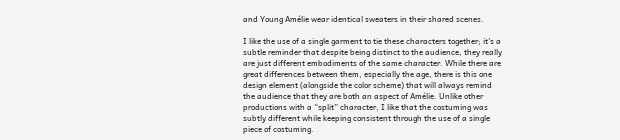and Young Amélie wear identical sweaters in their shared scenes.

I like the use of a single garment to tie these characters together; it’s a subtle reminder that despite being distinct to the audience, they really are just different embodiments of the same character. While there are great differences between them, especially the age, there is this one design element (alongside the color scheme) that will always remind the audience that they are both an aspect of Amélie. Unlike other productions with a “split” character, I like that the costuming was subtly different while keeping consistent through the use of a single piece of costuming.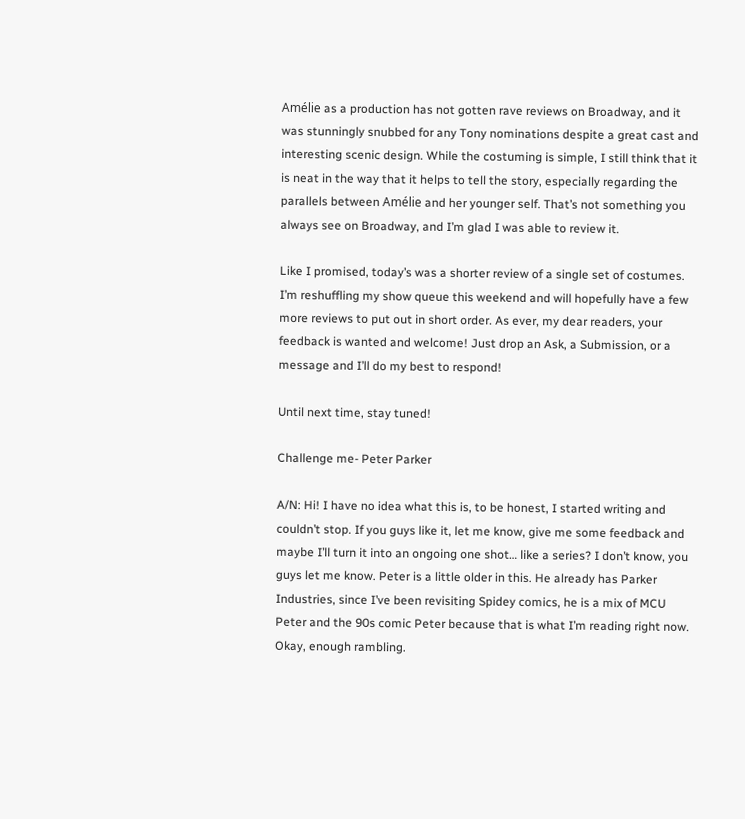Amélie as a production has not gotten rave reviews on Broadway, and it was stunningly snubbed for any Tony nominations despite a great cast and interesting scenic design. While the costuming is simple, I still think that it is neat in the way that it helps to tell the story, especially regarding the parallels between Amélie and her younger self. That’s not something you always see on Broadway, and I’m glad I was able to review it.

Like I promised, today’s was a shorter review of a single set of costumes. I’m reshuffling my show queue this weekend and will hopefully have a few more reviews to put out in short order. As ever, my dear readers, your feedback is wanted and welcome! Just drop an Ask, a Submission, or a message and I’ll do my best to respond!

Until next time, stay tuned!

Challenge me- Peter Parker

A/N: Hi! I have no idea what this is, to be honest, I started writing and couldn’t stop. If you guys like it, let me know, give me some feedback and maybe I’ll turn it into an ongoing one shot… like a series? I don’t know, you guys let me know. Peter is a little older in this. He already has Parker Industries, since I’ve been revisiting Spidey comics, he is a mix of MCU Peter and the 90s comic Peter because that is what I’m reading right now. Okay, enough rambling.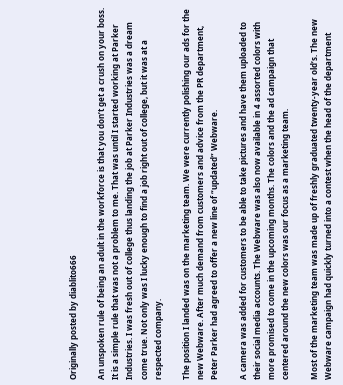Originally posted by diablito666

An unspoken rule of being an adult in the workforce is that you don’t get a crush on your boss. It is a simple rule that was not a problem to me. That was until I started working at Parker Industries. I was fresh out of college thus landing the job at Parker Industries was a dream come true. Not only was I lucky enough to find a job right out of college, but it was at a respected company.

The position I landed was on the marketing team. We were currently polishing our ads for the new Webware. After much demand from customers and advice from the PR department, Peter Parker had agreed to offer a new line of “updated” Webware.

A camera was added for customers to be able to take pictures and have them uploaded to their social media accounts. The Webware was also now available in 4 assorted colors with more promised to come in the upcoming months. The colors and the ad campaign that centered around the new colors was our focus as a marketing team.

Most of the marketing team was made up of freshly graduated twenty-year old’s. The new Webware campaign had quickly turned into a contest when the head of the department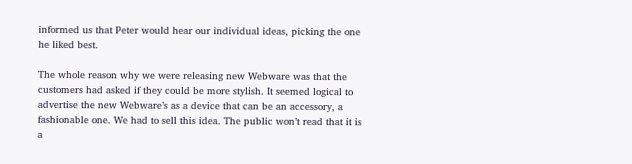informed us that Peter would hear our individual ideas, picking the one he liked best.

The whole reason why we were releasing new Webware was that the customers had asked if they could be more stylish. It seemed logical to advertise the new Webware’s as a device that can be an accessory, a fashionable one. We had to sell this idea. The public won’t read that it is a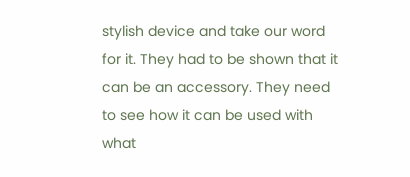stylish device and take our word for it. They had to be shown that it can be an accessory. They need to see how it can be used with what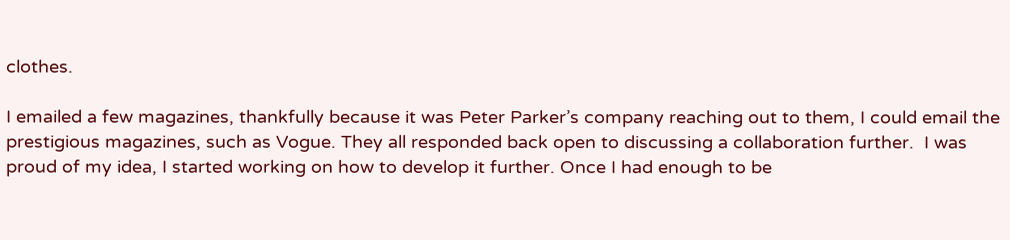clothes.

I emailed a few magazines, thankfully because it was Peter Parker’s company reaching out to them, I could email the prestigious magazines, such as Vogue. They all responded back open to discussing a collaboration further.  I was proud of my idea, I started working on how to develop it further. Once I had enough to be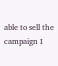able to sell the campaign I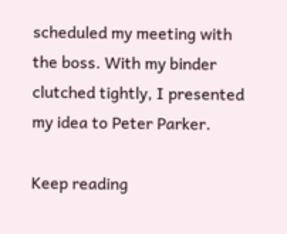scheduled my meeting with the boss. With my binder clutched tightly, I presented my idea to Peter Parker.

Keep reading